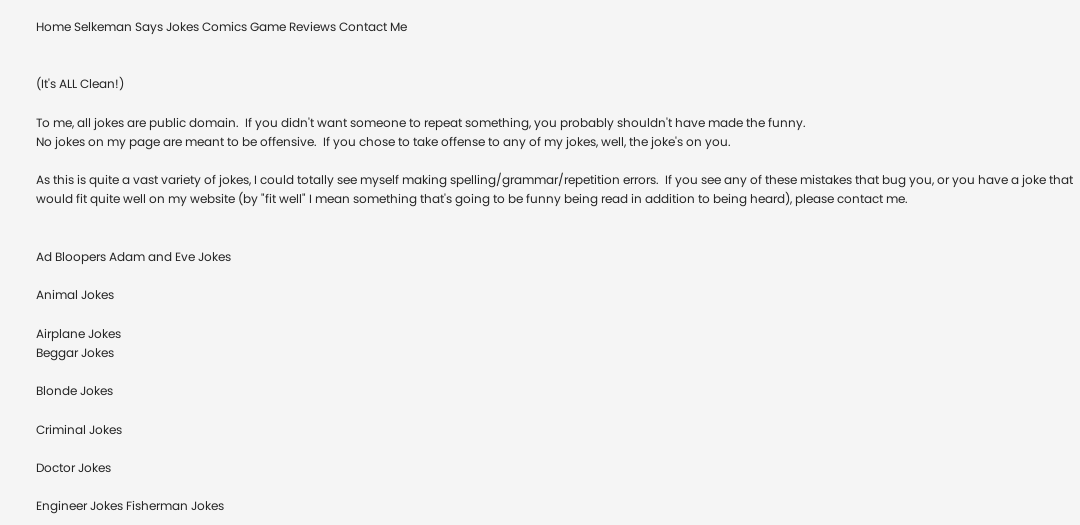Home Selkeman Says Jokes Comics Game Reviews Contact Me


(It's ALL Clean!)

To me, all jokes are public domain.  If you didn't want someone to repeat something, you probably shouldn't have made the funny.
No jokes on my page are meant to be offensive.  If you chose to take offense to any of my jokes, well, the joke's on you.

As this is quite a vast variety of jokes, I could totally see myself making spelling/grammar/repetition errors.  If you see any of these mistakes that bug you, or you have a joke that would fit quite well on my website (by "fit well" I mean something that's going to be funny being read in addition to being heard), please contact me.


Ad Bloopers Adam and Eve Jokes

Animal Jokes

Airplane Jokes
Beggar Jokes

Blonde Jokes

Criminal Jokes

Doctor Jokes

Engineer Jokes Fisherman Jokes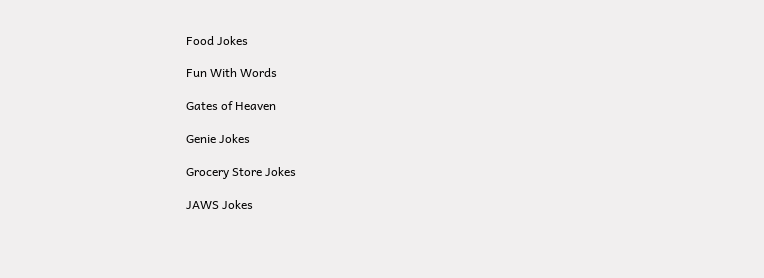Food Jokes

Fun With Words

Gates of Heaven

Genie Jokes

Grocery Store Jokes

JAWS Jokes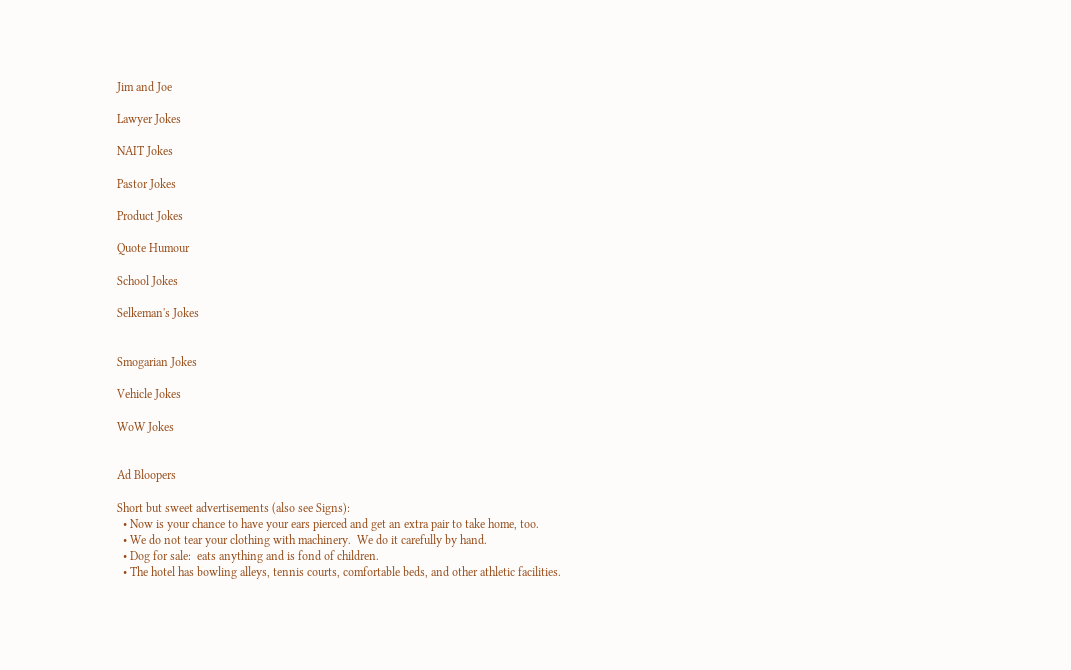Jim and Joe

Lawyer Jokes

NAIT Jokes

Pastor Jokes

Product Jokes

Quote Humour

School Jokes

Selkeman's Jokes


Smogarian Jokes

Vehicle Jokes

WoW Jokes


Ad Bloopers

Short but sweet advertisements (also see Signs):
  • Now is your chance to have your ears pierced and get an extra pair to take home, too.
  • We do not tear your clothing with machinery.  We do it carefully by hand.
  • Dog for sale:  eats anything and is fond of children.
  • The hotel has bowling alleys, tennis courts, comfortable beds, and other athletic facilities.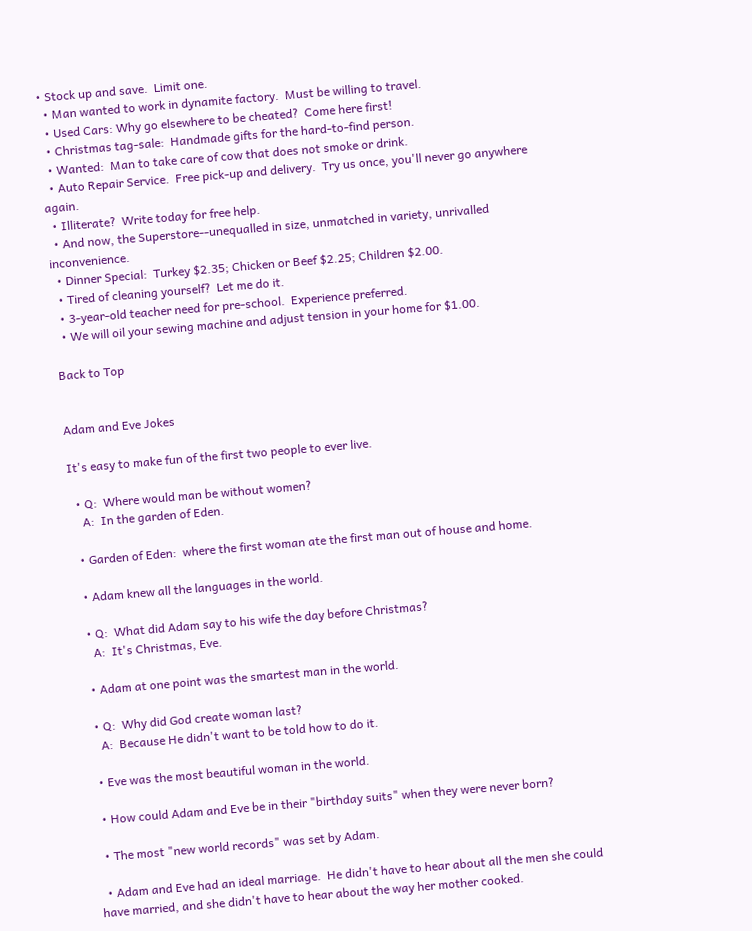• Stock up and save.  Limit one.
  • Man wanted to work in dynamite factory.  Must be willing to travel.
  • Used Cars: Why go elsewhere to be cheated?  Come here first!
  • Christmas tag-sale:  Handmade gifts for the hard-to-find person.
  • Wanted:  Man to take care of cow that does not smoke or drink.
  • Auto Repair Service.  Free pick-up and delivery.  Try us once, you'll never go anywhere again.
  • Illiterate?  Write today for free help.
  • And now, the Superstore--unequalled in size, unmatched in variety, unrivalled inconvenience.
  • Dinner Special:  Turkey $2.35; Chicken or Beef $2.25; Children $2.00.
  • Tired of cleaning yourself?  Let me do it.
  • 3-year-old teacher need for pre-school.  Experience preferred.
  • We will oil your sewing machine and adjust tension in your home for $1.00.

Back to Top


Adam and Eve Jokes

It's easy to make fun of the first two people to ever live.

  • Q:  Where would man be without women?
    A:  In the garden of Eden.

  • Garden of Eden:  where the first woman ate the first man out of house and home.

  • Adam knew all the languages in the world.

  • Q:  What did Adam say to his wife the day before Christmas?
    A:  It's Christmas, Eve.

  • Adam at one point was the smartest man in the world.

  • Q:  Why did God create woman last?
    A:  Because He didn't want to be told how to do it.

  • Eve was the most beautiful woman in the world.

  • How could Adam and Eve be in their "birthday suits" when they were never born?

  • The most "new world records" was set by Adam.

  • Adam and Eve had an ideal marriage.  He didn't have to hear about all the men she could have married, and she didn't have to hear about the way her mother cooked.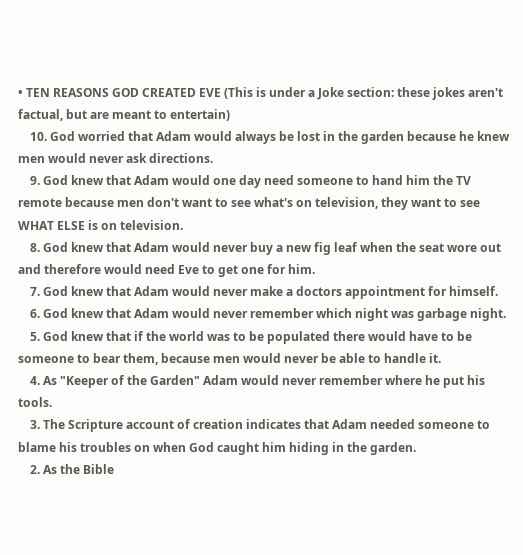• TEN REASONS GOD CREATED EVE (This is under a Joke section: these jokes aren't factual, but are meant to entertain)
    10. God worried that Adam would always be lost in the garden because he knew men would never ask directions.
    9. God knew that Adam would one day need someone to hand him the TV remote because men don't want to see what's on television, they want to see WHAT ELSE is on television.
    8. God knew that Adam would never buy a new fig leaf when the seat wore out and therefore would need Eve to get one for him.
    7. God knew that Adam would never make a doctors appointment for himself.
    6. God knew that Adam would never remember which night was garbage night.
    5. God knew that if the world was to be populated there would have to be someone to bear them, because men would never be able to handle it.
    4. As "Keeper of the Garden" Adam would never remember where he put his tools.
    3. The Scripture account of creation indicates that Adam needed someone to blame his troubles on when God caught him hiding in the garden.
    2. As the Bible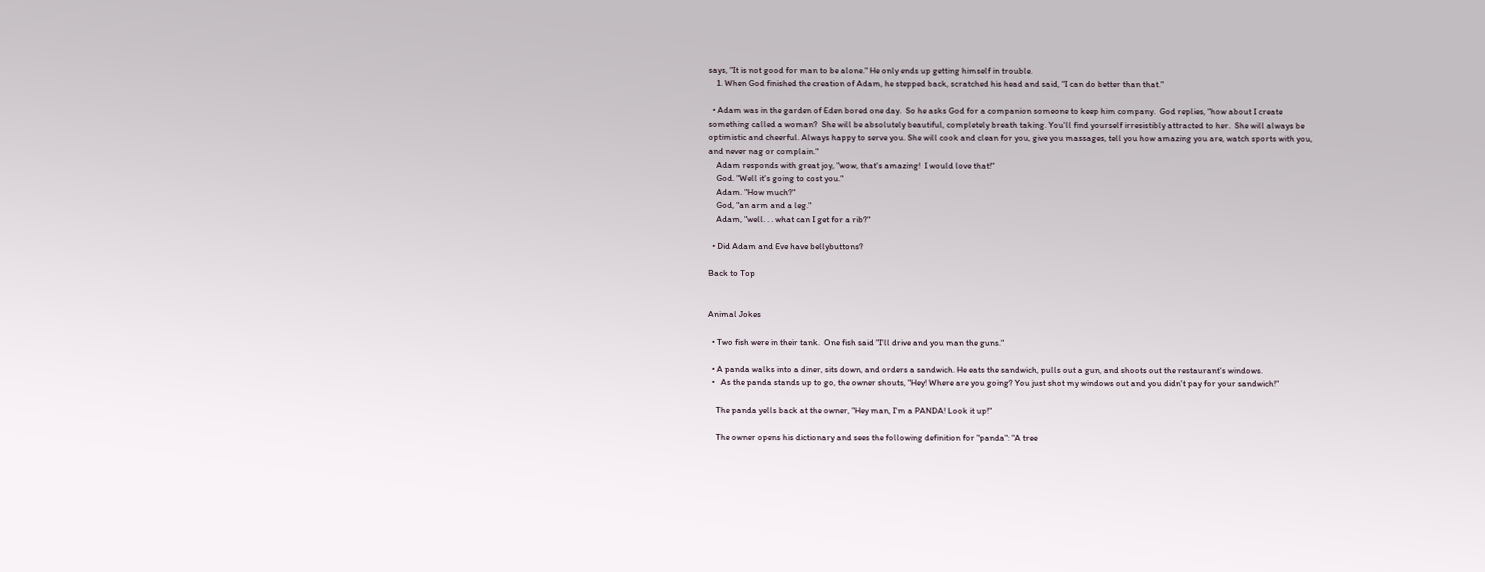says, "It is not good for man to be alone." He only ends up getting himself in trouble.
    1. When God finished the creation of Adam, he stepped back, scratched his head and said, "I can do better than that."

  • Adam was in the garden of Eden bored one day.  So he asks God for a companion someone to keep him company.  God replies, "how about I create something called a woman?  She will be absolutely beautiful, completely breath taking. You'll find yourself irresistibly attracted to her.  She will always be optimistic and cheerful. Always happy to serve you. She will cook and clean for you, give you massages, tell you how amazing you are, watch sports with you, and never nag or complain."
    Adam responds with great joy, "wow, that's amazing!  I would love that!"
    God. "Well it's going to cost you."
    Adam. "How much?"
    God, "an arm and a leg."
    Adam, "well. . . what can I get for a rib?"

  • Did Adam and Eve have bellybuttons?

Back to Top


Animal Jokes

  • Two fish were in their tank.  One fish said "I'll drive and you man the guns."

  • A panda walks into a diner, sits down, and orders a sandwich. He eats the sandwich, pulls out a gun, and shoots out the restaurant's windows.
  •   As the panda stands up to go, the owner shouts, "Hey! Where are you going? You just shot my windows out and you didn't pay for your sandwich!"

    The panda yells back at the owner, "Hey man, I'm a PANDA! Look it up!"

    The owner opens his dictionary and sees the following definition for "panda": "A tree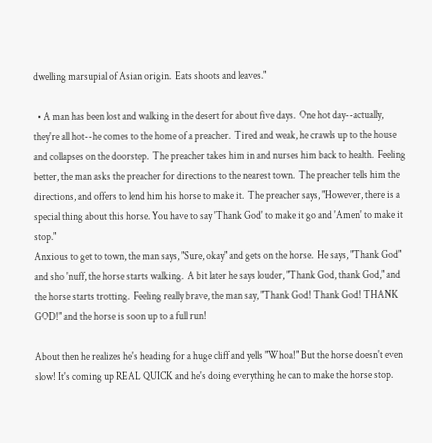dwelling marsupial of Asian origin.  Eats shoots and leaves."

  • A man has been lost and walking in the desert for about five days.  One hot day--actually, they're all hot--he comes to the home of a preacher.  Tired and weak, he crawls up to the house and collapses on the doorstep.  The preacher takes him in and nurses him back to health.  Feeling better, the man asks the preacher for directions to the nearest town.  The preacher tells him the directions, and offers to lend him his horse to make it.  The preacher says, "However, there is a special thing about this horse. You have to say 'Thank God' to make it go and 'Amen' to make it stop."
Anxious to get to town, the man says, "Sure, okay" and gets on the horse.  He says, "Thank God" and sho 'nuff, the horse starts walking.  A bit later he says louder, "Thank God, thank God," and the horse starts trotting.  Feeling really brave, the man say, "Thank God! Thank God! THANK GOD!" and the horse is soon up to a full run!

About then he realizes he's heading for a huge cliff and yells "Whoa!" But the horse doesn't even slow! It's coming up REAL QUICK and he's doing everything he can to make the horse stop.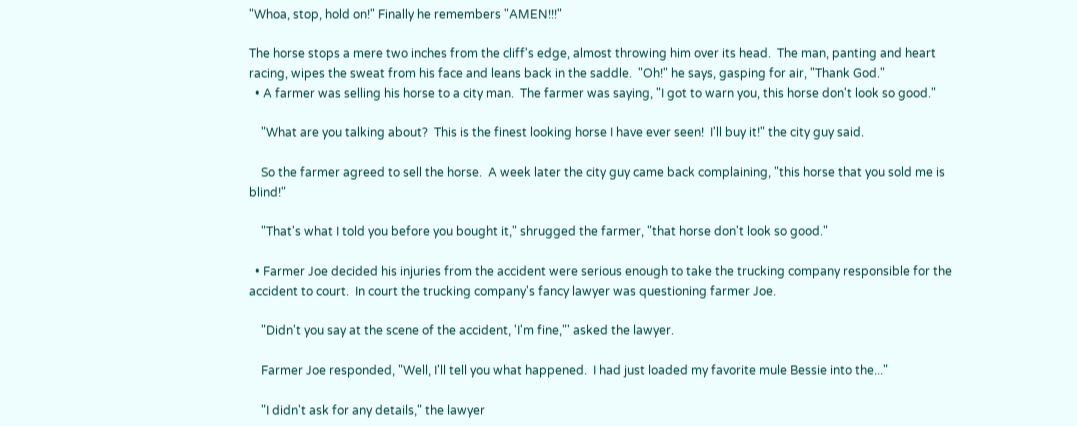"Whoa, stop, hold on!" Finally he remembers "AMEN!!!"

The horse stops a mere two inches from the cliff's edge, almost throwing him over its head.  The man, panting and heart racing, wipes the sweat from his face and leans back in the saddle.  "Oh!" he says, gasping for air, "Thank God."
  • A farmer was selling his horse to a city man.  The farmer was saying, "I got to warn you, this horse don't look so good."

    "What are you talking about?  This is the finest looking horse I have ever seen!  I'll buy it!" the city guy said.

    So the farmer agreed to sell the horse.  A week later the city guy came back complaining, "this horse that you sold me is blind!"

    "That's what I told you before you bought it," shrugged the farmer, "that horse don't look so good."

  • Farmer Joe decided his injuries from the accident were serious enough to take the trucking company responsible for the accident to court.  In court the trucking company's fancy lawyer was questioning farmer Joe.

    "Didn't you say at the scene of the accident, 'I'm fine,"' asked the lawyer.

    Farmer Joe responded, "Well, I'll tell you what happened.  I had just loaded my favorite mule Bessie into the..."

    "I didn't ask for any details," the lawyer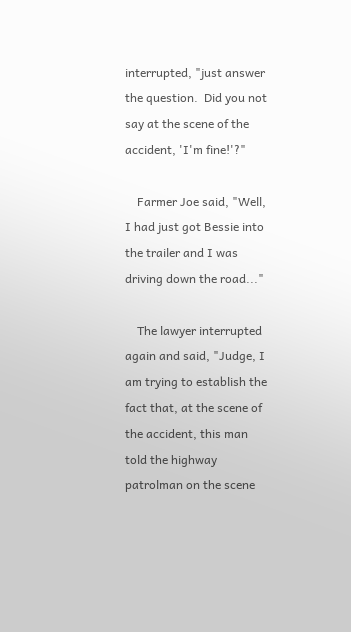interrupted, "just answer the question.  Did you not say at the scene of the accident, 'I'm fine!'?"

    Farmer Joe said, "Well, I had just got Bessie into the trailer and I was driving down the road..."

    The lawyer interrupted again and said, "Judge, I am trying to establish the fact that, at the scene of the accident, this man told the highway patrolman on the scene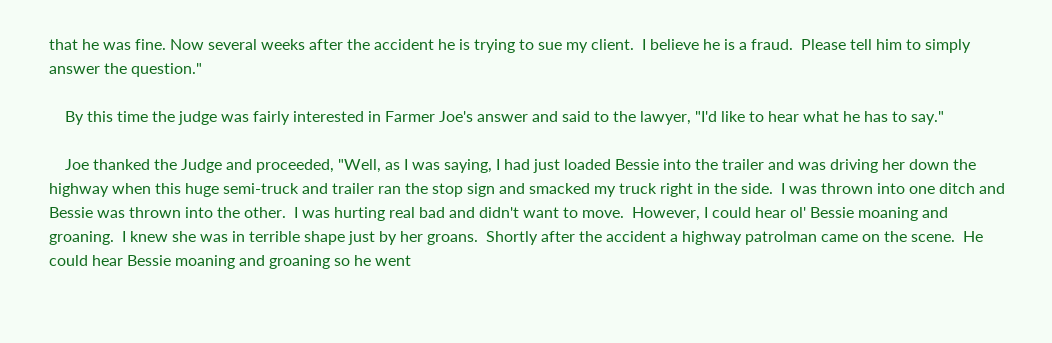that he was fine. Now several weeks after the accident he is trying to sue my client.  I believe he is a fraud.  Please tell him to simply answer the question."

    By this time the judge was fairly interested in Farmer Joe's answer and said to the lawyer, "I'd like to hear what he has to say."

    Joe thanked the Judge and proceeded, "Well, as I was saying, I had just loaded Bessie into the trailer and was driving her down the highway when this huge semi-truck and trailer ran the stop sign and smacked my truck right in the side.  I was thrown into one ditch and Bessie was thrown into the other.  I was hurting real bad and didn't want to move.  However, I could hear ol' Bessie moaning and groaning.  I knew she was in terrible shape just by her groans.  Shortly after the accident a highway patrolman came on the scene.  He could hear Bessie moaning and groaning so he went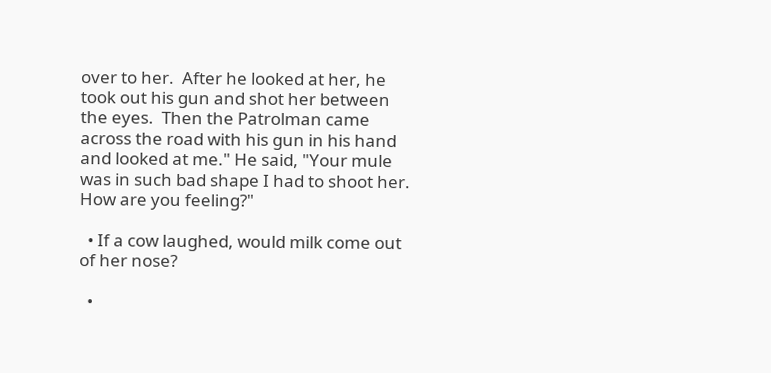over to her.  After he looked at her, he took out his gun and shot her between the eyes.  Then the Patrolman came across the road with his gun in his hand and looked at me." He said, "Your mule was in such bad shape I had to shoot her.  How are you feeling?"

  • If a cow laughed, would milk come out of her nose?

  •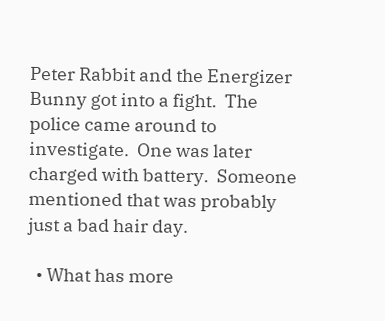Peter Rabbit and the Energizer Bunny got into a fight.  The police came around to investigate.  One was later charged with battery.  Someone mentioned that was probably just a bad hair day.

  • What has more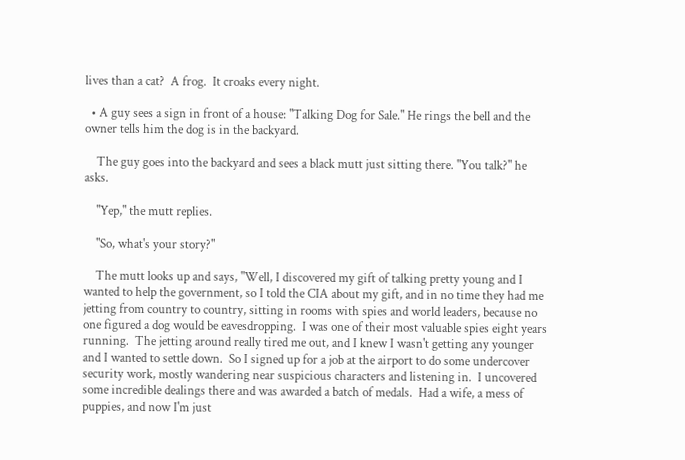lives than a cat?  A frog.  It croaks every night.

  • A guy sees a sign in front of a house: "Talking Dog for Sale." He rings the bell and the owner tells him the dog is in the backyard.

    The guy goes into the backyard and sees a black mutt just sitting there. "You talk?" he asks.

    "Yep," the mutt replies.

    "So, what's your story?"

    The mutt looks up and says, "Well, I discovered my gift of talking pretty young and I wanted to help the government, so I told the CIA about my gift, and in no time they had me jetting from country to country, sitting in rooms with spies and world leaders, because no one figured a dog would be eavesdropping.  I was one of their most valuable spies eight years running.  The jetting around really tired me out, and I knew I wasn't getting any younger and I wanted to settle down.  So I signed up for a job at the airport to do some undercover security work, mostly wandering near suspicious characters and listening in.  I uncovered some incredible dealings there and was awarded a batch of medals.  Had a wife, a mess of puppies, and now I'm just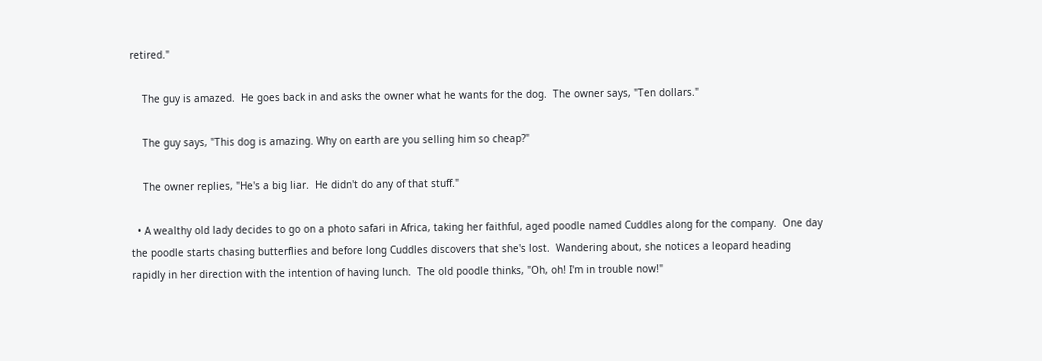retired."

    The guy is amazed.  He goes back in and asks the owner what he wants for the dog.  The owner says, "Ten dollars."

    The guy says, "This dog is amazing. Why on earth are you selling him so cheap?"

    The owner replies, "He's a big liar.  He didn't do any of that stuff."

  • A wealthy old lady decides to go on a photo safari in Africa, taking her faithful, aged poodle named Cuddles along for the company.  One day the poodle starts chasing butterflies and before long Cuddles discovers that she's lost.  Wandering about, she notices a leopard heading rapidly in her direction with the intention of having lunch.  The old poodle thinks, "Oh, oh! I'm in trouble now!"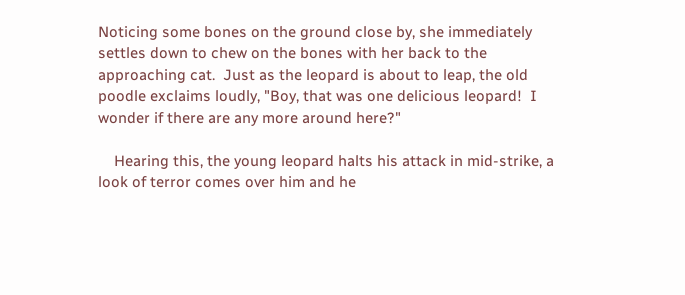Noticing some bones on the ground close by, she immediately settles down to chew on the bones with her back to the approaching cat.  Just as the leopard is about to leap, the old poodle exclaims loudly, "Boy, that was one delicious leopard!  I wonder if there are any more around here?"

    Hearing this, the young leopard halts his attack in mid-strike, a look of terror comes over him and he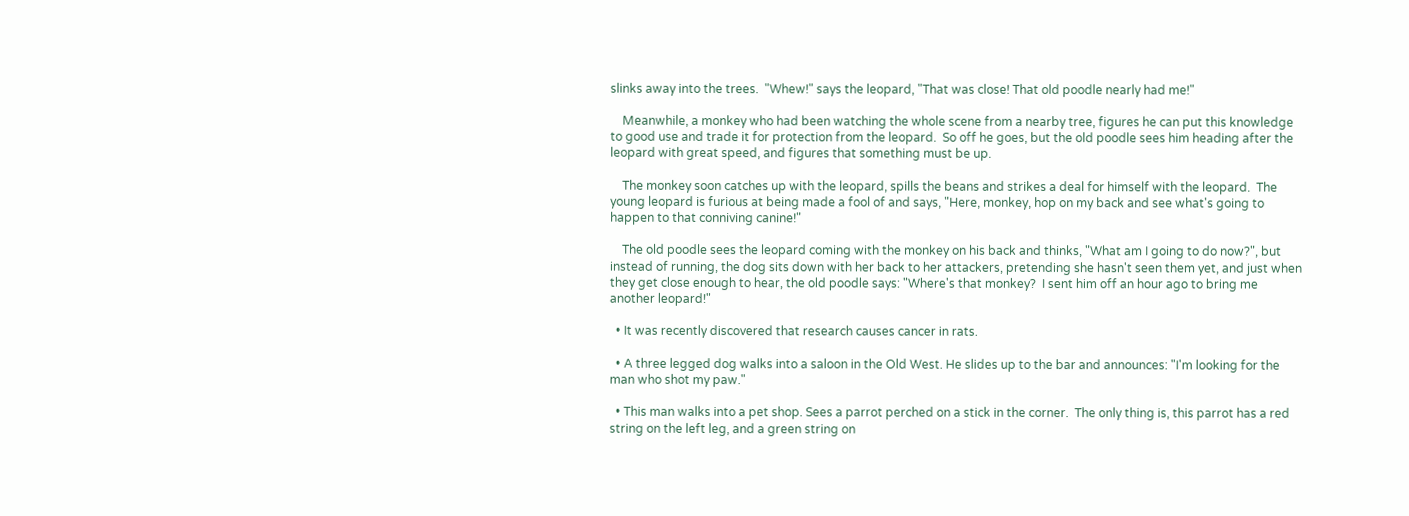slinks away into the trees.  "Whew!" says the leopard, "That was close! That old poodle nearly had me!"

    Meanwhile, a monkey who had been watching the whole scene from a nearby tree, figures he can put this knowledge to good use and trade it for protection from the leopard.  So off he goes, but the old poodle sees him heading after the leopard with great speed, and figures that something must be up.

    The monkey soon catches up with the leopard, spills the beans and strikes a deal for himself with the leopard.  The young leopard is furious at being made a fool of and says, "Here, monkey, hop on my back and see what's going to happen to that conniving canine!"

    The old poodle sees the leopard coming with the monkey on his back and thinks, "What am I going to do now?", but instead of running, the dog sits down with her back to her attackers, pretending she hasn't seen them yet, and just when they get close enough to hear, the old poodle says: "Where's that monkey?  I sent him off an hour ago to bring me another leopard!"

  • It was recently discovered that research causes cancer in rats.

  • A three legged dog walks into a saloon in the Old West. He slides up to the bar and announces: "I'm looking for the man who shot my paw."

  • This man walks into a pet shop. Sees a parrot perched on a stick in the corner.  The only thing is, this parrot has a red string on the left leg, and a green string on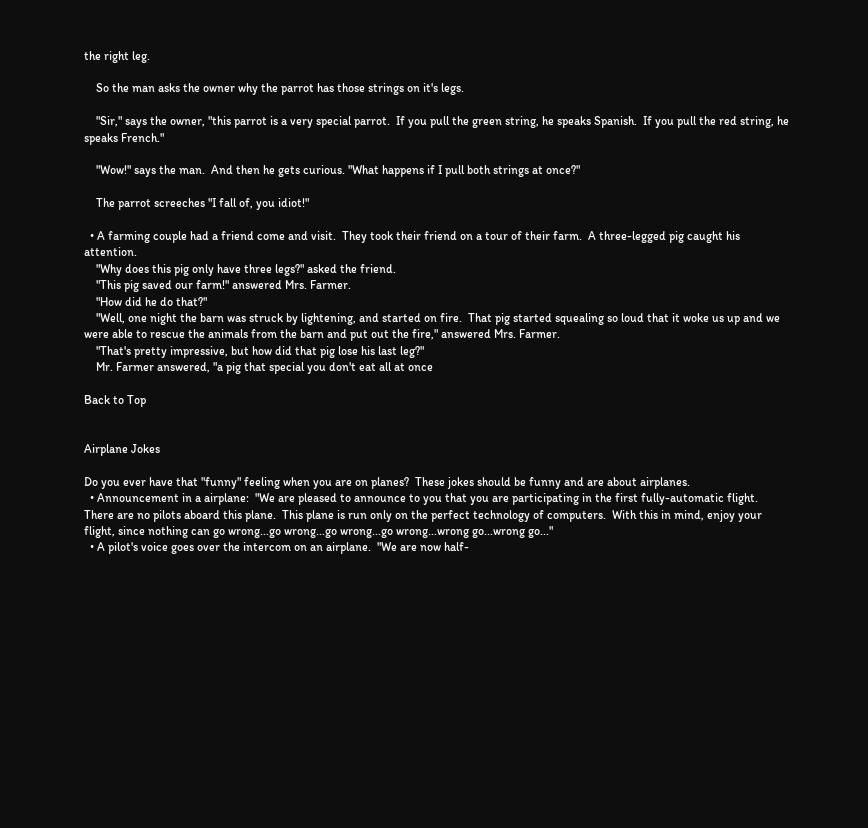the right leg.

    So the man asks the owner why the parrot has those strings on it's legs.

    "Sir," says the owner, "this parrot is a very special parrot.  If you pull the green string, he speaks Spanish.  If you pull the red string, he speaks French."

    "Wow!" says the man.  And then he gets curious. "What happens if I pull both strings at once?"

    The parrot screeches "I fall of, you idiot!"

  • A farming couple had a friend come and visit.  They took their friend on a tour of their farm.  A three-legged pig caught his attention.
    "Why does this pig only have three legs?" asked the friend.
    "This pig saved our farm!" answered Mrs. Farmer.
    "How did he do that?"
    "Well, one night the barn was struck by lightening, and started on fire.  That pig started squealing so loud that it woke us up and we were able to rescue the animals from the barn and put out the fire," answered Mrs. Farmer.
    "That's pretty impressive, but how did that pig lose his last leg?"
    Mr. Farmer answered, "a pig that special you don't eat all at once

Back to Top


Airplane Jokes

Do you ever have that "funny" feeling when you are on planes?  These jokes should be funny and are about airplanes.
  • Announcement in a airplane:  "We are pleased to announce to you that you are participating in the first fully-automatic flight.  There are no pilots aboard this plane.  This plane is run only on the perfect technology of computers.  With this in mind, enjoy your flight, since nothing can go wrong...go wrong...go wrong...go wrong...wrong go...wrong go..."
  • A pilot's voice goes over the intercom on an airplane.  "We are now half-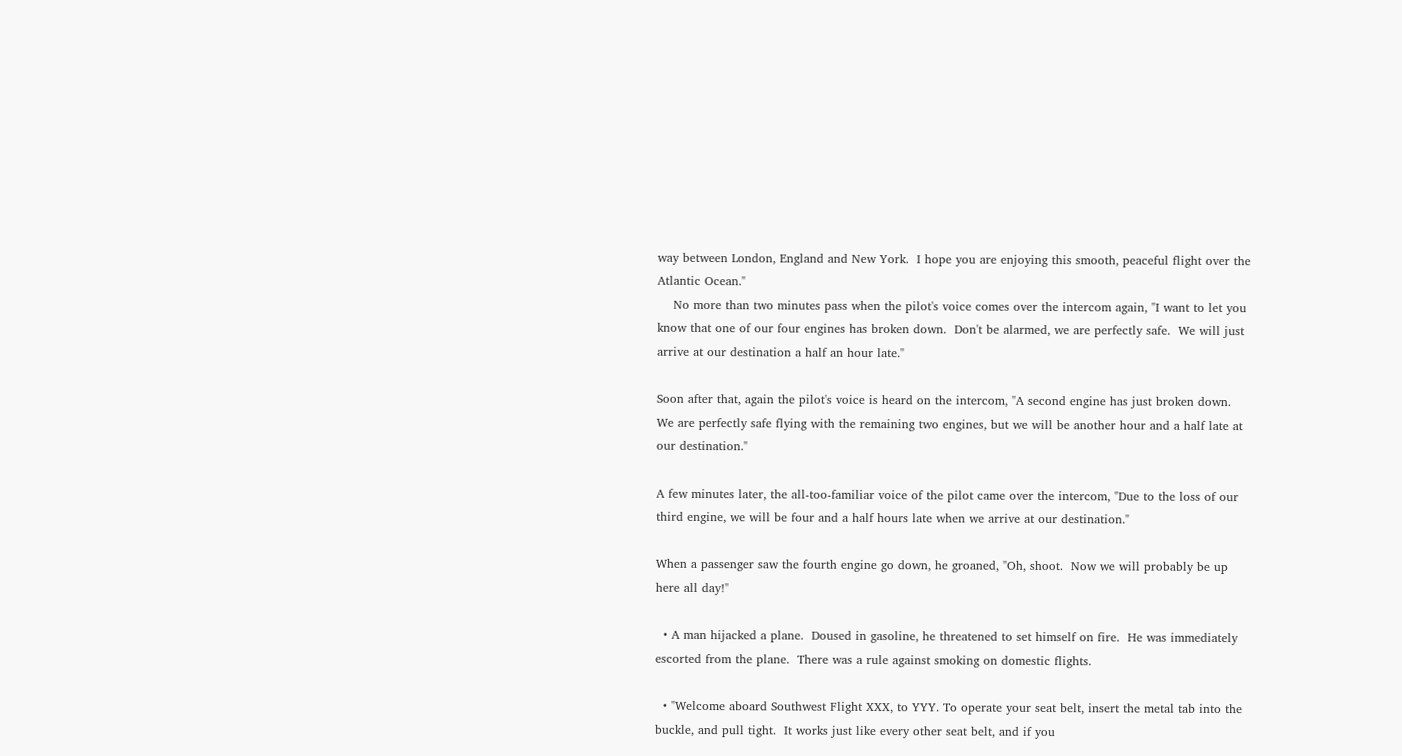way between London, England and New York.  I hope you are enjoying this smooth, peaceful flight over the Atlantic Ocean."
    No more than two minutes pass when the pilot's voice comes over the intercom again, "I want to let you know that one of our four engines has broken down.  Don't be alarmed, we are perfectly safe.  We will just arrive at our destination a half an hour late."

Soon after that, again the pilot's voice is heard on the intercom, "A second engine has just broken down.  We are perfectly safe flying with the remaining two engines, but we will be another hour and a half late at our destination."

A few minutes later, the all-too-familiar voice of the pilot came over the intercom, "Due to the loss of our third engine, we will be four and a half hours late when we arrive at our destination."

When a passenger saw the fourth engine go down, he groaned, "Oh, shoot.  Now we will probably be up here all day!"

  • A man hijacked a plane.  Doused in gasoline, he threatened to set himself on fire.  He was immediately escorted from the plane.  There was a rule against smoking on domestic flights.

  • "Welcome aboard Southwest Flight XXX, to YYY. To operate your seat belt, insert the metal tab into the buckle, and pull tight.  It works just like every other seat belt, and if you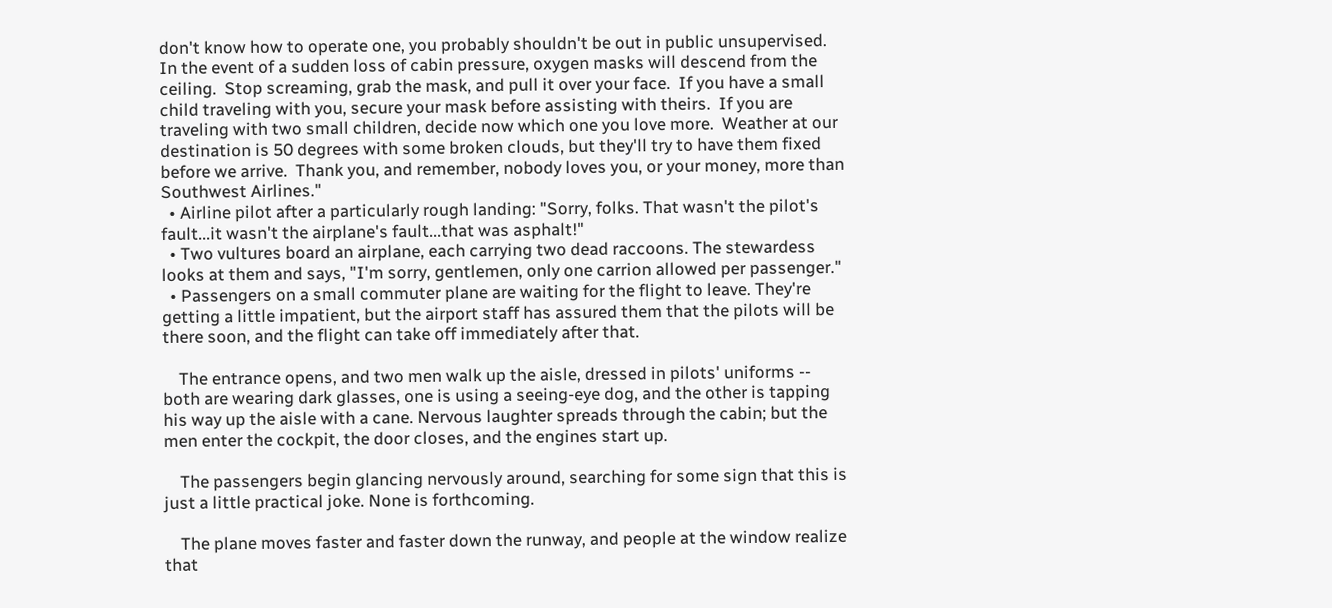don't know how to operate one, you probably shouldn't be out in public unsupervised.  In the event of a sudden loss of cabin pressure, oxygen masks will descend from the ceiling.  Stop screaming, grab the mask, and pull it over your face.  If you have a small child traveling with you, secure your mask before assisting with theirs.  If you are traveling with two small children, decide now which one you love more.  Weather at our destination is 50 degrees with some broken clouds, but they'll try to have them fixed before we arrive.  Thank you, and remember, nobody loves you, or your money, more than Southwest Airlines."
  • Airline pilot after a particularly rough landing: "Sorry, folks. That wasn't the pilot's fault...it wasn't the airplane's fault...that was asphalt!"
  • Two vultures board an airplane, each carrying two dead raccoons. The stewardess looks at them and says, "I'm sorry, gentlemen, only one carrion allowed per passenger."
  • Passengers on a small commuter plane are waiting for the flight to leave. They're getting a little impatient, but the airport staff has assured them that the pilots will be there soon, and the flight can take off immediately after that.

    The entrance opens, and two men walk up the aisle, dressed in pilots' uniforms -- both are wearing dark glasses, one is using a seeing-eye dog, and the other is tapping his way up the aisle with a cane. Nervous laughter spreads through the cabin; but the men enter the cockpit, the door closes, and the engines start up.

    The passengers begin glancing nervously around, searching for some sign that this is just a little practical joke. None is forthcoming.

    The plane moves faster and faster down the runway, and people at the window realize that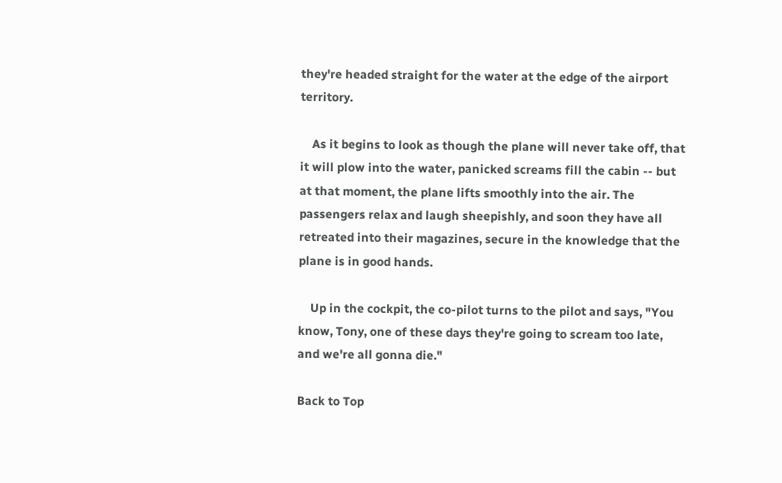they're headed straight for the water at the edge of the airport territory.

    As it begins to look as though the plane will never take off, that it will plow into the water, panicked screams fill the cabin -- but at that moment, the plane lifts smoothly into the air. The passengers relax and laugh sheepishly, and soon they have all retreated into their magazines, secure in the knowledge that the plane is in good hands.

    Up in the cockpit, the co-pilot turns to the pilot and says, "You know, Tony, one of these days they're going to scream too late, and we're all gonna die."

Back to Top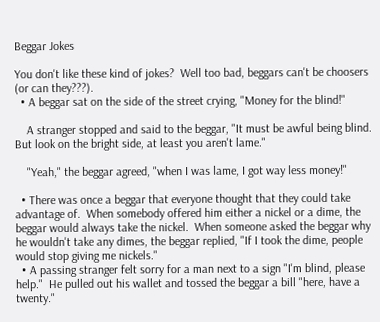Beggar Jokes

You don't like these kind of jokes?  Well too bad, beggars can't be choosers (or can they???).
  • A beggar sat on the side of the street crying, "Money for the blind!"

    A stranger stopped and said to the beggar, "It must be awful being blind.  But look on the bright side, at least you aren't lame."

    "Yeah," the beggar agreed, "when I was lame, I got way less money!"

  • There was once a beggar that everyone thought that they could take advantage of.  When somebody offered him either a nickel or a dime, the beggar would always take the nickel.  When someone asked the beggar why he wouldn't take any dimes, the beggar replied, "If I took the dime, people would stop giving me nickels."
  • A passing stranger felt sorry for a man next to a sign "I'm blind, please help."  He pulled out his wallet and tossed the beggar a bill "here, have a twenty."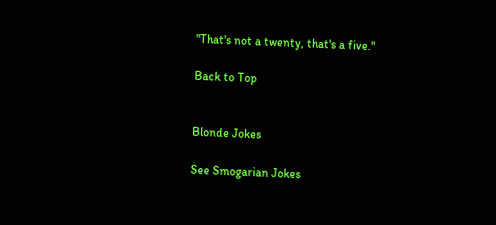"That's not a twenty, that's a five."

Back to Top


Blonde Jokes

See Smogarian Jokes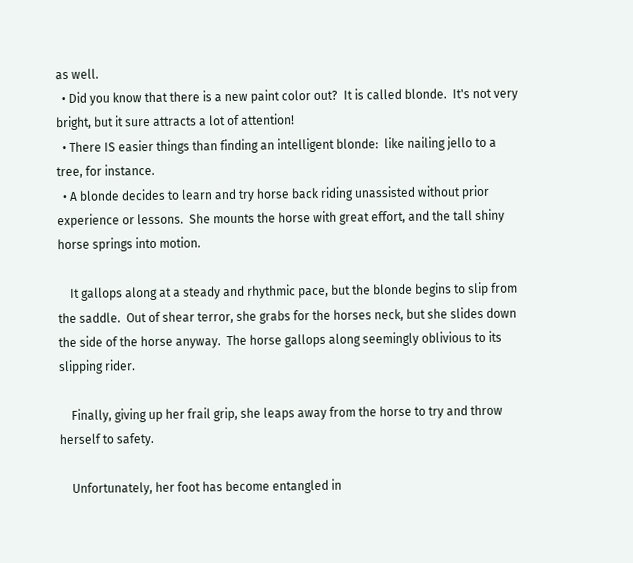as well.
  • Did you know that there is a new paint color out?  It is called blonde.  It's not very bright, but it sure attracts a lot of attention!
  • There IS easier things than finding an intelligent blonde:  like nailing jello to a tree, for instance.
  • A blonde decides to learn and try horse back riding unassisted without prior experience or lessons.  She mounts the horse with great effort, and the tall shiny horse springs into motion.

    It gallops along at a steady and rhythmic pace, but the blonde begins to slip from the saddle.  Out of shear terror, she grabs for the horses neck, but she slides down the side of the horse anyway.  The horse gallops along seemingly oblivious to its slipping rider.

    Finally, giving up her frail grip, she leaps away from the horse to try and throw herself to safety.

    Unfortunately, her foot has become entangled in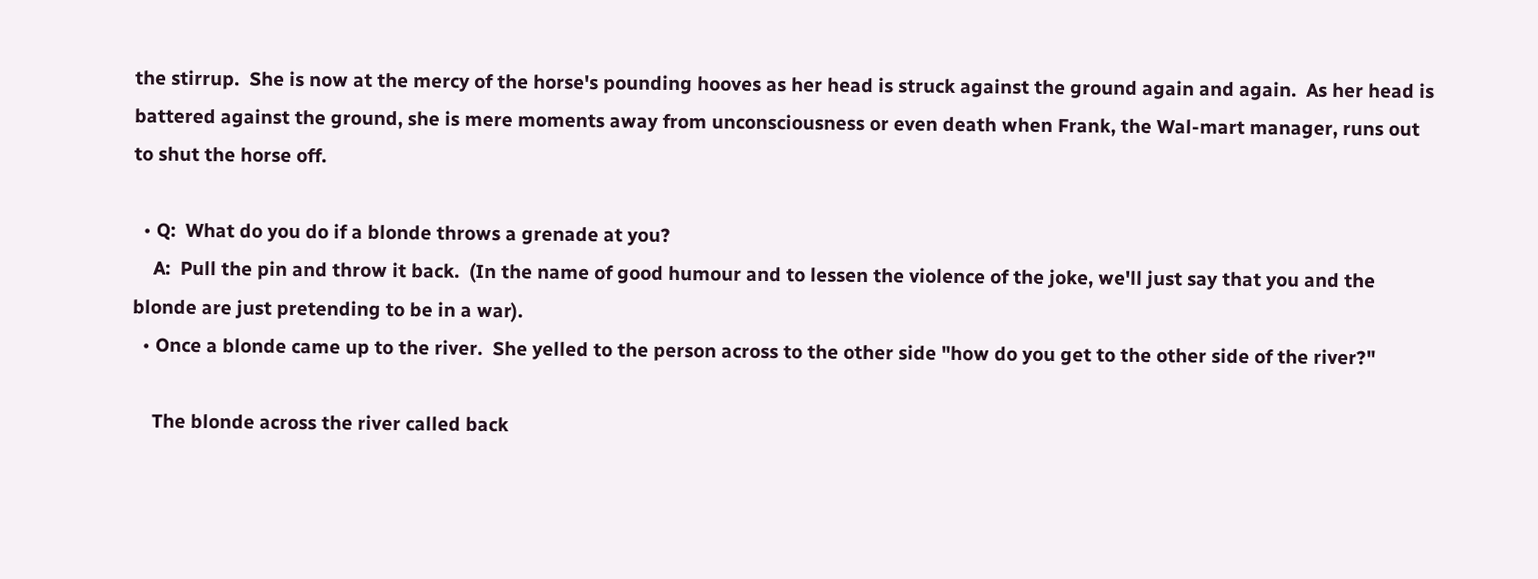the stirrup.  She is now at the mercy of the horse's pounding hooves as her head is struck against the ground again and again.  As her head is battered against the ground, she is mere moments away from unconsciousness or even death when Frank, the Wal-mart manager, runs out to shut the horse off.

  • Q:  What do you do if a blonde throws a grenade at you?
    A:  Pull the pin and throw it back.  (In the name of good humour and to lessen the violence of the joke, we'll just say that you and the blonde are just pretending to be in a war).
  • Once a blonde came up to the river.  She yelled to the person across to the other side "how do you get to the other side of the river?"

    The blonde across the river called back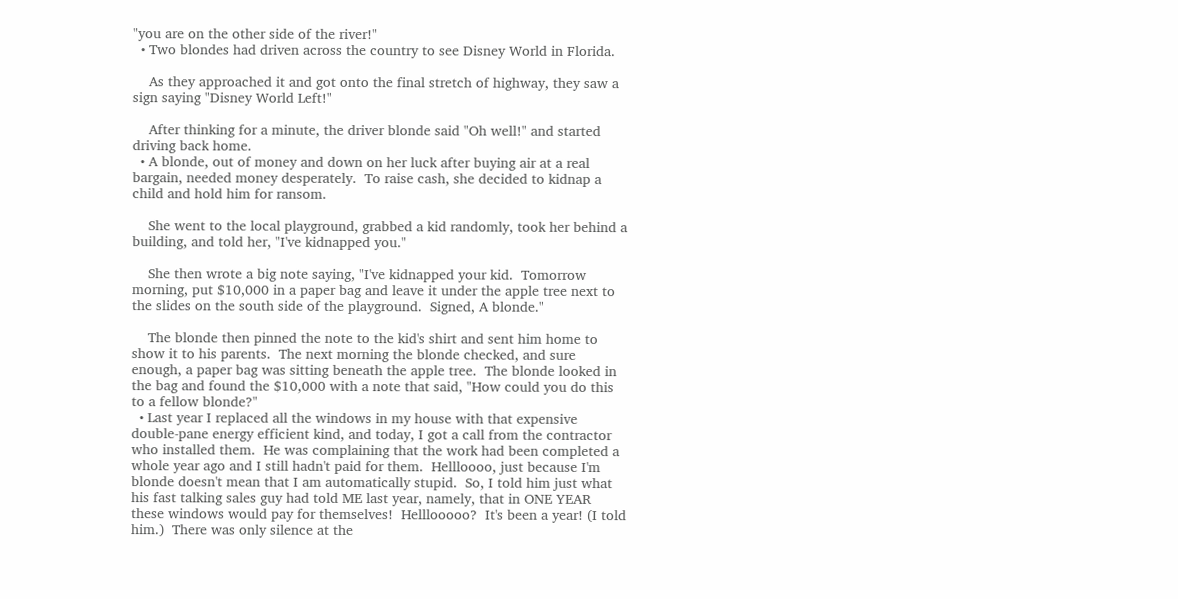"you are on the other side of the river!"
  • Two blondes had driven across the country to see Disney World in Florida.

    As they approached it and got onto the final stretch of highway, they saw a sign saying "Disney World Left!"

    After thinking for a minute, the driver blonde said "Oh well!" and started driving back home.
  • A blonde, out of money and down on her luck after buying air at a real bargain, needed money desperately.  To raise cash, she decided to kidnap a child and hold him for ransom.

    She went to the local playground, grabbed a kid randomly, took her behind a building, and told her, "I've kidnapped you."

    She then wrote a big note saying, "I've kidnapped your kid.  Tomorrow morning, put $10,000 in a paper bag and leave it under the apple tree next to the slides on the south side of the playground.  Signed, A blonde."

    The blonde then pinned the note to the kid's shirt and sent him home to show it to his parents.  The next morning the blonde checked, and sure enough, a paper bag was sitting beneath the apple tree.  The blonde looked in the bag and found the $10,000 with a note that said, "How could you do this to a fellow blonde?"
  • Last year I replaced all the windows in my house with that expensive double-pane energy efficient kind, and today, I got a call from the contractor who installed them.  He was complaining that the work had been completed a whole year ago and I still hadn't paid for them.  Hellloooo, just because I'm blonde doesn't mean that I am automatically stupid.  So, I told him just what his fast talking sales guy had told ME last year, namely, that in ONE YEAR these windows would pay for themselves!  Helllooooo?  It's been a year! (I told him.)  There was only silence at the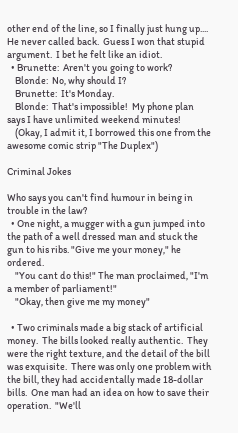other end of the line, so I finally just hung up.... He never called back.  Guess I won that stupid argument.  I bet he felt like an idiot.
  • Brunette:  Aren't you going to work?
    Blonde:  No, why should I?
    Brunette:  It's Monday.
    Blonde:  That's impossible!  My phone plan says I have unlimited weekend minutes!
    (Okay, I admit it, I borrowed this one from the awesome comic strip "The Duplex")

Criminal Jokes

Who says you can't find humour in being in trouble in the law?
  • One night, a mugger with a gun jumped into the path of a well dressed man and stuck the gun to his ribs. "Give me your money," he ordered.
    "You cant do this!" The man proclaimed, "I'm a member of parliament!"
    "Okay, then give me my money"

  • Two criminals made a big stack of artificial money.  The bills looked really authentic.  They were the right texture, and the detail of the bill was exquisite.  There was only one problem with the bill, they had accidentally made 18-dollar bills.  One man had an idea on how to save their operation.  "We'll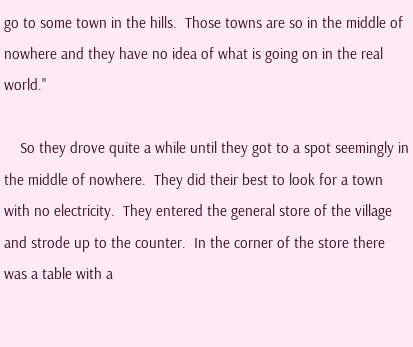go to some town in the hills.  Those towns are so in the middle of nowhere and they have no idea of what is going on in the real world."

    So they drove quite a while until they got to a spot seemingly in the middle of nowhere.  They did their best to look for a town with no electricity.  They entered the general store of the village and strode up to the counter.  In the corner of the store there was a table with a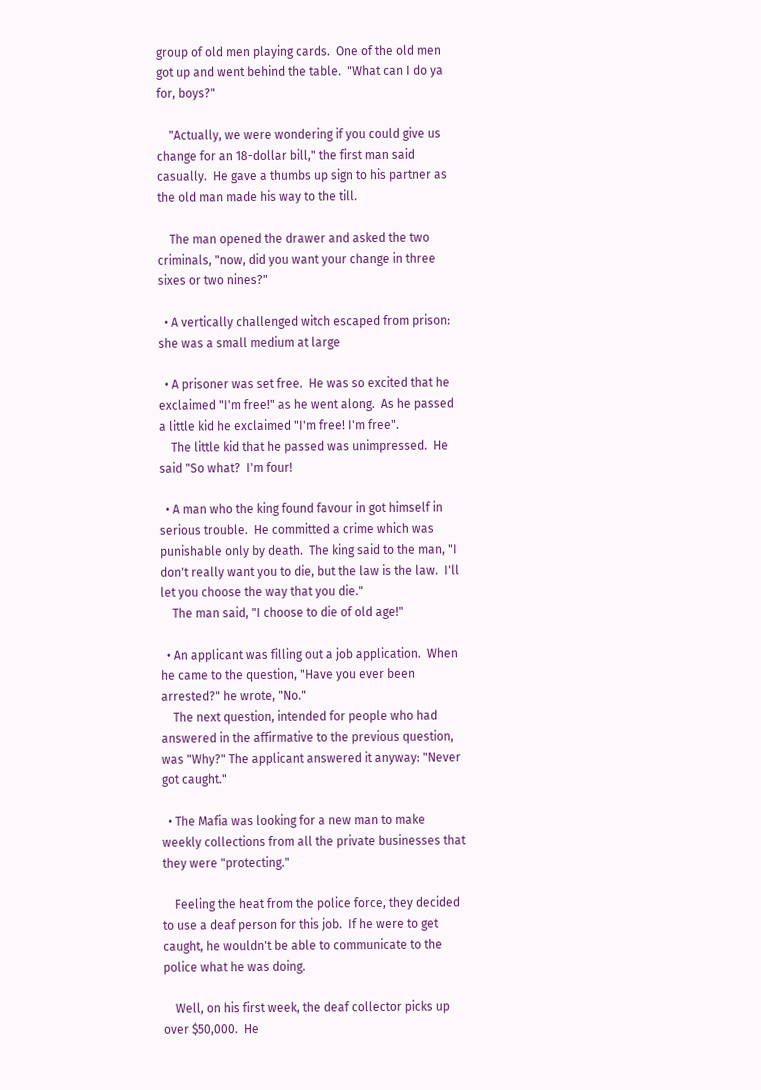group of old men playing cards.  One of the old men got up and went behind the table.  "What can I do ya for, boys?"

    "Actually, we were wondering if you could give us change for an 18-dollar bill," the first man said casually.  He gave a thumbs up sign to his partner as the old man made his way to the till.

    The man opened the drawer and asked the two criminals, "now, did you want your change in three sixes or two nines?"

  • A vertically challenged witch escaped from prison:  she was a small medium at large

  • A prisoner was set free.  He was so excited that he exclaimed "I'm free!" as he went along.  As he passed a little kid he exclaimed "I'm free! I'm free".
    The little kid that he passed was unimpressed.  He said "So what?  I'm four!

  • A man who the king found favour in got himself in serious trouble.  He committed a crime which was punishable only by death.  The king said to the man, "I don't really want you to die, but the law is the law.  I'll let you choose the way that you die."
    The man said, "I choose to die of old age!"

  • An applicant was filling out a job application.  When he came to the question, "Have you ever been arrested?" he wrote, "No."
    The next question, intended for people who had answered in the affirmative to the previous question, was "Why?" The applicant answered it anyway: "Never got caught."

  • The Mafia was looking for a new man to make weekly collections from all the private businesses that they were "protecting."

    Feeling the heat from the police force, they decided to use a deaf person for this job.  If he were to get caught, he wouldn't be able to communicate to the police what he was doing.

    Well, on his first week, the deaf collector picks up over $50,000.  He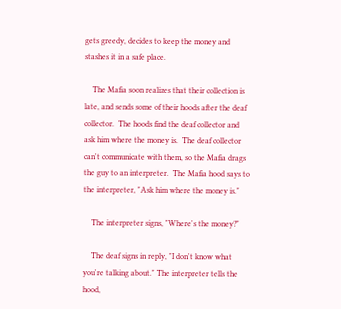gets greedy, decides to keep the money and stashes it in a safe place.

    The Mafia soon realizes that their collection is late, and sends some of their hoods after the deaf collector.  The hoods find the deaf collector and ask him where the money is.  The deaf collector can't communicate with them, so the Mafia drags the guy to an interpreter.  The Mafia hood says to the interpreter, "Ask him where the money is."

    The interpreter signs, "Where's the money?"

    The deaf signs in reply, "I don't know what you're talking about." The interpreter tells the hood,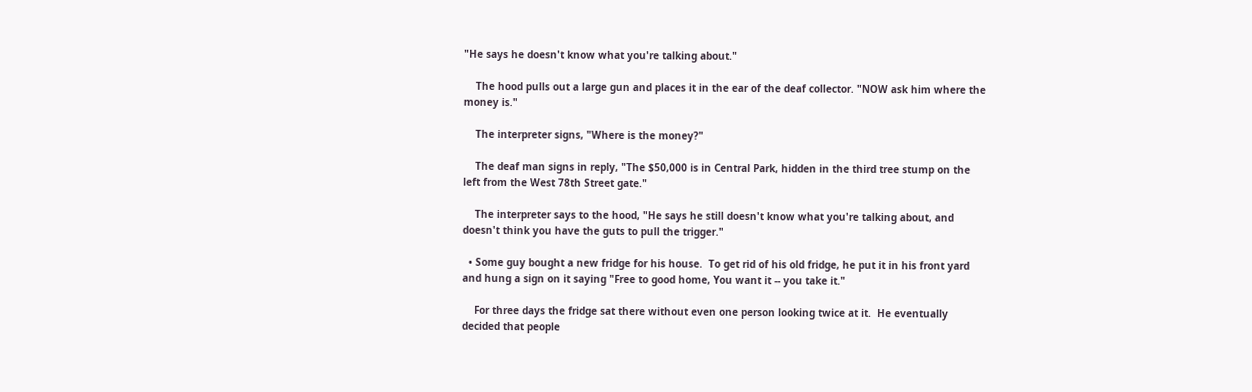"He says he doesn't know what you're talking about."

    The hood pulls out a large gun and places it in the ear of the deaf collector. "NOW ask him where the money is."

    The interpreter signs, "Where is the money?"

    The deaf man signs in reply, "The $50,000 is in Central Park, hidden in the third tree stump on the left from the West 78th Street gate."

    The interpreter says to the hood, "He says he still doesn't know what you're talking about, and doesn't think you have the guts to pull the trigger."

  • Some guy bought a new fridge for his house.  To get rid of his old fridge, he put it in his front yard and hung a sign on it saying "Free to good home, You want it -- you take it."

    For three days the fridge sat there without even one person looking twice at it.  He eventually decided that people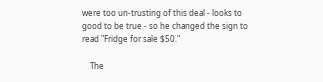were too un-trusting of this deal - looks to good to be true - so he changed the sign to read "Fridge for sale $50."

    The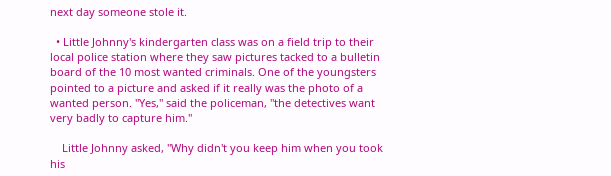next day someone stole it.

  • Little Johnny's kindergarten class was on a field trip to their local police station where they saw pictures tacked to a bulletin board of the 10 most wanted criminals. One of the youngsters pointed to a picture and asked if it really was the photo of a wanted person. "Yes," said the policeman, "the detectives want very badly to capture him."

    Little Johnny asked, "Why didn't you keep him when you took his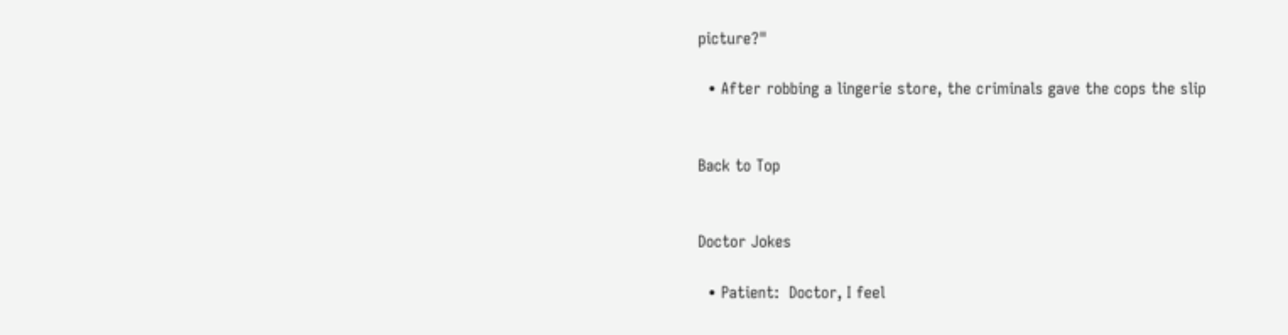picture?"

  • After robbing a lingerie store, the criminals gave the cops the slip


Back to Top


Doctor Jokes

  • Patient:  Doctor, I feel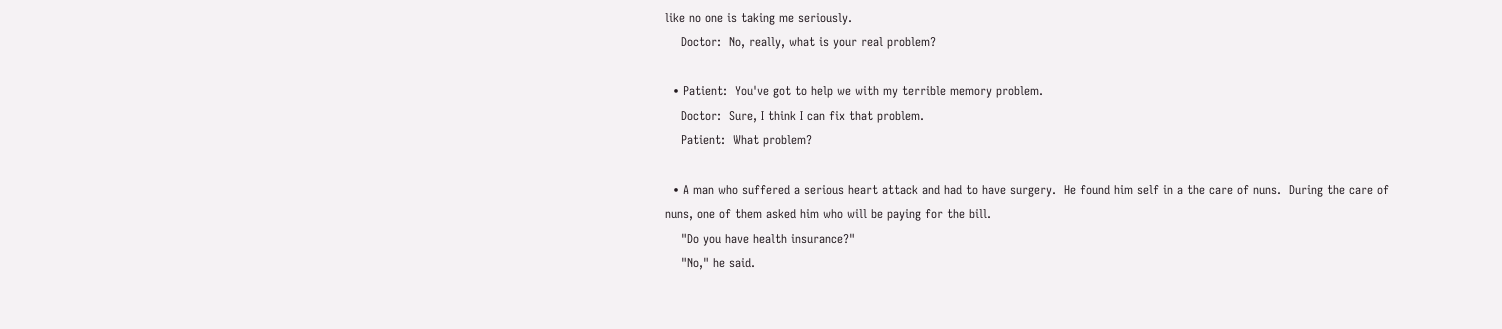like no one is taking me seriously.
    Doctor:  No, really, what is your real problem?

  • Patient:  You've got to help we with my terrible memory problem.
    Doctor:  Sure, I think I can fix that problem.
    Patient:  What problem?

  • A man who suffered a serious heart attack and had to have surgery.  He found him self in a the care of nuns.  During the care of nuns, one of them asked him who will be paying for the bill.
    "Do you have health insurance?"
    "No," he said.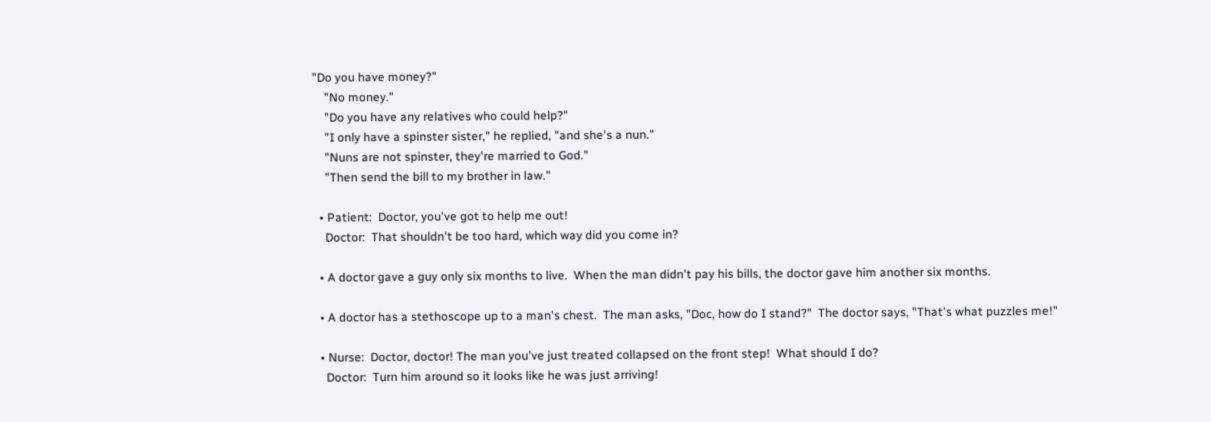"Do you have money?"
    "No money."
    "Do you have any relatives who could help?"
    "I only have a spinster sister," he replied, "and she's a nun."
    "Nuns are not spinster, they're married to God."
    "Then send the bill to my brother in law."

  • Patient:  Doctor, you've got to help me out!
    Doctor:  That shouldn't be too hard, which way did you come in?

  • A doctor gave a guy only six months to live.  When the man didn't pay his bills, the doctor gave him another six months.

  • A doctor has a stethoscope up to a man's chest.  The man asks, "Doc, how do I stand?"  The doctor says, "That's what puzzles me!"

  • Nurse:  Doctor, doctor! The man you've just treated collapsed on the front step!  What should I do?
    Doctor:  Turn him around so it looks like he was just arriving!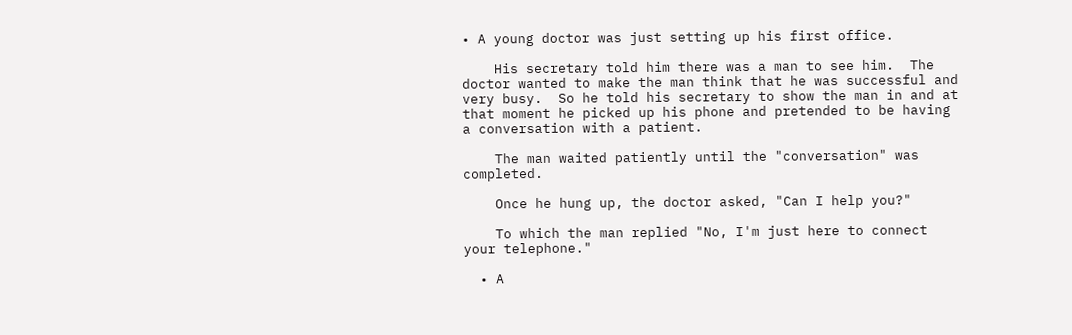• A young doctor was just setting up his first office.

    His secretary told him there was a man to see him.  The doctor wanted to make the man think that he was successful and very busy.  So he told his secretary to show the man in and at that moment he picked up his phone and pretended to be having a conversation with a patient.

    The man waited patiently until the "conversation" was completed.

    Once he hung up, the doctor asked, "Can I help you?"

    To which the man replied "No, I'm just here to connect your telephone."

  • A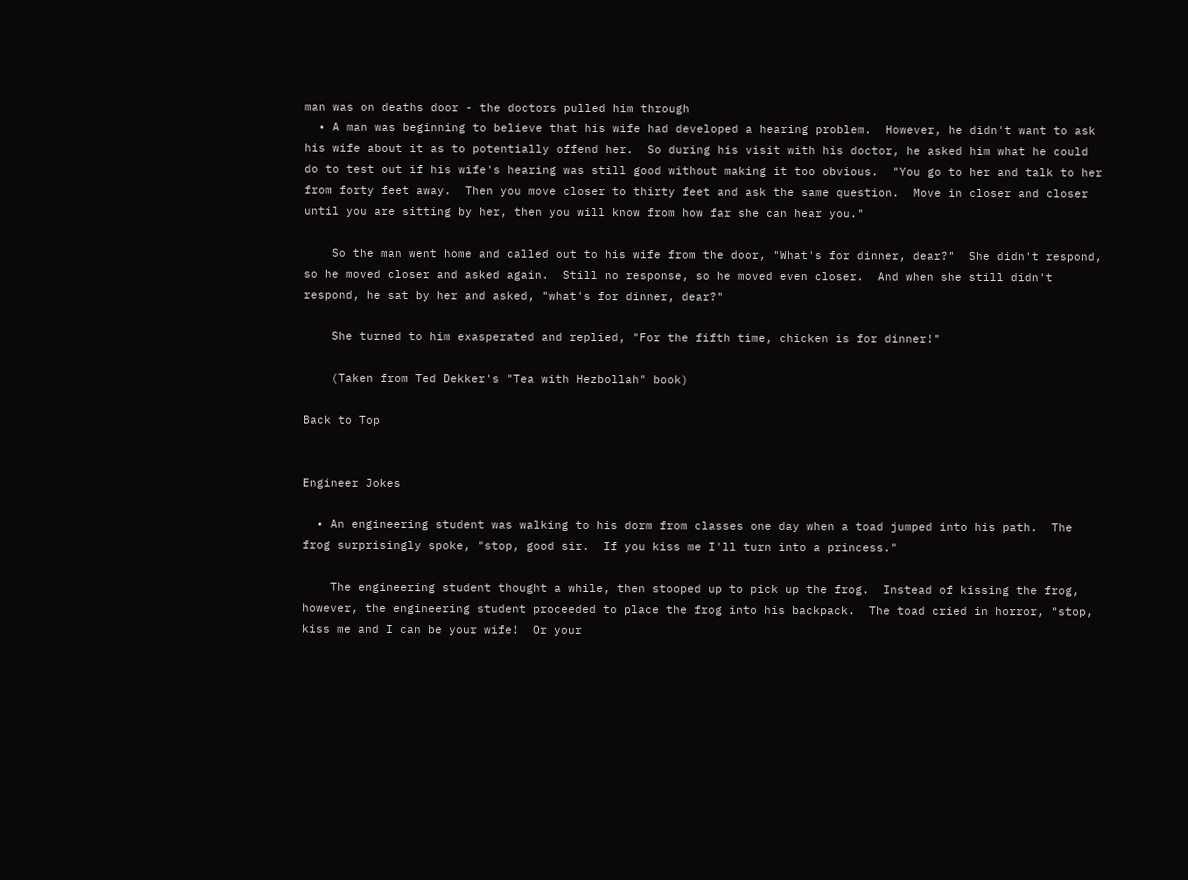man was on deaths door - the doctors pulled him through
  • A man was beginning to believe that his wife had developed a hearing problem.  However, he didn't want to ask his wife about it as to potentially offend her.  So during his visit with his doctor, he asked him what he could do to test out if his wife's hearing was still good without making it too obvious.  "You go to her and talk to her from forty feet away.  Then you move closer to thirty feet and ask the same question.  Move in closer and closer until you are sitting by her, then you will know from how far she can hear you."

    So the man went home and called out to his wife from the door, "What's for dinner, dear?"  She didn't respond, so he moved closer and asked again.  Still no response, so he moved even closer.  And when she still didn't respond, he sat by her and asked, "what's for dinner, dear?"

    She turned to him exasperated and replied, "For the fifth time, chicken is for dinner!"

    (Taken from Ted Dekker's "Tea with Hezbollah" book)

Back to Top


Engineer Jokes

  • An engineering student was walking to his dorm from classes one day when a toad jumped into his path.  The frog surprisingly spoke, "stop, good sir.  If you kiss me I'll turn into a princess."

    The engineering student thought a while, then stooped up to pick up the frog.  Instead of kissing the frog, however, the engineering student proceeded to place the frog into his backpack.  The toad cried in horror, "stop, kiss me and I can be your wife!  Or your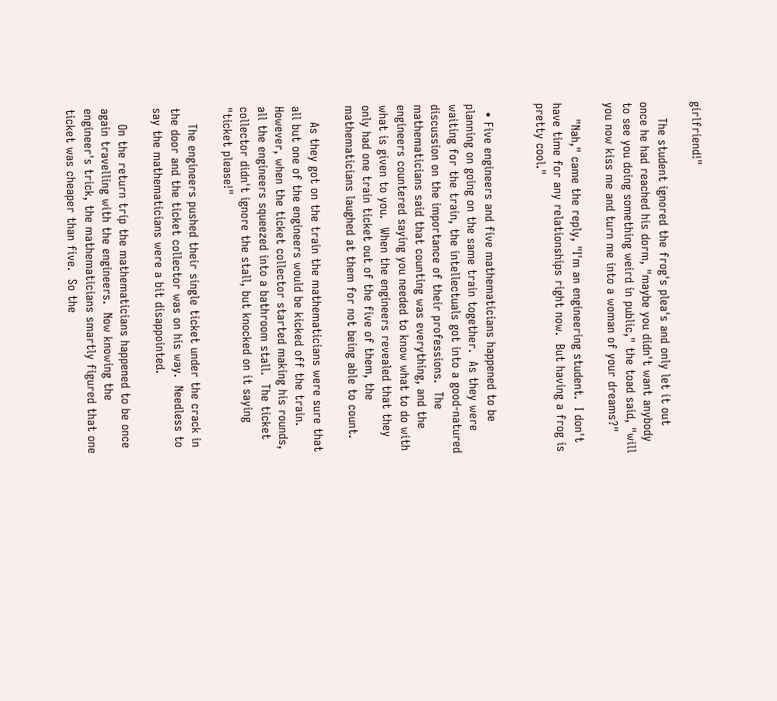girlfriend!"

    The student ignored the frog's plea's and only let it out once he had reached his dorm, "maybe you didn't want anybody to see you doing something weird in public," the toad said, "will you now kiss me and turn me into a woman of your dreams?"

    "Nah," came the reply, "I'm an engineering student.  I don't have time for any relationships right now.  But having a frog is pretty cool."


  • Five engineers and five mathematicians happened to be planning on going on the same train together.  As they were waiting for the train, the intellectuals got into a good-natured discussion on the importance of their professions.  The mathematicians said that counting was everything, and the engineers countered saying you needed to know what to do with what is given to you.  When the engineers revealed that they only had one train ticket out of the five of them, the mathematicians laughed at them for not being able to count.

    As they got on the train the mathematicians were sure that all but one of the engineers would be kicked off the train.  However, when the ticket collector started making his rounds, all the engineers squeezed into a bathroom stall.  The ticket collector didn't ignore the stall, but knocked on it saying "ticket please!"

    The engineers pushed their single ticket under the crack in the door and the ticket collector was on his way.  Needless to say the mathematicians were a bit disappointed.

    On the return trip the mathematicians happened to be once again travelling with the engineers.  Now knowing the engineer's trick, the mathematicians smartly figured that one ticket was cheaper than five.  So the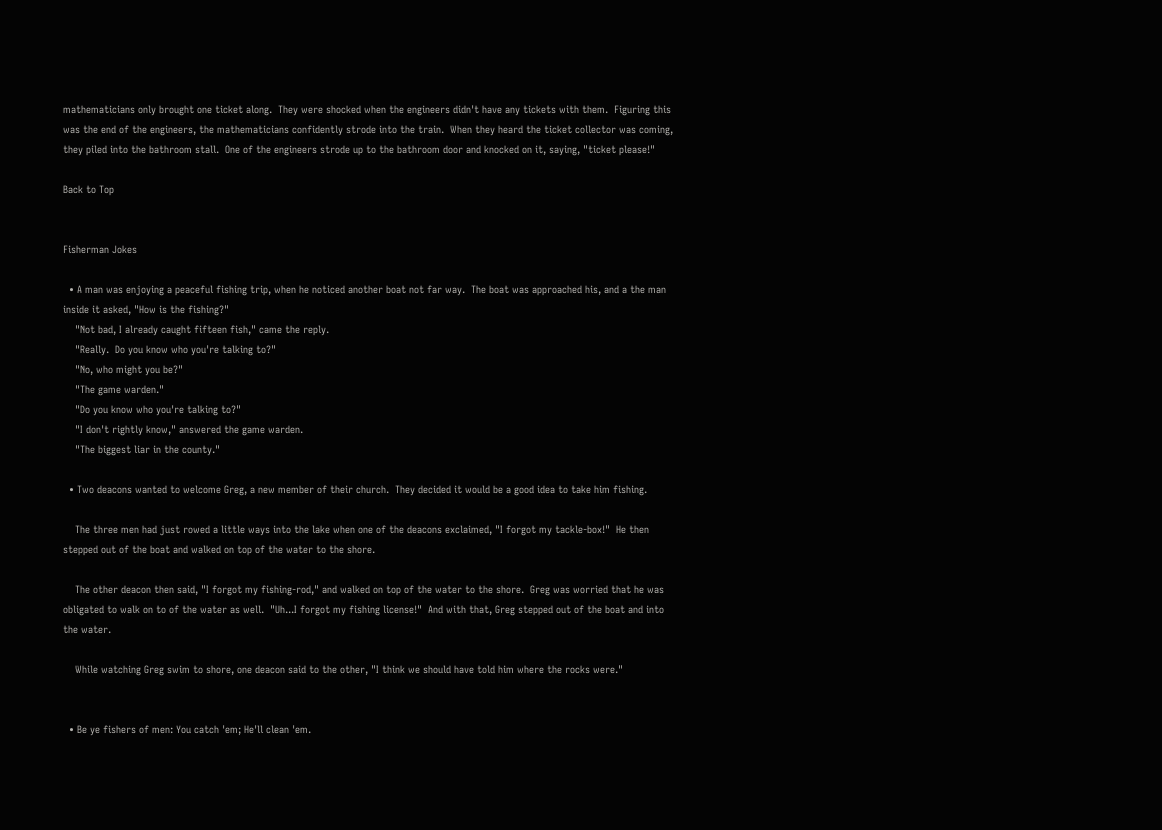mathematicians only brought one ticket along.  They were shocked when the engineers didn't have any tickets with them.  Figuring this was the end of the engineers, the mathematicians confidently strode into the train.  When they heard the ticket collector was coming, they piled into the bathroom stall.  One of the engineers strode up to the bathroom door and knocked on it, saying, "ticket please!"

Back to Top


Fisherman Jokes

  • A man was enjoying a peaceful fishing trip, when he noticed another boat not far way.  The boat was approached his, and a the man inside it asked, "How is the fishing?"
    "Not bad, I already caught fifteen fish," came the reply.
    "Really.  Do you know who you're talking to?"
    "No, who might you be?"
    "The game warden."
    "Do you know who you're talking to?"
    "I don't rightly know," answered the game warden.
    "The biggest liar in the county."

  • Two deacons wanted to welcome Greg, a new member of their church.  They decided it would be a good idea to take him fishing.

    The three men had just rowed a little ways into the lake when one of the deacons exclaimed, "I forgot my tackle-box!"  He then stepped out of the boat and walked on top of the water to the shore.

    The other deacon then said, "I forgot my fishing-rod," and walked on top of the water to the shore.  Greg was worried that he was obligated to walk on to of the water as well.  "Uh...I forgot my fishing license!"  And with that, Greg stepped out of the boat and into the water.

    While watching Greg swim to shore, one deacon said to the other, "I think we should have told him where the rocks were."


  • Be ye fishers of men: You catch 'em; He'll clean 'em.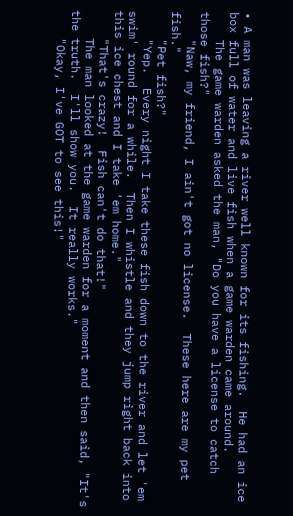• A man was leaving a river well known for its fishing.  He had an ice box full of water and live fish when a game warden came around.
    The game warden asked the man, "Do you have a license to catch those fish?"
    "Naw, my friend, I ain't got no license.  These here are my pet fish."
    "Pet fish?"
    "Yep.  Every night I take these fish down to the river and let 'em swim' round for a while.  Then I whistle and they jump right back into this ice chest and I take 'em home."
    "That's crazy!  Fish can't do that!"
    The man looked at the game warden for a moment and then said, "It's the truth.  I'll show you.  It really works."
    "Okay, I've GOT to see this!"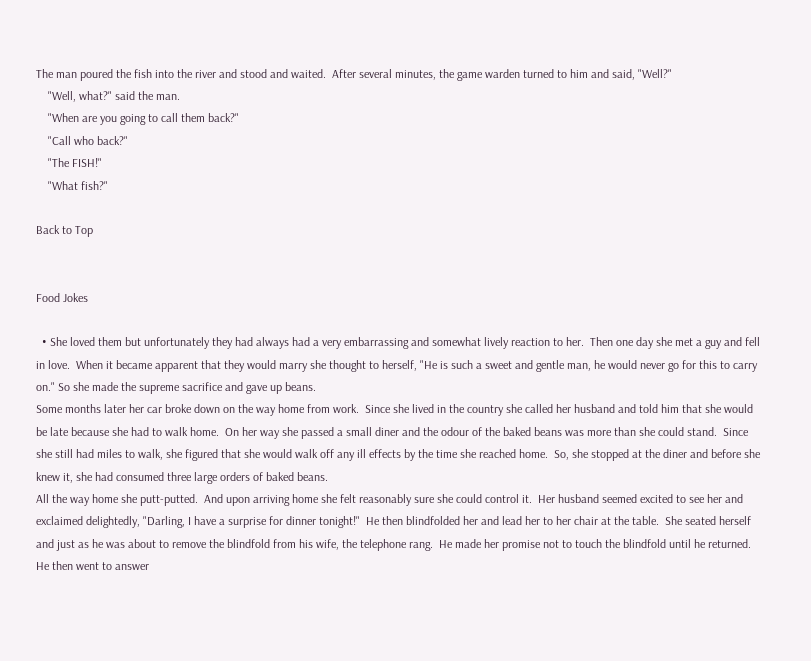The man poured the fish into the river and stood and waited.  After several minutes, the game warden turned to him and said, "Well?"
    "Well, what?" said the man.
    "When are you going to call them back?"
    "Call who back?"
    "The FISH!"
    "What fish?"

Back to Top


Food Jokes

  • She loved them but unfortunately they had always had a very embarrassing and somewhat lively reaction to her.  Then one day she met a guy and fell in love.  When it became apparent that they would marry she thought to herself, "He is such a sweet and gentle man, he would never go for this to carry on." So she made the supreme sacrifice and gave up beans.
Some months later her car broke down on the way home from work.  Since she lived in the country she called her husband and told him that she would be late because she had to walk home.  On her way she passed a small diner and the odour of the baked beans was more than she could stand.  Since she still had miles to walk, she figured that she would walk off any ill effects by the time she reached home.  So, she stopped at the diner and before she knew it, she had consumed three large orders of baked beans.
All the way home she putt-putted.  And upon arriving home she felt reasonably sure she could control it.  Her husband seemed excited to see her and exclaimed delightedly, "Darling, I have a surprise for dinner tonight!"  He then blindfolded her and lead her to her chair at the table.  She seated herself and just as he was about to remove the blindfold from his wife, the telephone rang.  He made her promise not to touch the blindfold until he returned.  He then went to answer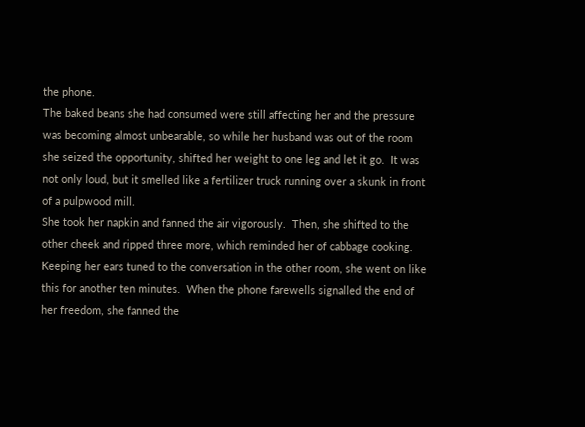the phone.
The baked beans she had consumed were still affecting her and the pressure was becoming almost unbearable, so while her husband was out of the room she seized the opportunity, shifted her weight to one leg and let it go.  It was not only loud, but it smelled like a fertilizer truck running over a skunk in front of a pulpwood mill.
She took her napkin and fanned the air vigorously.  Then, she shifted to the other cheek and ripped three more, which reminded her of cabbage cooking.  Keeping her ears tuned to the conversation in the other room, she went on like this for another ten minutes.  When the phone farewells signalled the end of her freedom, she fanned the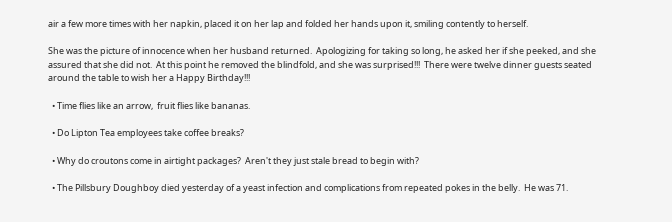air a few more times with her napkin, placed it on her lap and folded her hands upon it, smiling contently to herself.

She was the picture of innocence when her husband returned.  Apologizing for taking so long, he asked her if she peeked, and she assured that she did not.  At this point he removed the blindfold, and she was surprised!!!  There were twelve dinner guests seated around the table to wish her a Happy Birthday!!!

  • Time flies like an arrow,  fruit flies like bananas.

  • Do Lipton Tea employees take coffee breaks?

  • Why do croutons come in airtight packages?  Aren't they just stale bread to begin with?

  • The Pillsbury Doughboy died yesterday of a yeast infection and complications from repeated pokes in the belly.  He was 71.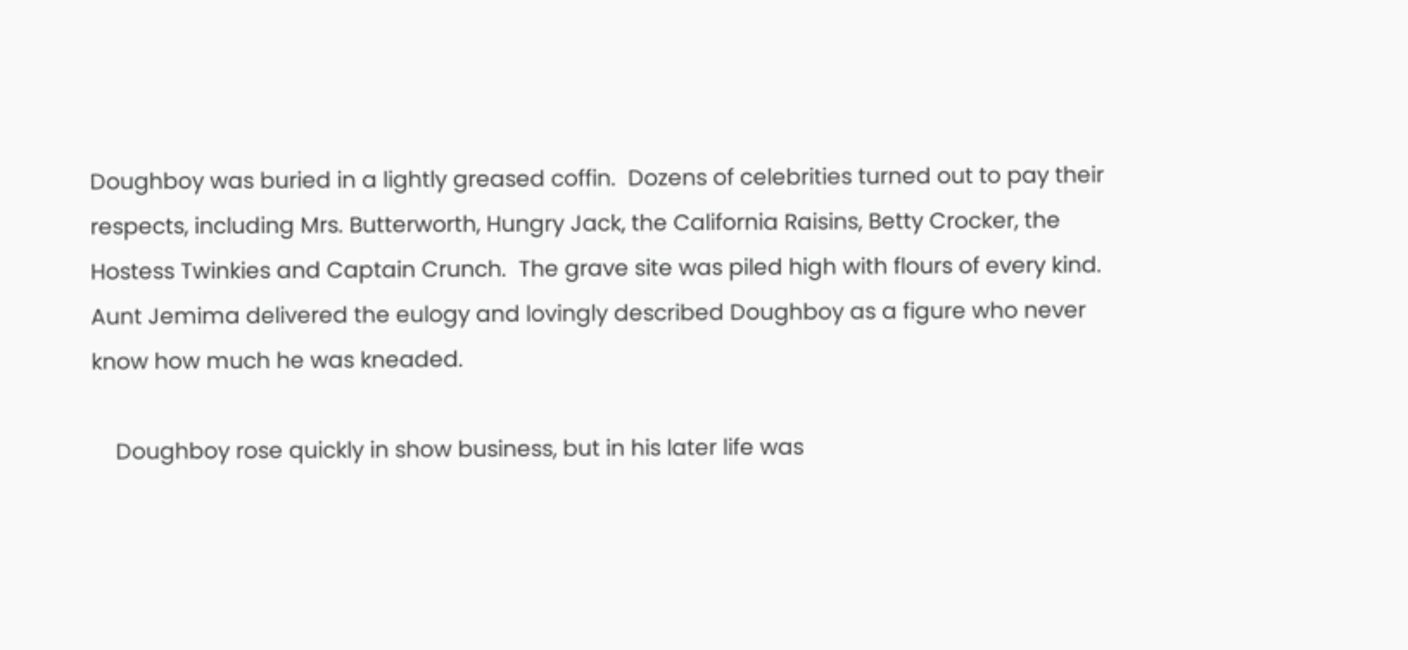Doughboy was buried in a lightly greased coffin.  Dozens of celebrities turned out to pay their respects, including Mrs. Butterworth, Hungry Jack, the California Raisins, Betty Crocker, the Hostess Twinkies and Captain Crunch.  The grave site was piled high with flours of every kind.  Aunt Jemima delivered the eulogy and lovingly described Doughboy as a figure who never know how much he was kneaded.

    Doughboy rose quickly in show business, but in his later life was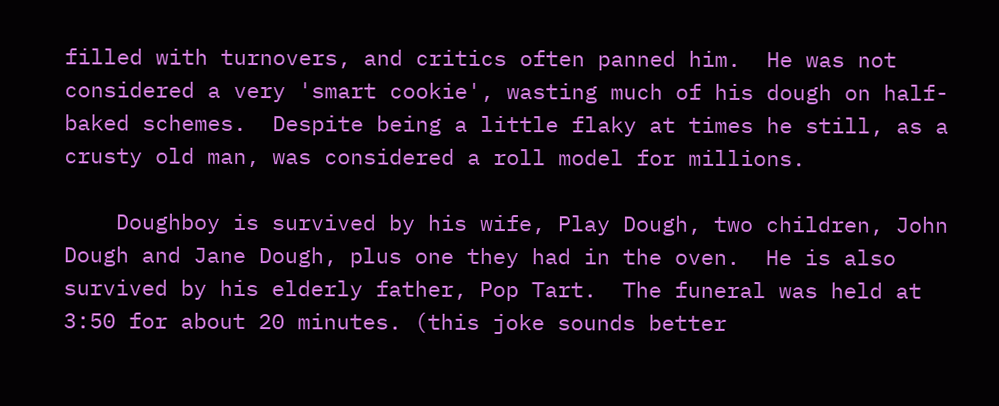filled with turnovers, and critics often panned him.  He was not considered a very 'smart cookie', wasting much of his dough on half-baked schemes.  Despite being a little flaky at times he still, as a crusty old man, was considered a roll model for millions.

    Doughboy is survived by his wife, Play Dough, two children, John Dough and Jane Dough, plus one they had in the oven.  He is also survived by his elderly father, Pop Tart.  The funeral was held at 3:50 for about 20 minutes. (this joke sounds better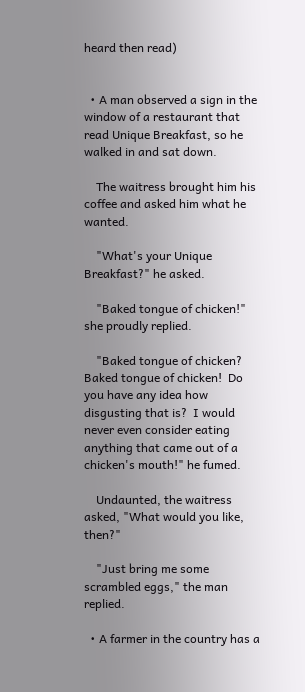heard then read)


  • A man observed a sign in the window of a restaurant that read Unique Breakfast, so he walked in and sat down.

    The waitress brought him his coffee and asked him what he wanted.

    "What's your Unique Breakfast?" he asked.

    "Baked tongue of chicken!" she proudly replied.

    "Baked tongue of chicken? Baked tongue of chicken!  Do you have any idea how disgusting that is?  I would never even consider eating anything that came out of a chicken's mouth!" he fumed.

    Undaunted, the waitress asked, "What would you like, then?"

    "Just bring me some scrambled eggs," the man replied.

  • A farmer in the country has a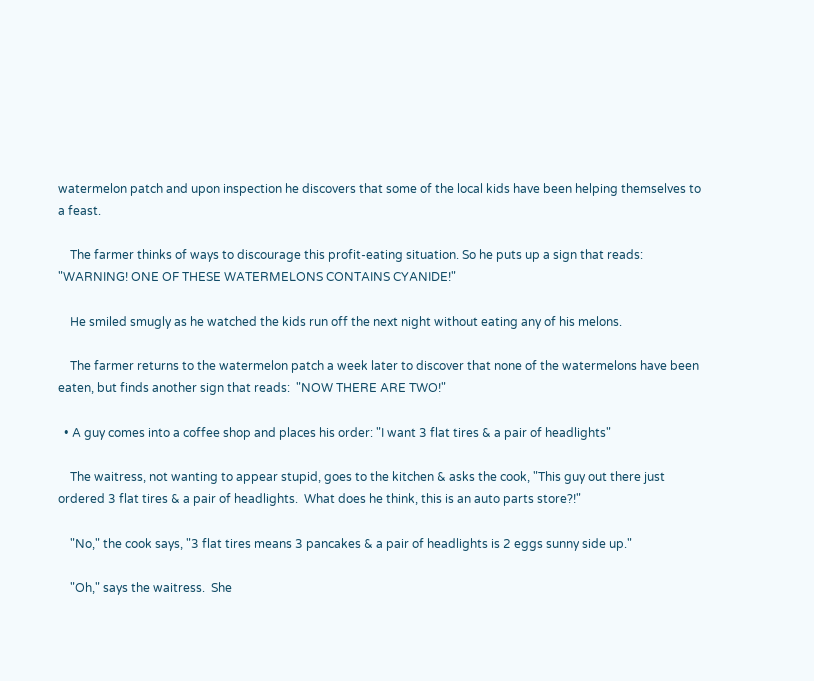watermelon patch and upon inspection he discovers that some of the local kids have been helping themselves to a feast.

    The farmer thinks of ways to discourage this profit-eating situation. So he puts up a sign that reads: "WARNING! ONE OF THESE WATERMELONS CONTAINS CYANIDE!"

    He smiled smugly as he watched the kids run off the next night without eating any of his melons.

    The farmer returns to the watermelon patch a week later to discover that none of the watermelons have been eaten, but finds another sign that reads:  "NOW THERE ARE TWO!"

  • A guy comes into a coffee shop and places his order: "I want 3 flat tires & a pair of headlights"

    The waitress, not wanting to appear stupid, goes to the kitchen & asks the cook, "This guy out there just ordered 3 flat tires & a pair of headlights.  What does he think, this is an auto parts store?!"

    "No," the cook says, "3 flat tires means 3 pancakes & a pair of headlights is 2 eggs sunny side up."

    "Oh," says the waitress.  She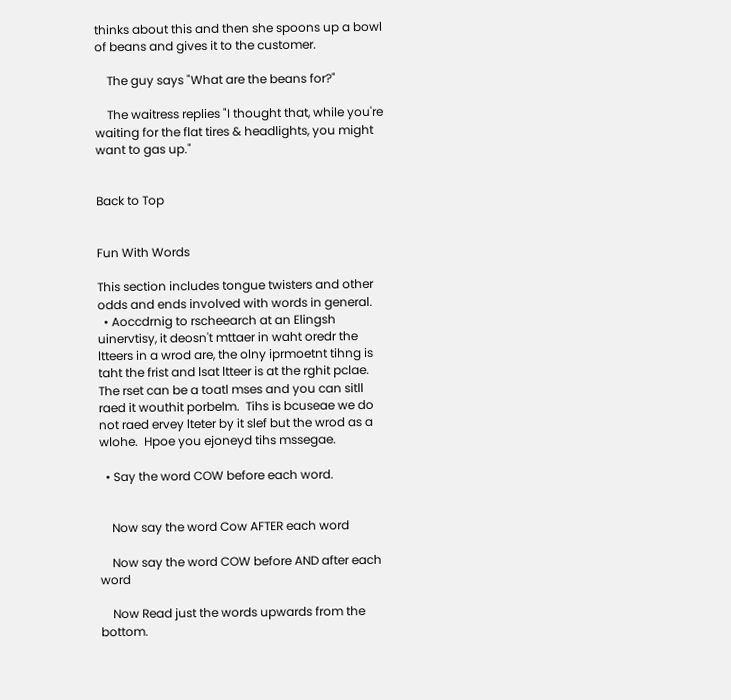thinks about this and then she spoons up a bowl of beans and gives it to the customer.

    The guy says "What are the beans for?"

    The waitress replies "I thought that, while you're waiting for the flat tires & headlights, you might want to gas up."


Back to Top


Fun With Words

This section includes tongue twisters and other odds and ends involved with words in general.
  • Aoccdrnig to rscheearch at an Elingsh uinervtisy, it deosn't mttaer in waht oredr the ltteers in a wrod are, the olny iprmoetnt tihng is taht the frist and lsat ltteer is at the rghit pclae.  The rset can be a toatl mses and you can sitll raed it wouthit porbelm.  Tihs is bcuseae we do not raed ervey lteter by it slef but the wrod as a wlohe.  Hpoe you ejoneyd tihs mssegae.

  • Say the word COW before each word.


    Now say the word Cow AFTER each word

    Now say the word COW before AND after each word

    Now Read just the words upwards from the bottom.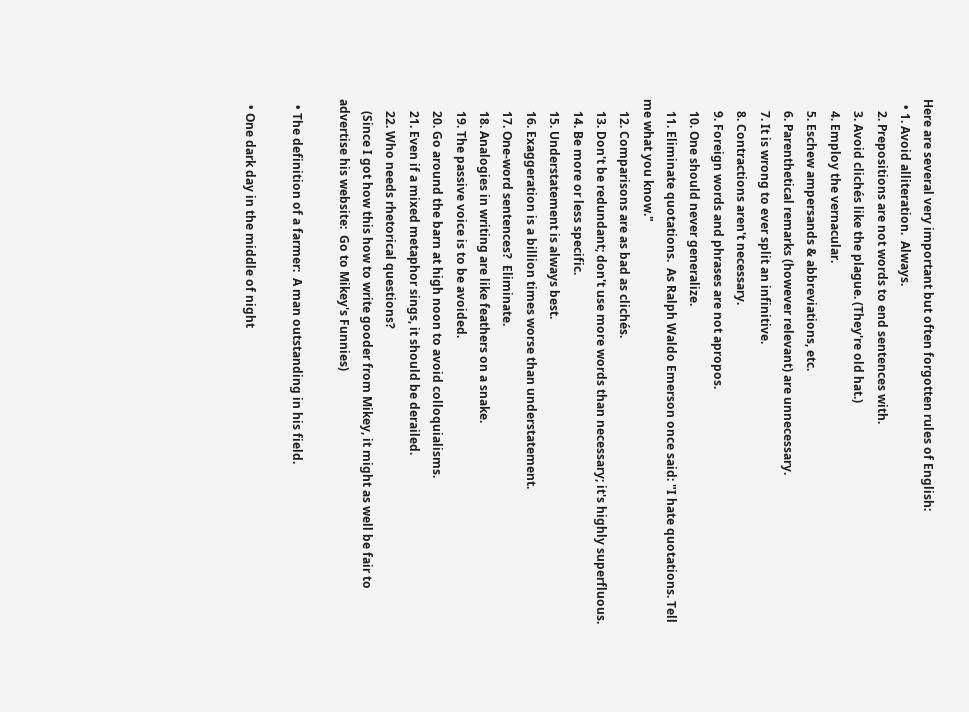Here are several very important but often forgotten rules of English:
  • 1. Avoid alliteration.  Always.
    2. Prepositions are not words to end sentences with.
    3. Avoid clichés like the plague. (They're old hat.)
    4. Employ the vernacular.
    5. Eschew ampersands & abbreviations, etc.
    6. Parenthetical remarks (however relevant) are unnecessary.
    7. It is wrong to ever split an infinitive.
    8. Contractions aren't necessary.
    9. Foreign words and phrases are not apropos.
    10. One should never generalize.
    11. Eliminate quotations.  As Ralph Waldo Emerson once said: "I hate quotations. Tell me what you know."
    12. Comparisons are as bad as clichés.
    13. Don't be redundant; don't use more words than necessary; it's highly superfluous.
    14. Be more or less specific.
    15. Understatement is always best.
    16. Exaggeration is a billion times worse than understatement.
    17. One-word sentences?  Eliminate.
    18. Analogies in writing are like feathers on a snake.
    19. The passive voice is to be avoided.
    20. Go around the barn at high noon to avoid colloquialisms.
    21. Even if a mixed metaphor sings, it should be derailed.
    22. Who needs rhetorical questions?
    (Since I got how this how to write gooder from Mikey, it might as well be fair to advertise his website:  Go to Mikey's Funnies)

  • The definition of a farmer:  A man outstanding in his field.

  • One dark day in the middle of night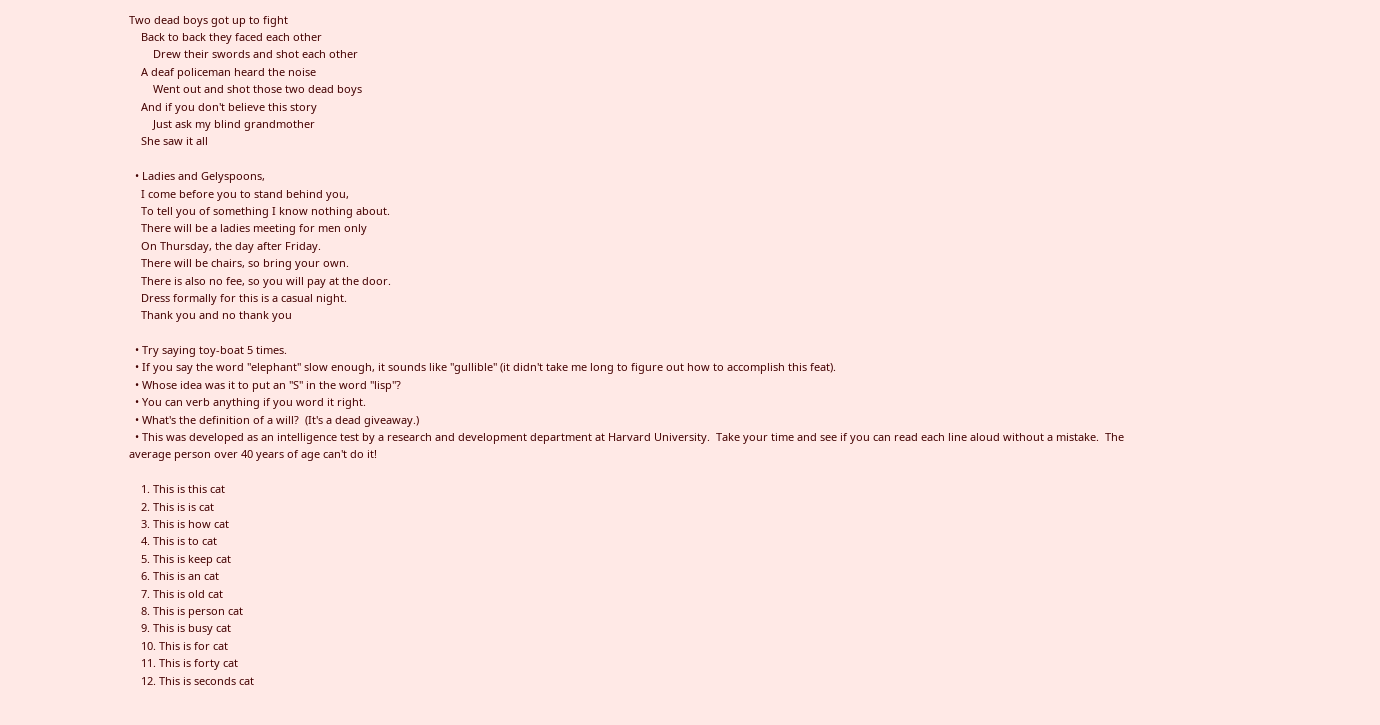Two dead boys got up to fight
    Back to back they faced each other
        Drew their swords and shot each other
    A deaf policeman heard the noise
        Went out and shot those two dead boys
    And if you don't believe this story
        Just ask my blind grandmother
    She saw it all

  • Ladies and Gelyspoons,
    I come before you to stand behind you,
    To tell you of something I know nothing about.
    There will be a ladies meeting for men only
    On Thursday, the day after Friday.
    There will be chairs, so bring your own.
    There is also no fee, so you will pay at the door.
    Dress formally for this is a casual night.
    Thank you and no thank you

  • Try saying toy-boat 5 times.
  • If you say the word "elephant" slow enough, it sounds like "gullible" (it didn't take me long to figure out how to accomplish this feat).
  • Whose idea was it to put an "S" in the word "lisp"?
  • You can verb anything if you word it right.
  • What's the definition of a will?  (It's a dead giveaway.)
  • This was developed as an intelligence test by a research and development department at Harvard University.  Take your time and see if you can read each line aloud without a mistake.  The average person over 40 years of age can't do it!

    1. This is this cat
    2. This is is cat
    3. This is how cat
    4. This is to cat
    5. This is keep cat
    6. This is an cat
    7. This is old cat
    8. This is person cat
    9. This is busy cat
    10. This is for cat
    11. This is forty cat
    12. This is seconds cat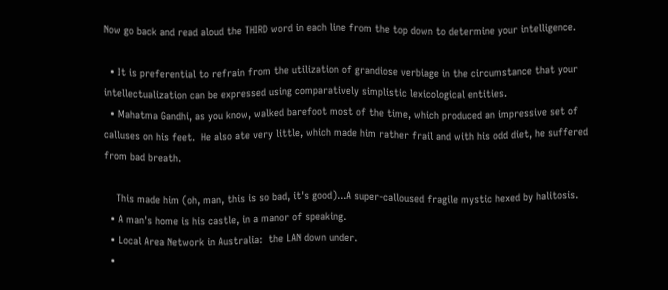Now go back and read aloud the THIRD word in each line from the top down to determine your intelligence.

  • It is preferential to refrain from the utilization of grandiose verbiage in the circumstance that your intellectualization can be expressed using comparatively simplistic lexicological entities.
  • Mahatma Gandhi, as you know, walked barefoot most of the time, which produced an impressive set of calluses on his feet.  He also ate very little, which made him rather frail and with his odd diet, he suffered from bad breath.

    This made him (oh, man, this is so bad, it's good)...A super-calloused fragile mystic hexed by halitosis.
  • A man's home is his castle, in a manor of speaking.
  • Local Area Network in Australia:  the LAN down under.
  •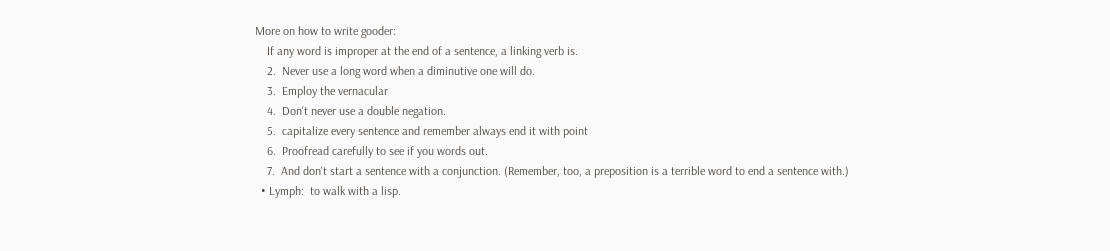More on how to write gooder:
    If any word is improper at the end of a sentence, a linking verb is.
    2.  Never use a long word when a diminutive one will do.
    3.  Employ the vernacular
    4.  Don't never use a double negation.
    5.  capitalize every sentence and remember always end it with point
    6.  Proofread carefully to see if you words out.
    7.  And don't start a sentence with a conjunction. (Remember, too, a preposition is a terrible word to end a sentence with.)
  • Lymph:  to walk with a lisp.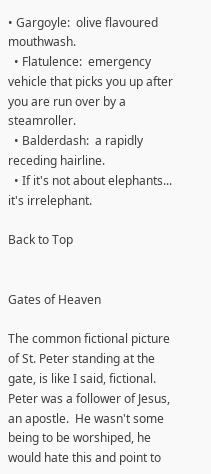• Gargoyle:  olive flavoured mouthwash.
  • Flatulence:  emergency vehicle that picks you up after you are run over by a steamroller.
  • Balderdash:  a rapidly receding hairline.
  • If it's not about elephants... it's irrelephant.

Back to Top


Gates of Heaven

The common fictional picture of St. Peter standing at the gate, is like I said, fictional.  Peter was a follower of Jesus, an apostle.  He wasn't some being to be worshiped, he would hate this and point to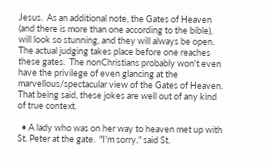Jesus.  As an additional note, the Gates of Heaven (and there is more than one according to the bible), will look so stunning, and they will always be open.  The actual judging takes place before one reaches these gates.  The nonChristians probably won't even have the privilege of even glancing at the marvellous/spectacular view of the Gates of Heaven.  That being said, these jokes are well out of any kind of true context.

  • A lady who was on her way to heaven met up with St. Peter at the gate.  "I'm sorry," said St.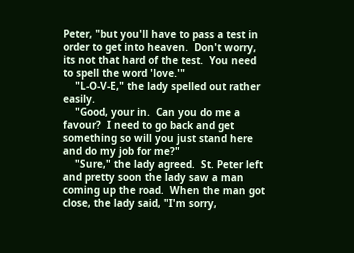Peter, "but you'll have to pass a test in order to get into heaven.  Don't worry, its not that hard of the test.  You need to spell the word 'love.'"
    "L-O-V-E," the lady spelled out rather easily.
    "Good, your in.  Can you do me a favour?  I need to go back and get something so will you just stand here and do my job for me?"
    "Sure," the lady agreed.  St. Peter left and pretty soon the lady saw a man coming up the road.  When the man got close, the lady said, "I'm sorry,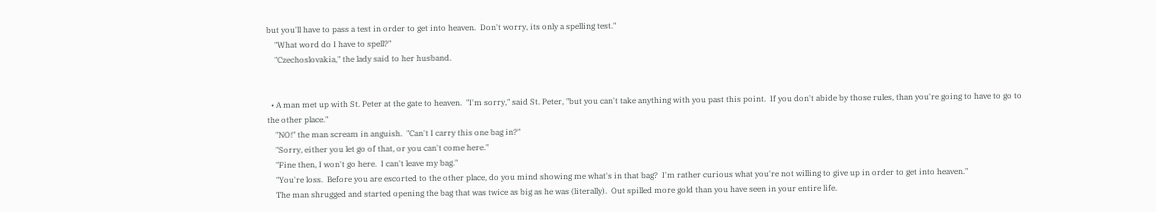but you'll have to pass a test in order to get into heaven.  Don't worry, its only a spelling test."
    "What word do I have to spell?"
    "Czechoslovakia," the lady said to her husband.


  • A man met up with St. Peter at the gate to heaven.  "I'm sorry," said St. Peter, "but you can't take anything with you past this point.  If you don't abide by those rules, than you're going to have to go to the other place."
    "NO!" the man scream in anguish.  "Can't I carry this one bag in?"
    "Sorry, either you let go of that, or you can't come here."
    "Fine then, I won't go here.  I can't leave my bag."
    "You're loss.  Before you are escorted to the other place, do you mind showing me what's in that bag?  I'm rather curious what you're not willing to give up in order to get into heaven."
    The man shrugged and started opening the bag that was twice as big as he was (literally).  Out spilled more gold than you have seen in your entire life.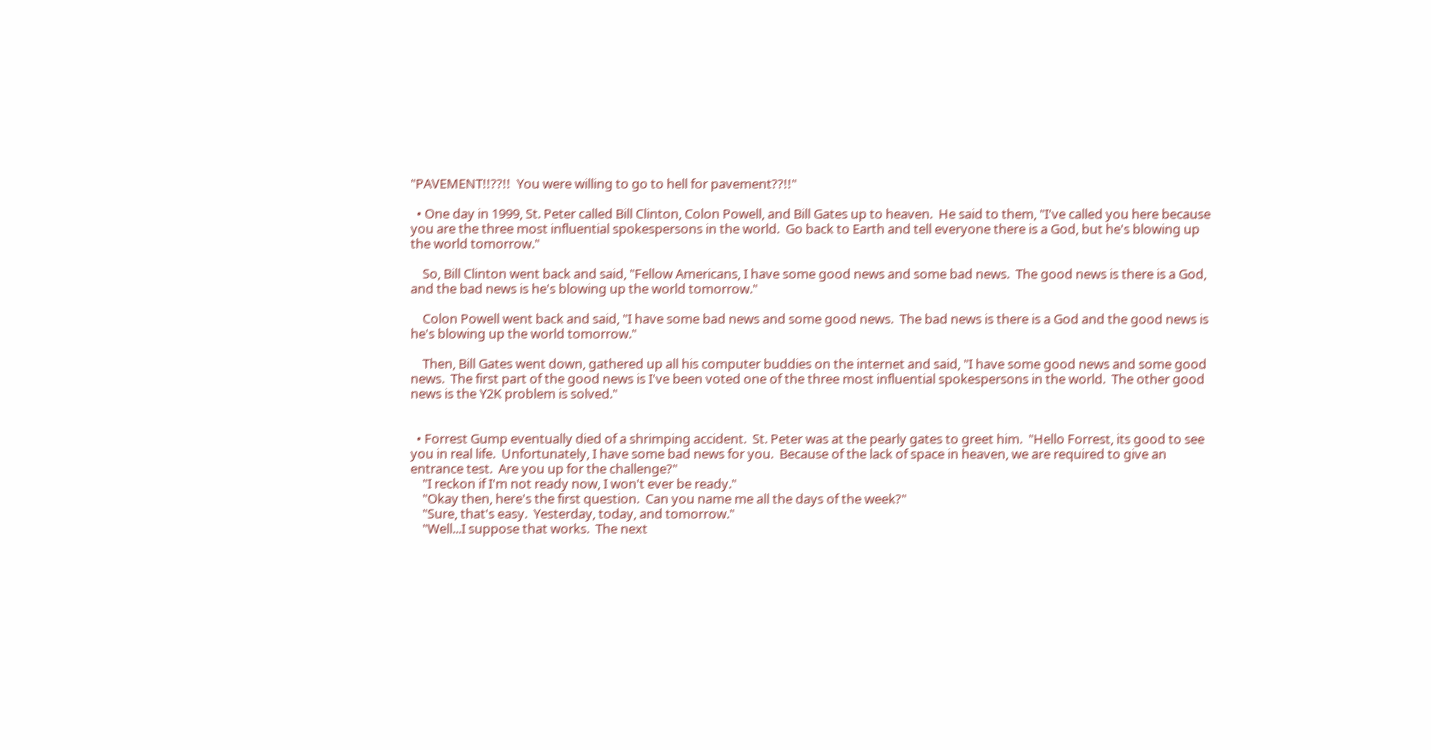"PAVEMENT!!??!!  You were willing to go to hell for pavement??!!"

  • One day in 1999, St. Peter called Bill Clinton, Colon Powell, and Bill Gates up to heaven.  He said to them, "I've called you here because you are the three most influential spokespersons in the world.  Go back to Earth and tell everyone there is a God, but he's blowing up the world tomorrow."

    So, Bill Clinton went back and said, "Fellow Americans, I have some good news and some bad news.  The good news is there is a God, and the bad news is he's blowing up the world tomorrow."

    Colon Powell went back and said, "I have some bad news and some good news.  The bad news is there is a God and the good news is he's blowing up the world tomorrow."

    Then, Bill Gates went down, gathered up all his computer buddies on the internet and said, "I have some good news and some good news.  The first part of the good news is I've been voted one of the three most influential spokespersons in the world.  The other good news is the Y2K problem is solved."


  • Forrest Gump eventually died of a shrimping accident.  St. Peter was at the pearly gates to greet him.  "Hello Forrest, its good to see you in real life.  Unfortunately, I have some bad news for you.  Because of the lack of space in heaven, we are required to give an entrance test.  Are you up for the challenge?"
    "I reckon if I'm not ready now, I won't ever be ready."
    "Okay then, here's the first question.  Can you name me all the days of the week?"
    "Sure, that's easy.  Yesterday, today, and tomorrow."
    "Well...I suppose that works.  The next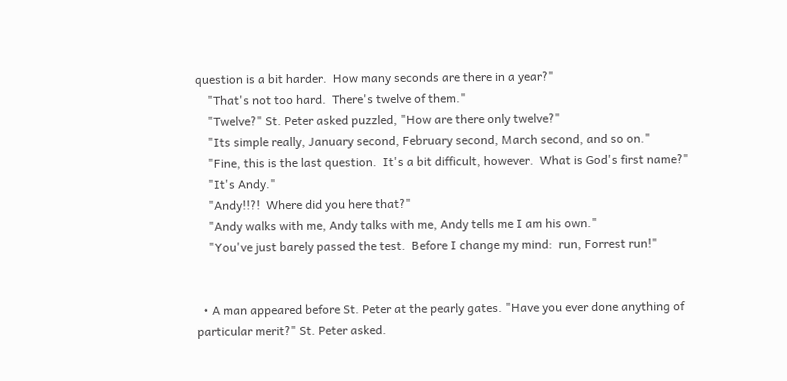question is a bit harder.  How many seconds are there in a year?"
    "That's not too hard.  There's twelve of them."
    "Twelve?" St. Peter asked puzzled, "How are there only twelve?"
    "Its simple really, January second, February second, March second, and so on."
    "Fine, this is the last question.  It's a bit difficult, however.  What is God's first name?"
    "It's Andy."
    "Andy!!?!  Where did you here that?"
    "Andy walks with me, Andy talks with me, Andy tells me I am his own."
    "You've just barely passed the test.  Before I change my mind:  run, Forrest run!"


  • A man appeared before St. Peter at the pearly gates. "Have you ever done anything of particular merit?" St. Peter asked.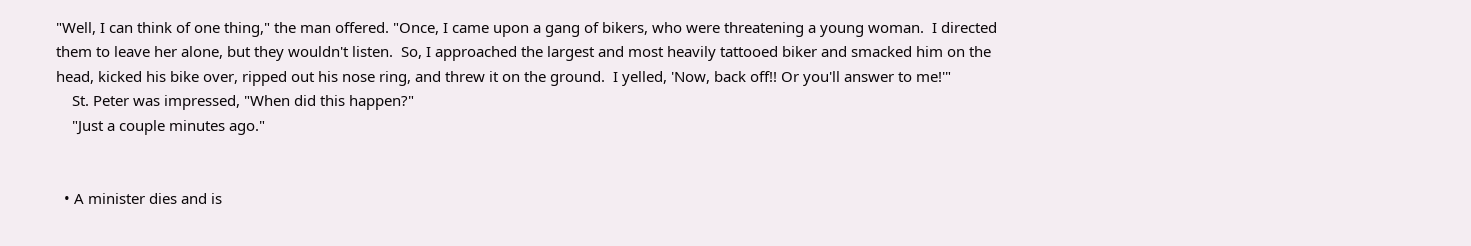"Well, I can think of one thing," the man offered. "Once, I came upon a gang of bikers, who were threatening a young woman.  I directed them to leave her alone, but they wouldn't listen.  So, I approached the largest and most heavily tattooed biker and smacked him on the head, kicked his bike over, ripped out his nose ring, and threw it on the ground.  I yelled, 'Now, back off!! Or you'll answer to me!'"
    St. Peter was impressed, "When did this happen?"
    "Just a couple minutes ago."


  • A minister dies and is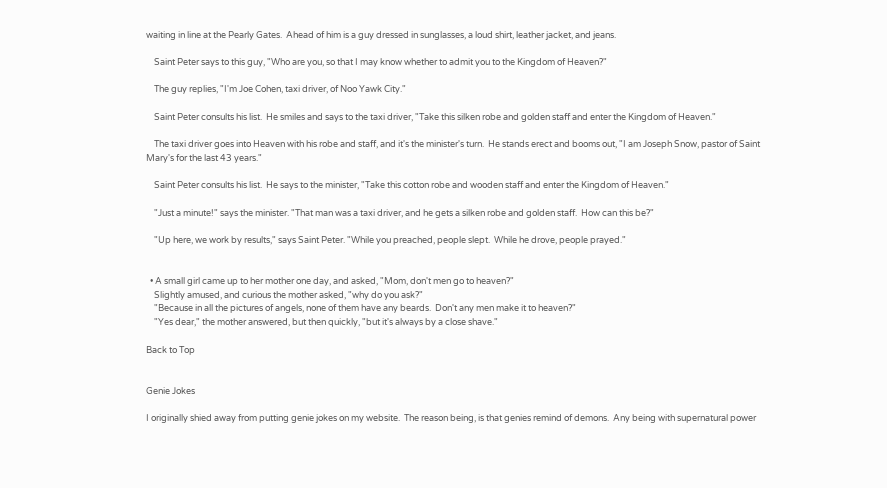waiting in line at the Pearly Gates.  Ahead of him is a guy dressed in sunglasses, a loud shirt, leather jacket, and jeans.

    Saint Peter says to this guy, "Who are you, so that I may know whether to admit you to the Kingdom of Heaven?"

    The guy replies, "I'm Joe Cohen, taxi driver, of Noo Yawk City."

    Saint Peter consults his list.  He smiles and says to the taxi driver, "Take this silken robe and golden staff and enter the Kingdom of Heaven."

    The taxi driver goes into Heaven with his robe and staff, and it's the minister's turn.  He stands erect and booms out, "I am Joseph Snow, pastor of Saint Mary's for the last 43 years."

    Saint Peter consults his list.  He says to the minister, "Take this cotton robe and wooden staff and enter the Kingdom of Heaven."

    "Just a minute!" says the minister. "That man was a taxi driver, and he gets a silken robe and golden staff.  How can this be?"

    "Up here, we work by results," says Saint Peter. "While you preached, people slept.  While he drove, people prayed."


  • A small girl came up to her mother one day, and asked, "Mom, don't men go to heaven?"
    Slightly amused, and curious the mother asked, "why do you ask?"
    "Because in all the pictures of angels, none of them have any beards.  Don't any men make it to heaven?"
    "Yes dear," the mother answered, but then quickly, "but it's always by a close shave."

Back to Top


Genie Jokes

I originally shied away from putting genie jokes on my website.  The reason being, is that genies remind of demons.  Any being with supernatural power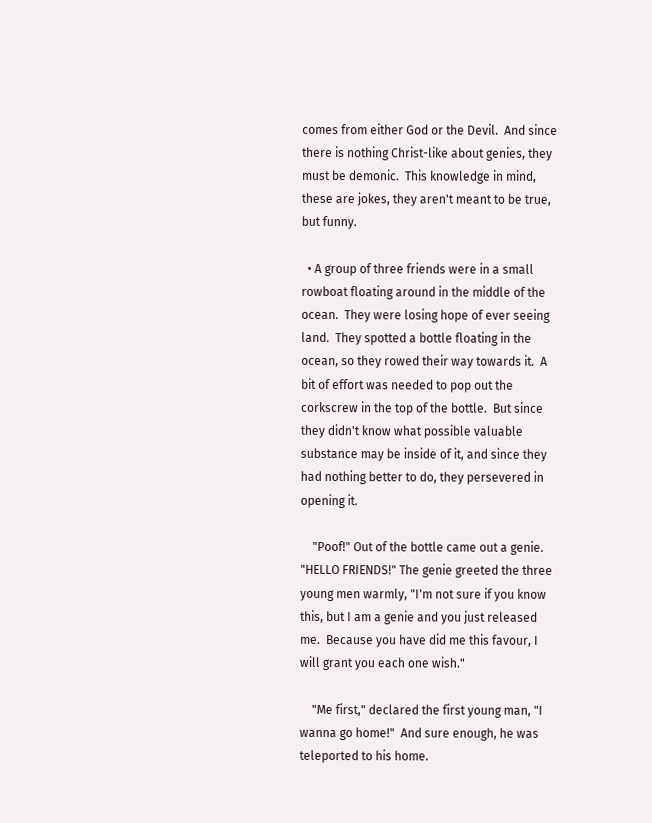comes from either God or the Devil.  And since there is nothing Christ-like about genies, they must be demonic.  This knowledge in mind, these are jokes, they aren't meant to be true, but funny.

  • A group of three friends were in a small rowboat floating around in the middle of the ocean.  They were losing hope of ever seeing land.  They spotted a bottle floating in the ocean, so they rowed their way towards it.  A bit of effort was needed to pop out the corkscrew in the top of the bottle.  But since they didn't know what possible valuable substance may be inside of it, and since they had nothing better to do, they persevered in opening it.

    "Poof!" Out of the bottle came out a genie.  "HELLO FRIENDS!" The genie greeted the three young men warmly, "I'm not sure if you know this, but I am a genie and you just released me.  Because you have did me this favour, I will grant you each one wish."

    "Me first," declared the first young man, "I wanna go home!"  And sure enough, he was teleported to his home.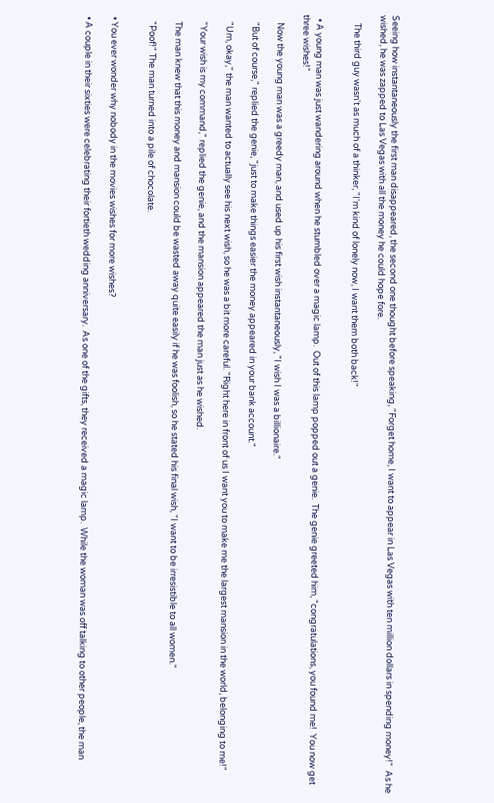Seeing how instantaneously the first man disappeared, the second one thought before speaking, "Forget home, I want to appear in Las Vegas with ten million dollars in spending money!"  As he wished, he was zapped to Las Vegas with all the money he could hope fore.

    The third guy wasn't as much of a thinker, "I'm kind of lonely now, I want them both back!"


  • A young man was just wandering around when he stumbled over a magic lamp.  Out of this lamp popped out a genie.  The genie greeted him, "congratulations, you found me!  You now get three wishes!"

    Now the young man was a greedy man, and used up his first wish instantaneously, "I wish I was a billionaire."

    "But of course," replied the genie, "just to make things easier the money appeared in your bank account."

    "Um, okay," the man wanted to actually see his next wish, so he was a bit more careful. "Right here in front of us I want you to make me the largest mansion in the world, belonging to me!"

    "Your wish is my command," replied the genie, and the mansion appeared the man just as he wished.

    The man knew that this money and mansion could be wasted away quite easily if he was foolish, so he stated his final wish, "I want to be irresistible to all women."

    "Poof!" The man turned into a pile of chocolate.


  • You ever wonder why nobody in the movies wishes for more wishes?

  • A couple in their sixties were celebrating their fortieth wedding anniversary.  As one of the gifts, they received a magic lamp.  While the woman was off talking to other people, the man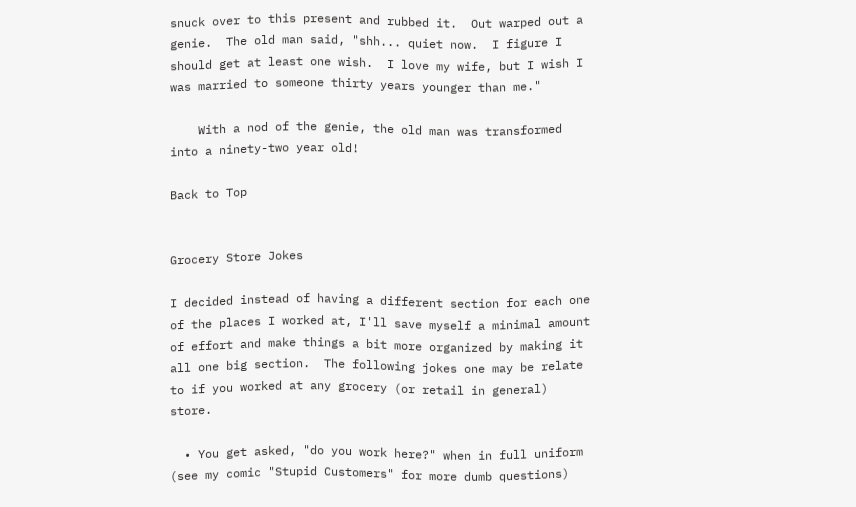snuck over to this present and rubbed it.  Out warped out a genie.  The old man said, "shh... quiet now.  I figure I should get at least one wish.  I love my wife, but I wish I was married to someone thirty years younger than me."

    With a nod of the genie, the old man was transformed into a ninety-two year old!

Back to Top


Grocery Store Jokes

I decided instead of having a different section for each one of the places I worked at, I'll save myself a minimal amount of effort and make things a bit more organized by making it all one big section.  The following jokes one may be relate to if you worked at any grocery (or retail in general) store.

  • You get asked, "do you work here?" when in full uniform (see my comic "Stupid Customers" for more dumb questions)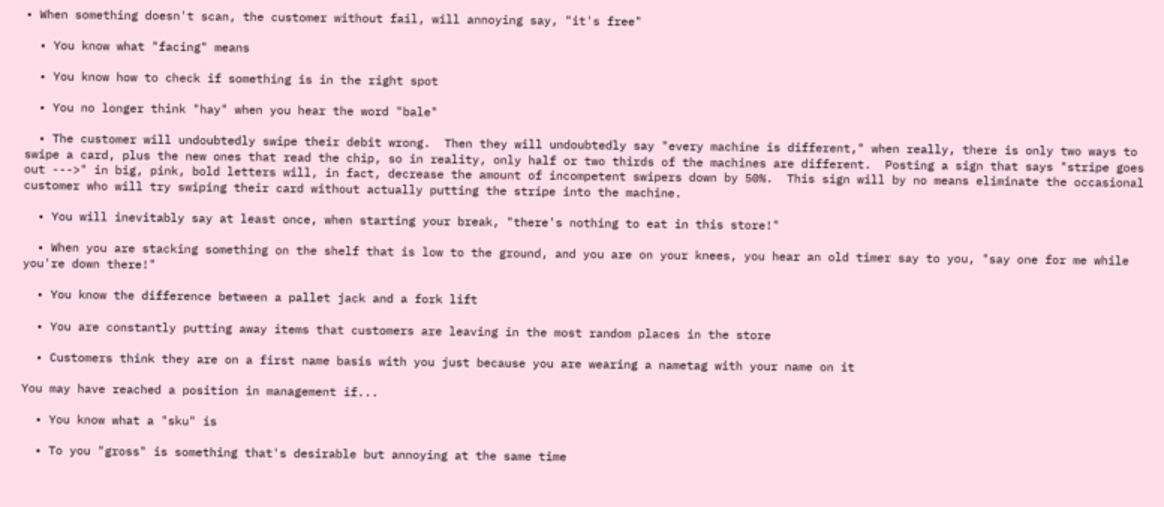• When something doesn't scan, the customer without fail, will annoying say, "it's free"

  • You know what "facing" means

  • You know how to check if something is in the right spot

  • You no longer think "hay" when you hear the word "bale"

  • The customer will undoubtedly swipe their debit wrong.  Then they will undoubtedly say "every machine is different," when really, there is only two ways to swipe a card, plus the new ones that read the chip, so in reality, only half or two thirds of the machines are different.  Posting a sign that says "stripe goes out --->" in big, pink, bold letters will, in fact, decrease the amount of incompetent swipers down by 50%.  This sign will by no means eliminate the occasional customer who will try swiping their card without actually putting the stripe into the machine.

  • You will inevitably say at least once, when starting your break, "there's nothing to eat in this store!"

  • When you are stacking something on the shelf that is low to the ground, and you are on your knees, you hear an old timer say to you, "say one for me while you're down there!"

  • You know the difference between a pallet jack and a fork lift

  • You are constantly putting away items that customers are leaving in the most random places in the store

  • Customers think they are on a first name basis with you just because you are wearing a nametag with your name on it

You may have reached a position in management if...

  • You know what a "sku" is

  • To you "gross" is something that's desirable but annoying at the same time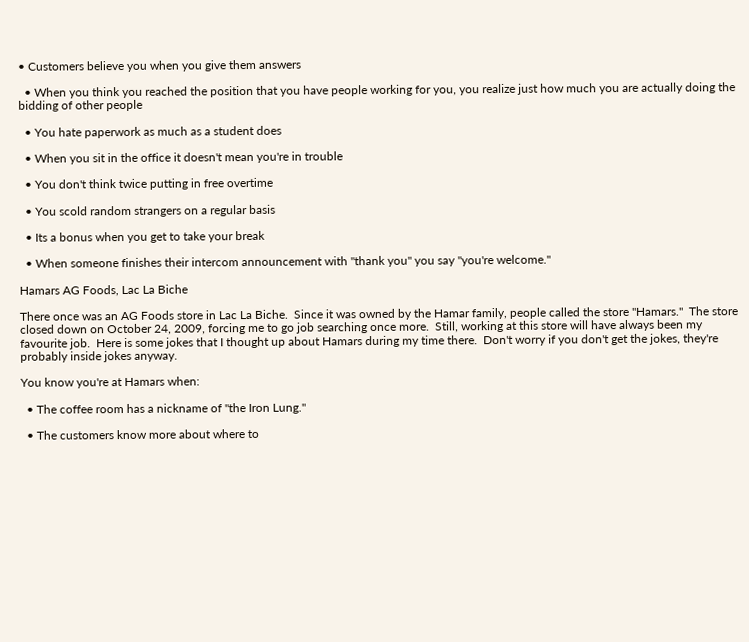• Customers believe you when you give them answers

  • When you think you reached the position that you have people working for you, you realize just how much you are actually doing the bidding of other people

  • You hate paperwork as much as a student does

  • When you sit in the office it doesn't mean you're in trouble

  • You don't think twice putting in free overtime

  • You scold random strangers on a regular basis

  • Its a bonus when you get to take your break

  • When someone finishes their intercom announcement with "thank you" you say "you're welcome."

Hamars AG Foods, Lac La Biche

There once was an AG Foods store in Lac La Biche.  Since it was owned by the Hamar family, people called the store "Hamars."  The store closed down on October 24, 2009, forcing me to go job searching once more.  Still, working at this store will have always been my favourite job.  Here is some jokes that I thought up about Hamars during my time there.  Don't worry if you don't get the jokes, they're probably inside jokes anyway.

You know you're at Hamars when:

  • The coffee room has a nickname of "the Iron Lung."

  • The customers know more about where to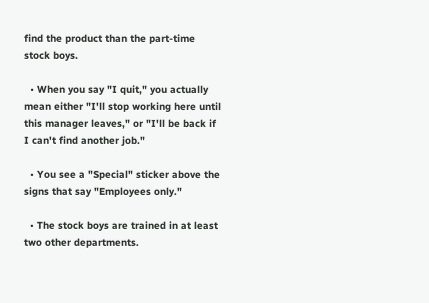find the product than the part-time stock boys.

  • When you say "I quit," you actually mean either "I'll stop working here until this manager leaves," or "I'll be back if I can't find another job."

  • You see a "Special" sticker above the signs that say "Employees only."

  • The stock boys are trained in at least two other departments.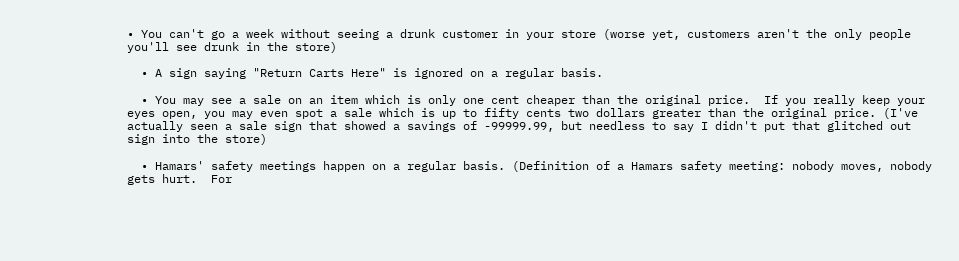• You can't go a week without seeing a drunk customer in your store (worse yet, customers aren't the only people you'll see drunk in the store)

  • A sign saying "Return Carts Here" is ignored on a regular basis.

  • You may see a sale on an item which is only one cent cheaper than the original price.  If you really keep your eyes open, you may even spot a sale which is up to fifty cents two dollars greater than the original price. (I've actually seen a sale sign that showed a savings of -99999.99, but needless to say I didn't put that glitched out sign into the store)

  • Hamars' safety meetings happen on a regular basis. (Definition of a Hamars safety meeting: nobody moves, nobody gets hurt.  For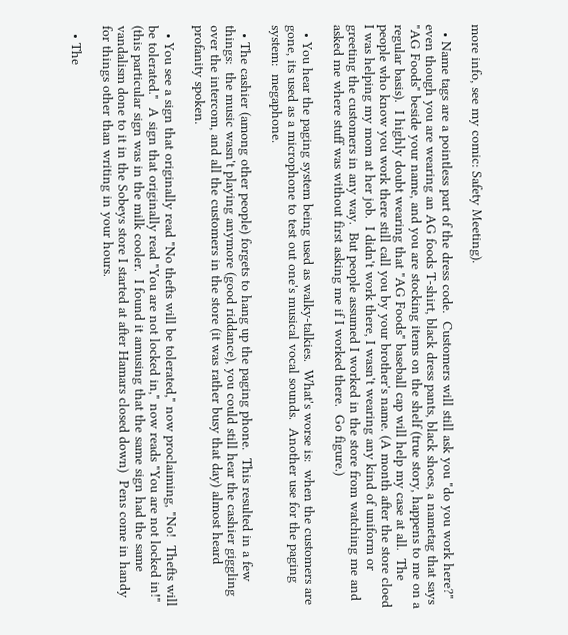more info, see my comic: Safety Meeting).

  • Name tags are a pointless part of the dress code.  Customers will still ask you "do you work here?" even though you are wearing an AG foods T-shirt, black dress pants, black shoes, a nametag that says "AG Foods" beside your name, and you are stocking items on the shelf (true story, happens to me on a regular basis).  I highly doubt wearing that "AG Foods" baseball cap will help my case at all.  The people who know you work there still call you by your brother's name. (A month after the store cloed I was helping my mom at her job.  I didn't work there, I wasn't wearing any kind of uniform or greeting the customers in any way.  But people assumed I worked in the store from watching me and asked me where stuff was without first asking me if I worked there.  Go figure.)

  • You hear the paging system being used as walky-talkies.  What's worse is:  when the customers are gone, its used as a microphone to test out one's musical vocal sounds.  Another use for the paging system:  megaphone.

  • The cashier (among other people) forgets to hang up the paging phone.  This resulted in a few things:  the music wasn't playing anymore (good riddance), you could still hear the cashier giggling over the intercom, and all the customers in the store (it was rather busy that day) almost heard profanity spoken.

  • You see a sign that originally read "No thefts will be tolerated," now proclaiming, "No!  Thefts will be tolerated."  A sign that originally read "You are not locked in," now reads "You are not locked in!" (this particular sign was in the milk cooler.  I found it amusing that the same sign had the same vandalism done to it in the Sobeys store I started at after Hamars closed down)  Pens come in handy for things other than writing in your hours.

  • The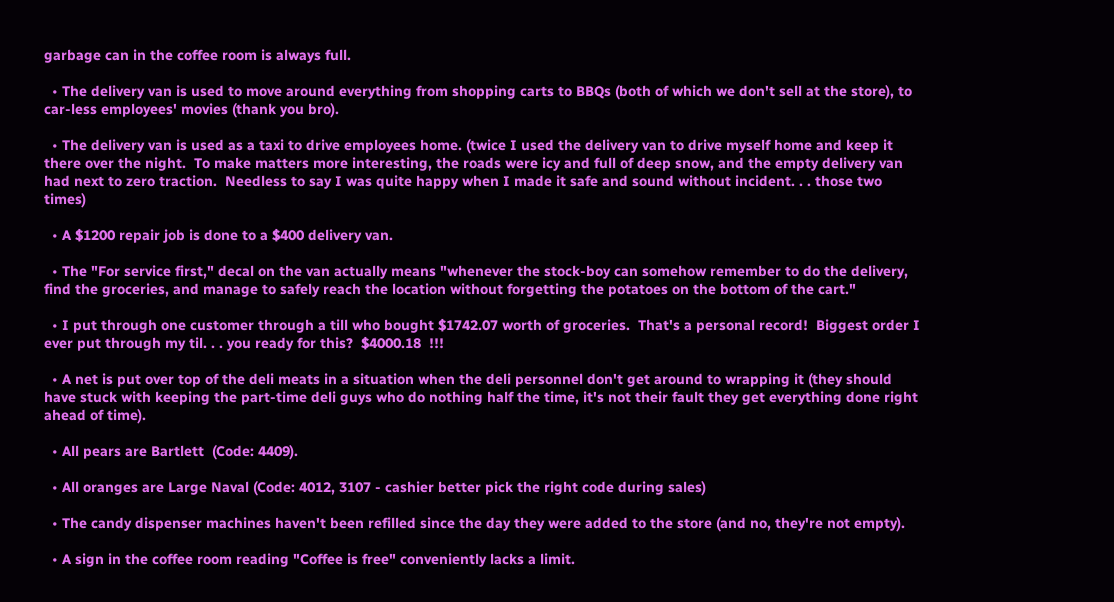garbage can in the coffee room is always full.

  • The delivery van is used to move around everything from shopping carts to BBQs (both of which we don't sell at the store), to car-less employees' movies (thank you bro).

  • The delivery van is used as a taxi to drive employees home. (twice I used the delivery van to drive myself home and keep it there over the night.  To make matters more interesting, the roads were icy and full of deep snow, and the empty delivery van had next to zero traction.  Needless to say I was quite happy when I made it safe and sound without incident. . . those two times)

  • A $1200 repair job is done to a $400 delivery van.

  • The "For service first," decal on the van actually means "whenever the stock-boy can somehow remember to do the delivery, find the groceries, and manage to safely reach the location without forgetting the potatoes on the bottom of the cart."

  • I put through one customer through a till who bought $1742.07 worth of groceries.  That's a personal record!  Biggest order I ever put through my til. . . you ready for this?  $4000.18  !!!

  • A net is put over top of the deli meats in a situation when the deli personnel don't get around to wrapping it (they should have stuck with keeping the part-time deli guys who do nothing half the time, it's not their fault they get everything done right ahead of time).

  • All pears are Bartlett  (Code: 4409).

  • All oranges are Large Naval (Code: 4012, 3107 - cashier better pick the right code during sales)

  • The candy dispenser machines haven't been refilled since the day they were added to the store (and no, they're not empty).

  • A sign in the coffee room reading "Coffee is free" conveniently lacks a limit.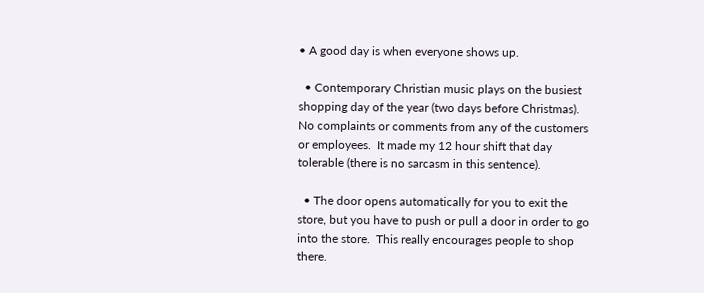• A good day is when everyone shows up.

  • Contemporary Christian music plays on the busiest shopping day of the year (two days before Christmas).  No complaints or comments from any of the customers or employees.  It made my 12 hour shift that day tolerable (there is no sarcasm in this sentence).

  • The door opens automatically for you to exit the store, but you have to push or pull a door in order to go into the store.  This really encourages people to shop there.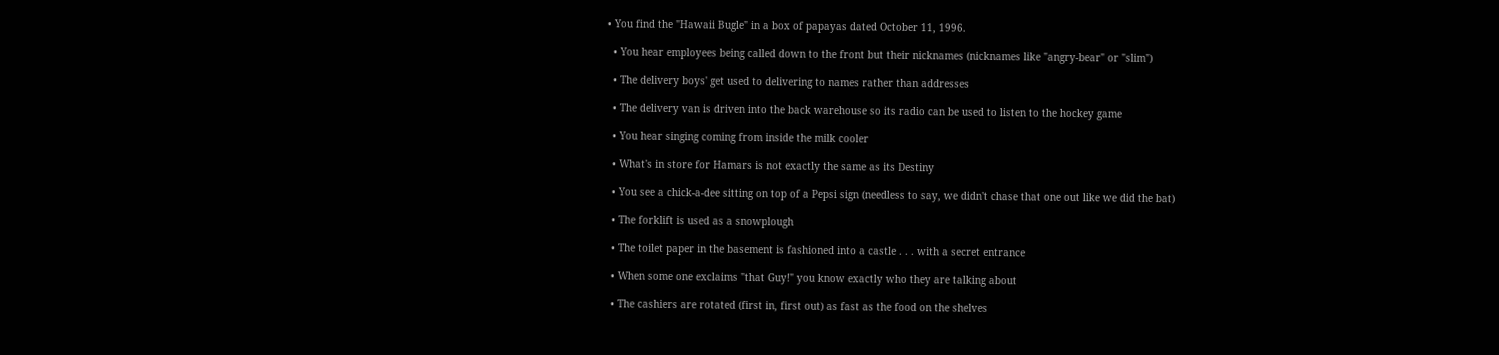• You find the "Hawaii Bugle" in a box of papayas dated October 11, 1996.

  • You hear employees being called down to the front but their nicknames (nicknames like "angry-bear" or "slim")

  • The delivery boys' get used to delivering to names rather than addresses

  • The delivery van is driven into the back warehouse so its radio can be used to listen to the hockey game

  • You hear singing coming from inside the milk cooler

  • What's in store for Hamars is not exactly the same as its Destiny

  • You see a chick-a-dee sitting on top of a Pepsi sign (needless to say, we didn't chase that one out like we did the bat)

  • The forklift is used as a snowplough

  • The toilet paper in the basement is fashioned into a castle . . . with a secret entrance

  • When some one exclaims "that Guy!" you know exactly who they are talking about

  • The cashiers are rotated (first in, first out) as fast as the food on the shelves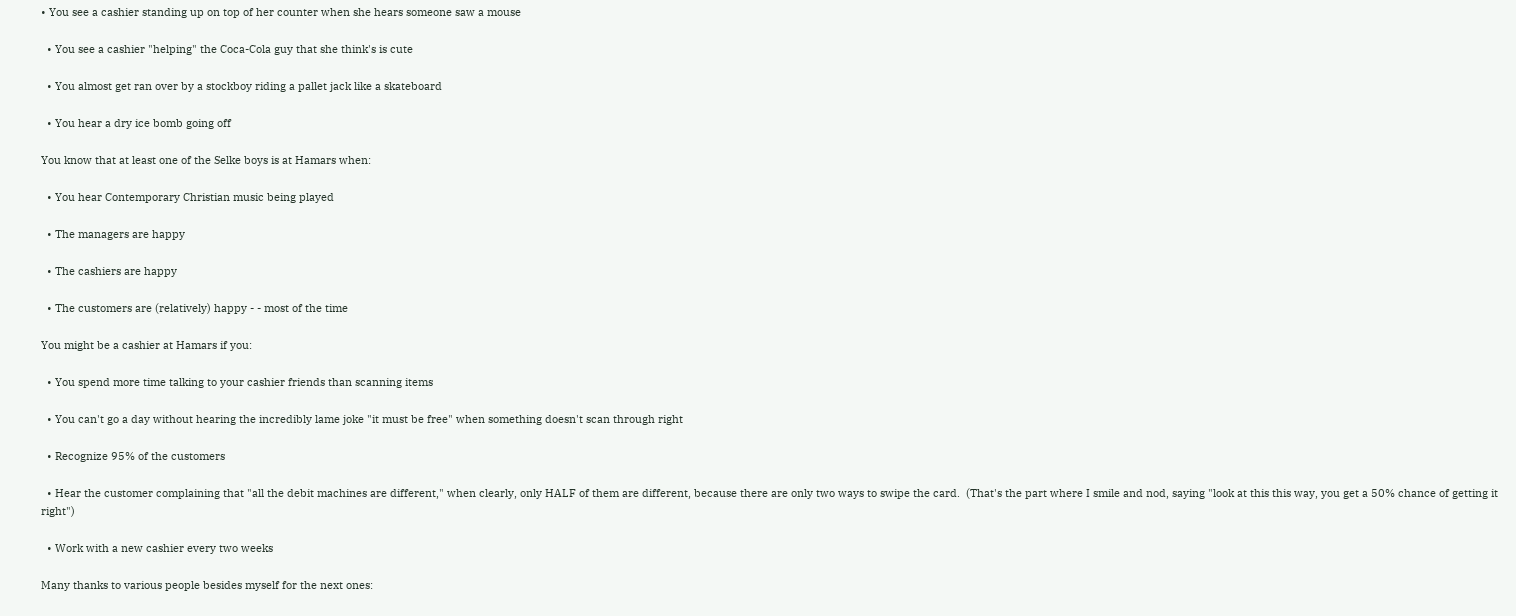• You see a cashier standing up on top of her counter when she hears someone saw a mouse

  • You see a cashier "helping" the Coca-Cola guy that she think's is cute

  • You almost get ran over by a stockboy riding a pallet jack like a skateboard

  • You hear a dry ice bomb going off

You know that at least one of the Selke boys is at Hamars when:

  • You hear Contemporary Christian music being played

  • The managers are happy

  • The cashiers are happy

  • The customers are (relatively) happy - - most of the time

You might be a cashier at Hamars if you:

  • You spend more time talking to your cashier friends than scanning items

  • You can't go a day without hearing the incredibly lame joke "it must be free" when something doesn't scan through right

  • Recognize 95% of the customers

  • Hear the customer complaining that "all the debit machines are different," when clearly, only HALF of them are different, because there are only two ways to swipe the card.  (That's the part where I smile and nod, saying "look at this this way, you get a 50% chance of getting it right")

  • Work with a new cashier every two weeks

Many thanks to various people besides myself for the next ones: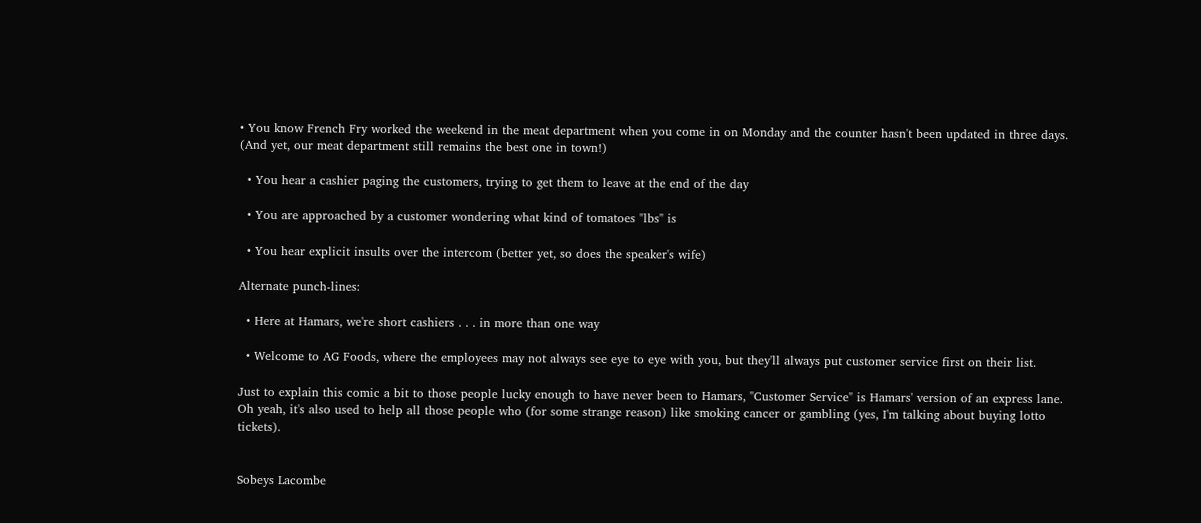• You know French Fry worked the weekend in the meat department when you come in on Monday and the counter hasn't been updated in three days.  (And yet, our meat department still remains the best one in town!)

  • You hear a cashier paging the customers, trying to get them to leave at the end of the day

  • You are approached by a customer wondering what kind of tomatoes "lbs" is

  • You hear explicit insults over the intercom (better yet, so does the speaker's wife)

Alternate punch-lines:

  • Here at Hamars, we're short cashiers . . . in more than one way

  • Welcome to AG Foods, where the employees may not always see eye to eye with you, but they'll always put customer service first on their list.

Just to explain this comic a bit to those people lucky enough to have never been to Hamars, "Customer Service" is Hamars' version of an express lane.  Oh yeah, it's also used to help all those people who (for some strange reason) like smoking cancer or gambling (yes, I'm talking about buying lotto tickets).


Sobeys Lacombe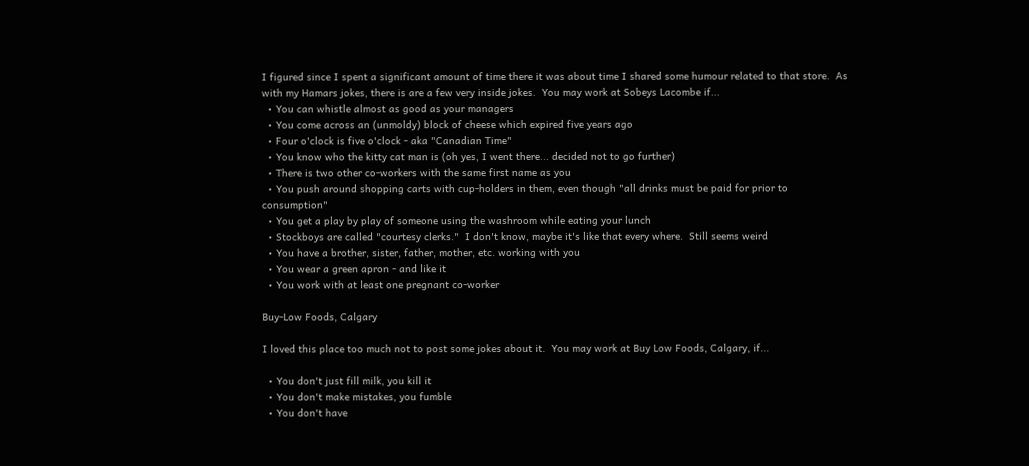I figured since I spent a significant amount of time there it was about time I shared some humour related to that store.  As with my Hamars jokes, there is are a few very inside jokes.  You may work at Sobeys Lacombe if...
  • You can whistle almost as good as your managers
  • You come across an (unmoldy) block of cheese which expired five years ago
  • Four o'clock is five o'clock - aka "Canadian Time"
  • You know who the kitty cat man is (oh yes, I went there... decided not to go further)
  • There is two other co-workers with the same first name as you
  • You push around shopping carts with cup-holders in them, even though "all drinks must be paid for prior to consumption"
  • You get a play by play of someone using the washroom while eating your lunch
  • Stockboys are called "courtesy clerks."  I don't know, maybe it's like that every where.  Still seems weird
  • You have a brother, sister, father, mother, etc. working with you
  • You wear a green apron - and like it
  • You work with at least one pregnant co-worker

Buy-Low Foods, Calgary

I loved this place too much not to post some jokes about it.  You may work at Buy Low Foods, Calgary, if...

  • You don't just fill milk, you kill it
  • You don't make mistakes, you fumble
  • You don't have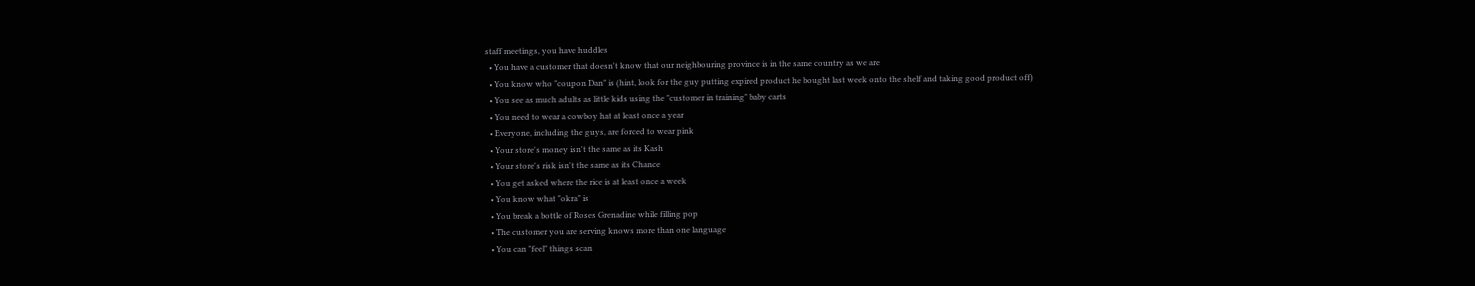staff meetings, you have huddles
  • You have a customer that doesn't know that our neighbouring province is in the same country as we are
  • You know who "coupon Dan" is (hint, look for the guy putting expired product he bought last week onto the shelf and taking good product off)
  • You see as much adults as little kids using the "customer in training" baby carts
  • You need to wear a cowboy hat at least once a year
  • Everyone, including the guys, are forced to wear pink
  • Your store's money isn't the same as its Kash
  • Your store's risk isn't the same as its Chance
  • You get asked where the rice is at least once a week
  • You know what "okra" is
  • You break a bottle of Roses Grenadine while filling pop
  • The customer you are serving knows more than one language
  • You can "feel" things scan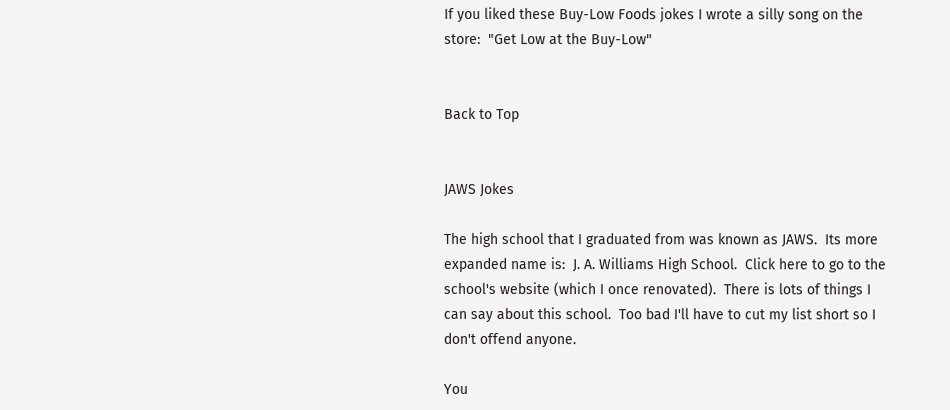If you liked these Buy-Low Foods jokes I wrote a silly song on the store:  "Get Low at the Buy-Low"


Back to Top


JAWS Jokes

The high school that I graduated from was known as JAWS.  Its more expanded name is:  J. A. Williams High School.  Click here to go to the school's website (which I once renovated).  There is lots of things I can say about this school.  Too bad I'll have to cut my list short so I don't offend anyone.

You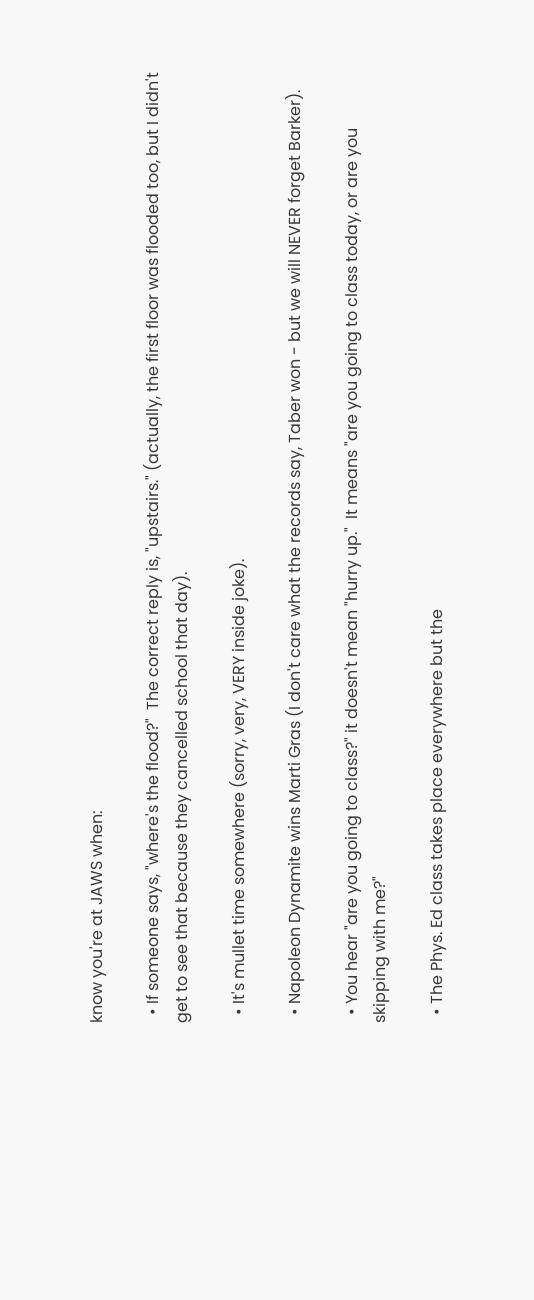know you're at JAWS when:

  • If someone says, "where's the flood?"  The correct reply is, "upstairs." (actually, the first floor was flooded too, but I didn't get to see that because they cancelled school that day).

  • It's mullet time somewhere (sorry, very, VERY inside joke).

  • Napoleon Dynamite wins Marti Gras (I don't care what the records say, Taber won - but we will NEVER forget Barker).

  • You hear "are you going to class?" it doesn't mean "hurry up."  It means "are you going to class today, or are you skipping with me?"

  • The Phys. Ed class takes place everywhere but the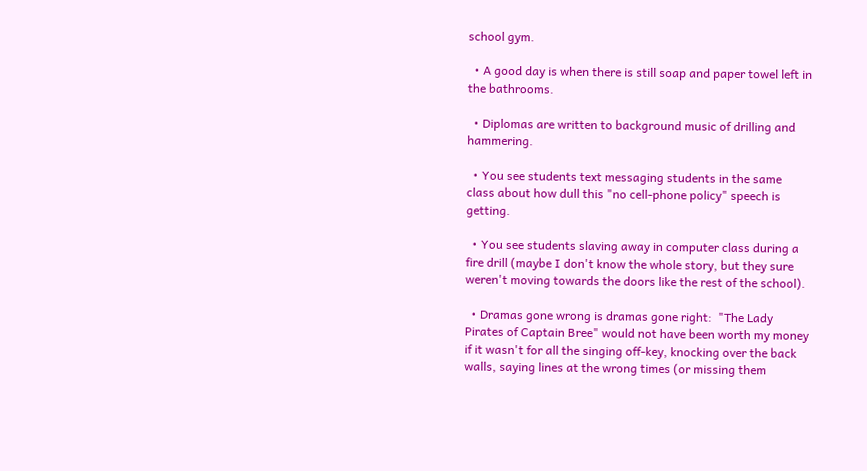school gym.

  • A good day is when there is still soap and paper towel left in the bathrooms.

  • Diplomas are written to background music of drilling and hammering.

  • You see students text messaging students in the same class about how dull this "no cell-phone policy" speech is getting.

  • You see students slaving away in computer class during a fire drill (maybe I don't know the whole story, but they sure weren't moving towards the doors like the rest of the school).

  • Dramas gone wrong is dramas gone right:  "The Lady Pirates of Captain Bree" would not have been worth my money if it wasn't for all the singing off-key, knocking over the back walls, saying lines at the wrong times (or missing them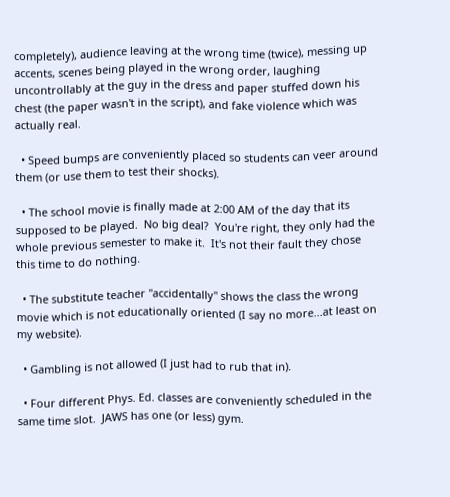completely), audience leaving at the wrong time (twice), messing up accents, scenes being played in the wrong order, laughing uncontrollably at the guy in the dress and paper stuffed down his chest (the paper wasn't in the script), and fake violence which was actually real.

  • Speed bumps are conveniently placed so students can veer around them (or use them to test their shocks).

  • The school movie is finally made at 2:00 AM of the day that its supposed to be played.  No big deal?  You're right, they only had the whole previous semester to make it.  It's not their fault they chose this time to do nothing.

  • The substitute teacher "accidentally" shows the class the wrong movie which is not educationally oriented (I say no more...at least on my website).

  • Gambling is not allowed (I just had to rub that in).

  • Four different Phys. Ed. classes are conveniently scheduled in the same time slot.  JAWS has one (or less) gym.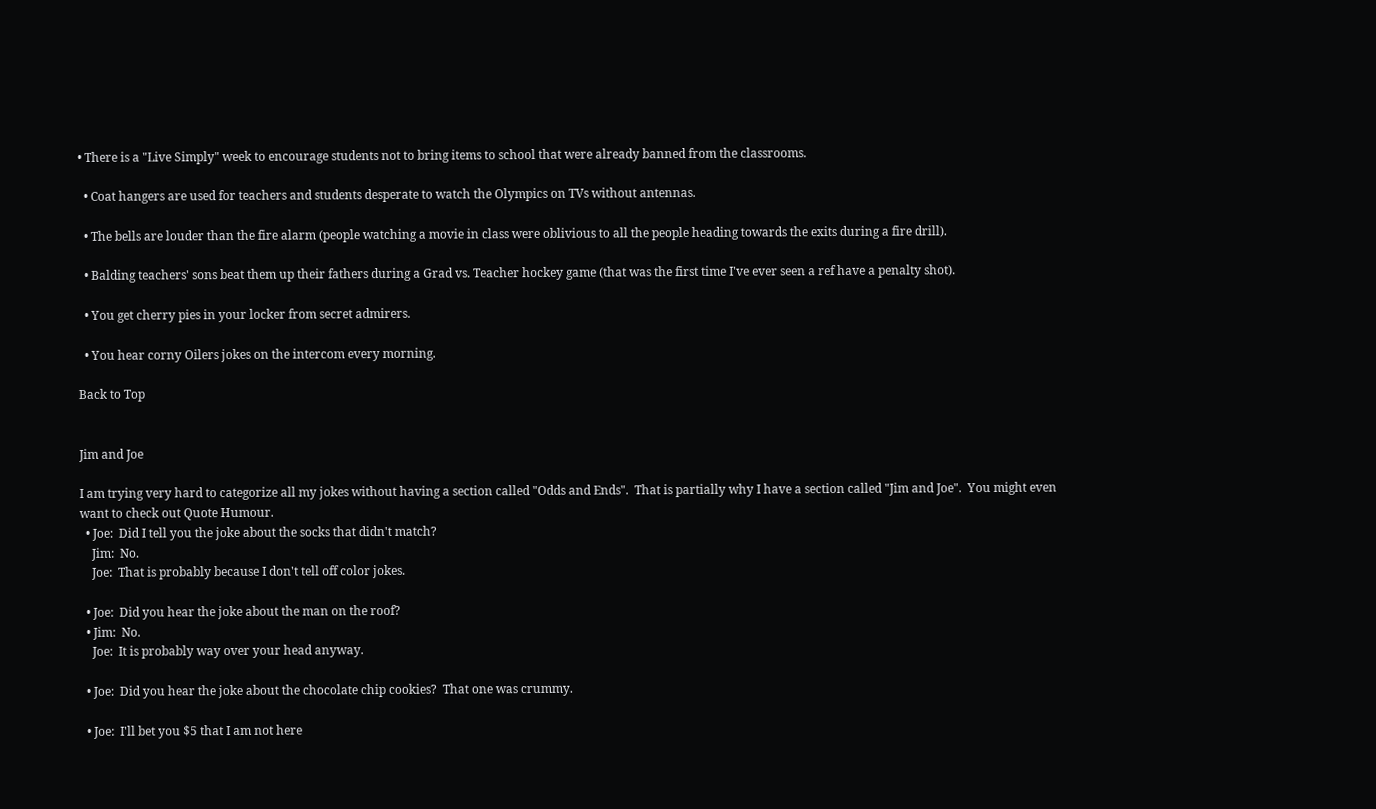• There is a "Live Simply" week to encourage students not to bring items to school that were already banned from the classrooms.

  • Coat hangers are used for teachers and students desperate to watch the Olympics on TVs without antennas.

  • The bells are louder than the fire alarm (people watching a movie in class were oblivious to all the people heading towards the exits during a fire drill).

  • Balding teachers' sons beat them up their fathers during a Grad vs. Teacher hockey game (that was the first time I've ever seen a ref have a penalty shot).

  • You get cherry pies in your locker from secret admirers.

  • You hear corny Oilers jokes on the intercom every morning.

Back to Top


Jim and Joe

I am trying very hard to categorize all my jokes without having a section called "Odds and Ends".  That is partially why I have a section called "Jim and Joe".  You might even want to check out Quote Humour.
  • Joe:  Did I tell you the joke about the socks that didn't match?
    Jim:  No.
    Joe:  That is probably because I don't tell off color jokes.

  • Joe:  Did you hear the joke about the man on the roof?
  • Jim:  No.
    Joe:  It is probably way over your head anyway.

  • Joe:  Did you hear the joke about the chocolate chip cookies?  That one was crummy.

  • Joe:  I'll bet you $5 that I am not here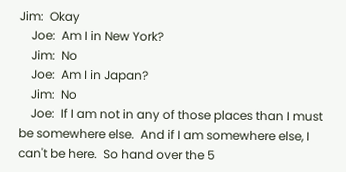Jim:  Okay
    Joe:  Am I in New York?
    Jim:  No
    Joe:  Am I in Japan?
    Jim:  No
    Joe:  If I am not in any of those places than I must be somewhere else.  And if I am somewhere else, I can't be here.  So hand over the 5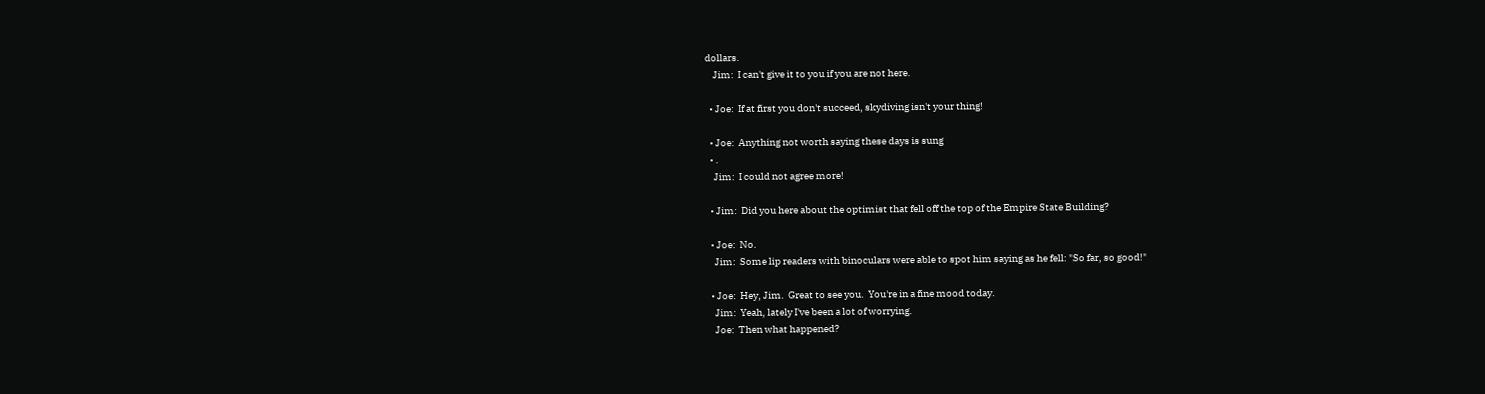dollars.
    Jim:  I can't give it to you if you are not here.

  • Joe:  If at first you don't succeed, skydiving isn't your thing!

  • Joe:  Anything not worth saying these days is sung
  • .
    Jim:  I could not agree more!

  • Jim:  Did you here about the optimist that fell off the top of the Empire State Building?

  • Joe:  No.
    Jim:  Some lip readers with binoculars were able to spot him saying as he fell: "So far, so good!"

  • Joe:  Hey, Jim.  Great to see you.  You're in a fine mood today.
    Jim:  Yeah, lately I've been a lot of worrying.
    Joe:  Then what happened?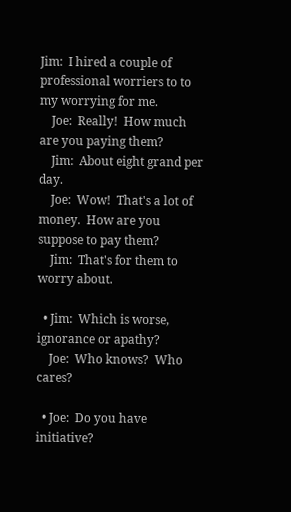Jim:  I hired a couple of professional worriers to to my worrying for me.
    Joe:  Really!  How much are you paying them?
    Jim:  About eight grand per day.
    Joe:  Wow!  That's a lot of money.  How are you suppose to pay them?
    Jim:  That's for them to worry about.

  • Jim:  Which is worse, ignorance or apathy?
    Joe:  Who knows?  Who cares?

  • Joe:  Do you have initiative?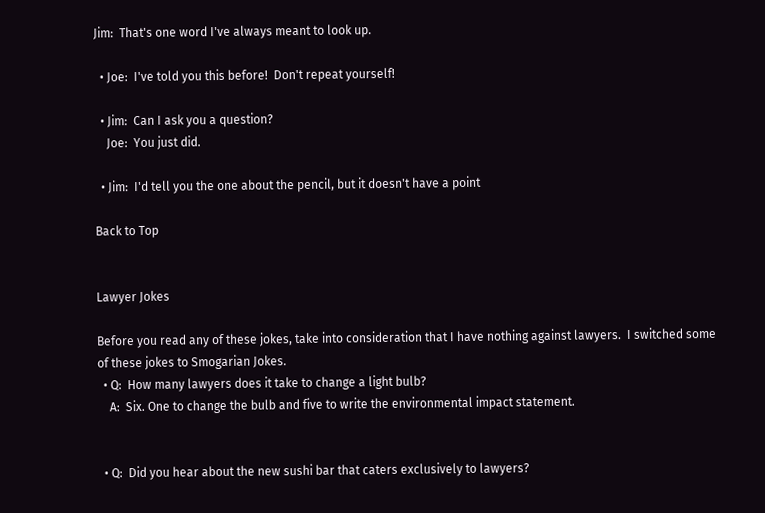Jim:  That's one word I've always meant to look up.

  • Joe:  I've told you this before!  Don't repeat yourself!

  • Jim:  Can I ask you a question?
    Joe:  You just did.

  • Jim:  I'd tell you the one about the pencil, but it doesn't have a point

Back to Top


Lawyer Jokes

Before you read any of these jokes, take into consideration that I have nothing against lawyers.  I switched some of these jokes to Smogarian Jokes.
  • Q:  How many lawyers does it take to change a light bulb?
    A:  Six. One to change the bulb and five to write the environmental impact statement.


  • Q:  Did you hear about the new sushi bar that caters exclusively to lawyers?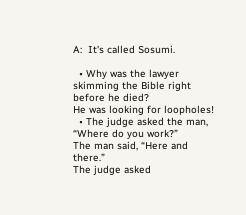A:  It's called Sosumi.

  • Why was the lawyer skimming the Bible right before he died?
He was looking for loopholes!
  • The judge asked the man, “Where do you work?”
The man said, “Here and there.”
The judge asked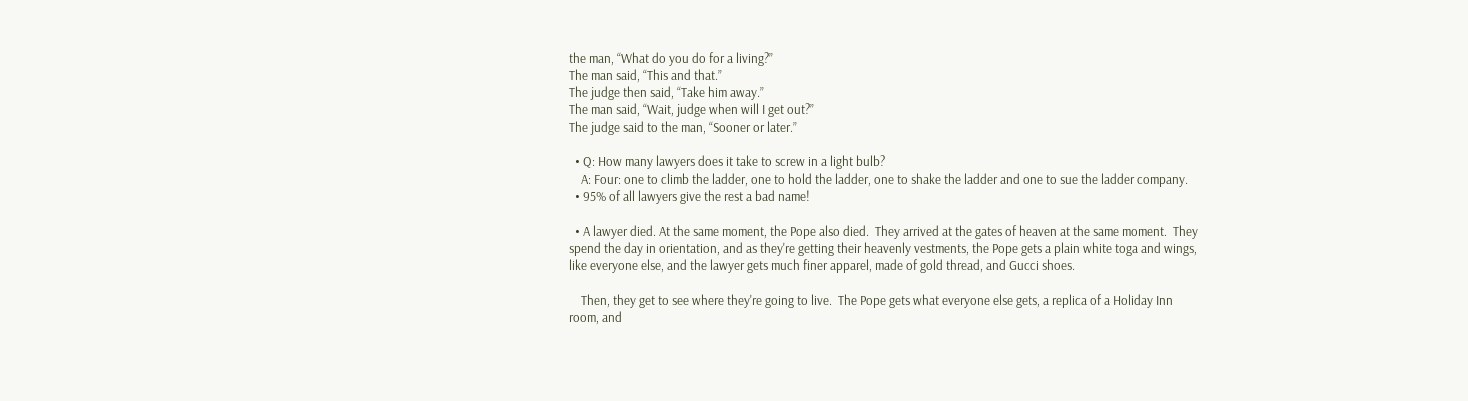the man, “What do you do for a living?”
The man said, “This and that.”
The judge then said, “Take him away.”
The man said, “Wait, judge when will I get out?”
The judge said to the man, “Sooner or later.”

  • Q: How many lawyers does it take to screw in a light bulb?
    A: Four: one to climb the ladder, one to hold the ladder, one to shake the ladder and one to sue the ladder company.
  • 95% of all lawyers give the rest a bad name!

  • A lawyer died. At the same moment, the Pope also died.  They arrived at the gates of heaven at the same moment.  They spend the day in orientation, and as they're getting their heavenly vestments, the Pope gets a plain white toga and wings, like everyone else, and the lawyer gets much finer apparel, made of gold thread, and Gucci shoes.

    Then, they get to see where they're going to live.  The Pope gets what everyone else gets, a replica of a Holiday Inn room, and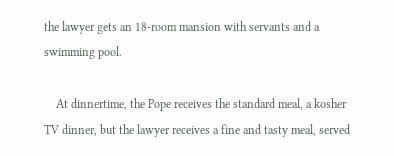the lawyer gets an 18-room mansion with servants and a swimming pool.

    At dinnertime, the Pope receives the standard meal, a kosher TV dinner, but the lawyer receives a fine and tasty meal, served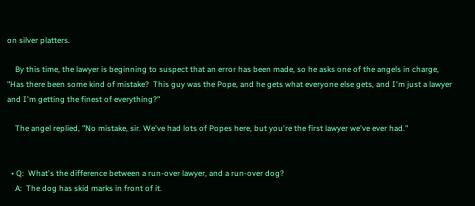on silver platters.

    By this time, the lawyer is beginning to suspect that an error has been made, so he asks one of the angels in charge, "Has there been some kind of mistake?  This guy was the Pope, and he gets what everyone else gets, and I'm just a lawyer and I'm getting the finest of everything?"

    The angel replied, "No mistake, sir. We've had lots of Popes here, but you're the first lawyer we've ever had."


  • Q:  What's the difference between a run-over lawyer, and a run-over dog?
    A:  The dog has skid marks in front of it.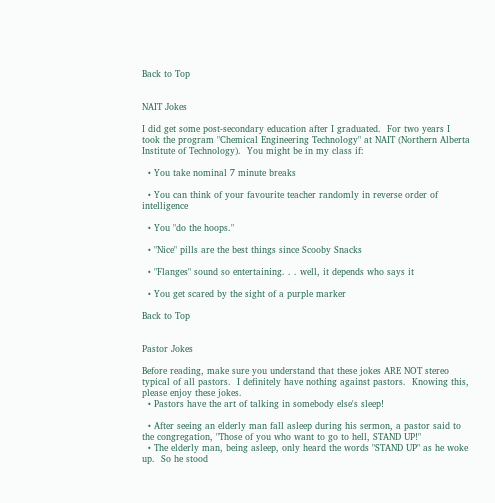Back to Top


NAIT Jokes

I did get some post-secondary education after I graduated.  For two years I took the program "Chemical Engineering Technology" at NAIT (Northern Alberta Institute of Technology).  You might be in my class if:

  • You take nominal 7 minute breaks

  • You can think of your favourite teacher randomly in reverse order of intelligence

  • You "do the hoops."

  • "Nice" pills are the best things since Scooby Snacks

  • "Flanges" sound so entertaining. . . well, it depends who says it

  • You get scared by the sight of a purple marker

Back to Top


Pastor Jokes

Before reading, make sure you understand that these jokes ARE NOT stereo typical of all pastors.  I definitely have nothing against pastors.  Knowing this, please enjoy these jokes.
  • Pastors have the art of talking in somebody else's sleep!

  • After seeing an elderly man fall asleep during his sermon, a pastor said to the congregation, "Those of you who want to go to hell, STAND UP!"
  • The elderly man, being asleep, only heard the words "STAND UP" as he woke up.  So he stood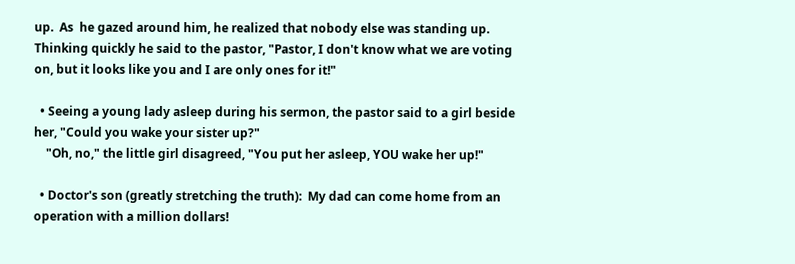up.  As  he gazed around him, he realized that nobody else was standing up.  Thinking quickly he said to the pastor, "Pastor, I don't know what we are voting on, but it looks like you and I are only ones for it!"

  • Seeing a young lady asleep during his sermon, the pastor said to a girl beside her, "Could you wake your sister up?"
    "Oh, no," the little girl disagreed, "You put her asleep, YOU wake her up!"

  • Doctor's son (greatly stretching the truth):  My dad can come home from an operation with a million dollars!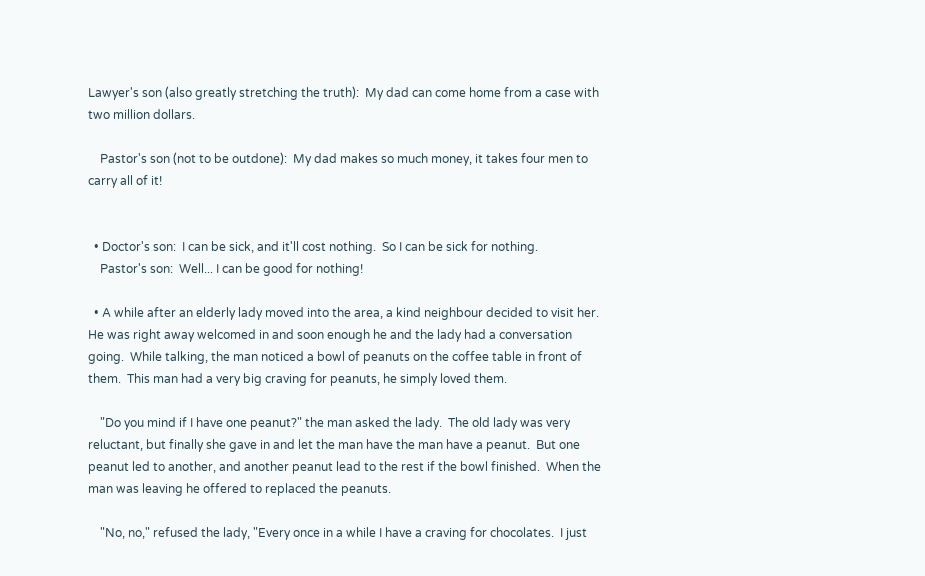Lawyer's son (also greatly stretching the truth):  My dad can come home from a case with two million dollars.

    Pastor's son (not to be outdone):  My dad makes so much money, it takes four men to carry all of it!


  • Doctor's son:  I can be sick, and it'll cost nothing.  So I can be sick for nothing.
    Pastor's son:  Well... I can be good for nothing!

  • A while after an elderly lady moved into the area, a kind neighbour decided to visit her.  He was right away welcomed in and soon enough he and the lady had a conversation going.  While talking, the man noticed a bowl of peanuts on the coffee table in front of them.  This man had a very big craving for peanuts, he simply loved them.

    "Do you mind if I have one peanut?" the man asked the lady.  The old lady was very reluctant, but finally she gave in and let the man have the man have a peanut.  But one peanut led to another, and another peanut lead to the rest if the bowl finished.  When the man was leaving he offered to replaced the peanuts.

    "No, no," refused the lady, "Every once in a while I have a craving for chocolates.  I just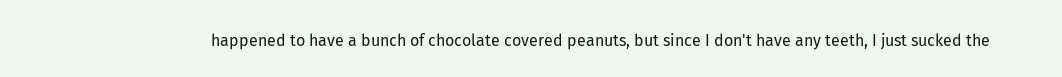happened to have a bunch of chocolate covered peanuts, but since I don't have any teeth, I just sucked the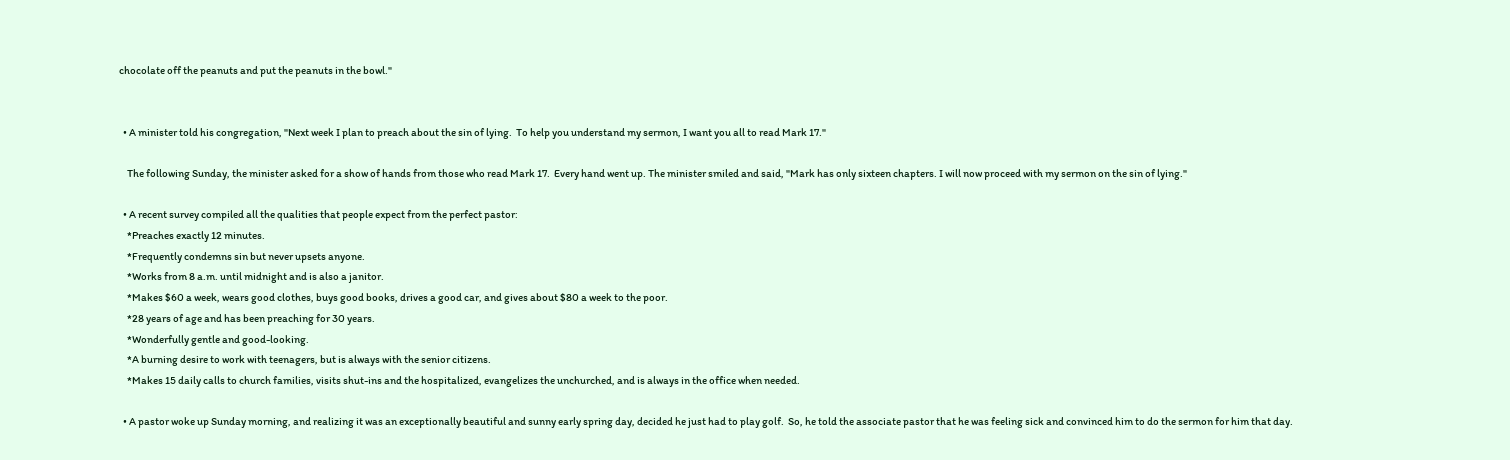chocolate off the peanuts and put the peanuts in the bowl."


  • A minister told his congregation, "Next week I plan to preach about the sin of lying.  To help you understand my sermon, I want you all to read Mark 17."

    The following Sunday, the minister asked for a show of hands from those who read Mark 17.  Every hand went up. The minister smiled and said, "Mark has only sixteen chapters. I will now proceed with my sermon on the sin of lying."

  • A recent survey compiled all the qualities that people expect from the perfect pastor:
    *Preaches exactly 12 minutes.
    *Frequently condemns sin but never upsets anyone.
    *Works from 8 a.m. until midnight and is also a janitor.
    *Makes $60 a week, wears good clothes, buys good books, drives a good car, and gives about $80 a week to the poor.
    *28 years of age and has been preaching for 30 years.
    *Wonderfully gentle and good-looking.
    *A burning desire to work with teenagers, but is always with the senior citizens.
    *Makes 15 daily calls to church families, visits shut-ins and the hospitalized, evangelizes the unchurched, and is always in the office when needed.

  • A pastor woke up Sunday morning, and realizing it was an exceptionally beautiful and sunny early spring day, decided he just had to play golf.  So, he told the associate pastor that he was feeling sick and convinced him to do the sermon for him that day.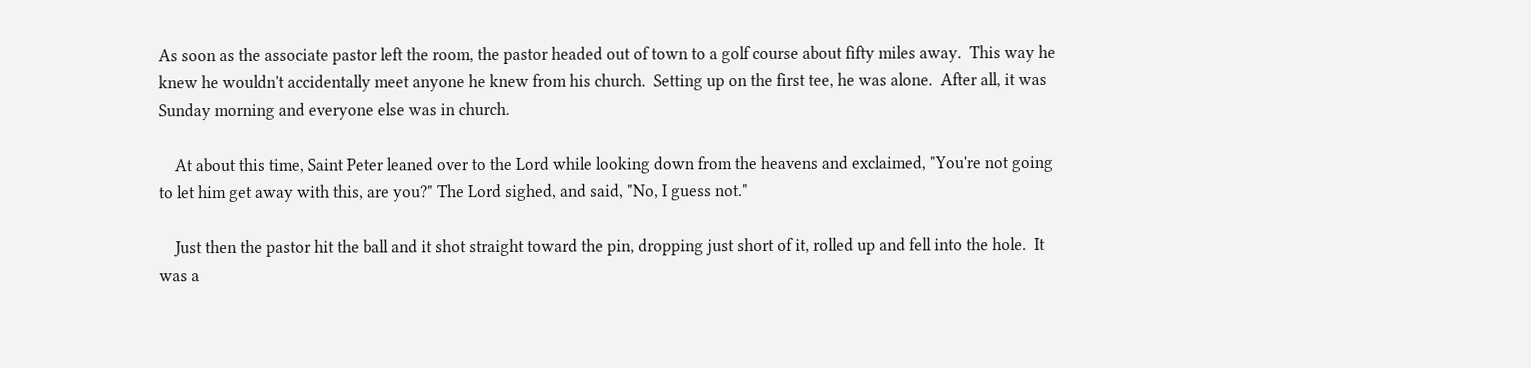As soon as the associate pastor left the room, the pastor headed out of town to a golf course about fifty miles away.  This way he knew he wouldn't accidentally meet anyone he knew from his church.  Setting up on the first tee, he was alone.  After all, it was Sunday morning and everyone else was in church.

    At about this time, Saint Peter leaned over to the Lord while looking down from the heavens and exclaimed, "You're not going to let him get away with this, are you?" The Lord sighed, and said, "No, I guess not."

    Just then the pastor hit the ball and it shot straight toward the pin, dropping just short of it, rolled up and fell into the hole.  It was a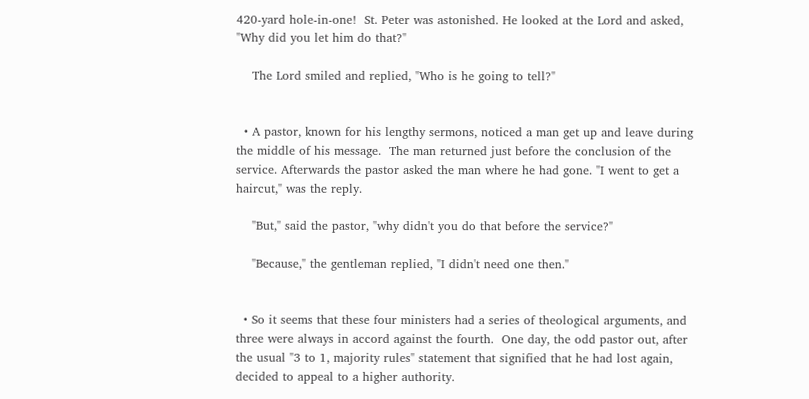420-yard hole-in-one!  St. Peter was astonished. He looked at the Lord and asked, "Why did you let him do that?"

    The Lord smiled and replied, "Who is he going to tell?"


  • A pastor, known for his lengthy sermons, noticed a man get up and leave during the middle of his message.  The man returned just before the conclusion of the service. Afterwards the pastor asked the man where he had gone. "I went to get a haircut," was the reply.

    "But," said the pastor, "why didn't you do that before the service?"

    "Because," the gentleman replied, "I didn't need one then."


  • So it seems that these four ministers had a series of theological arguments, and three were always in accord against the fourth.  One day, the odd pastor out, after the usual "3 to 1, majority rules" statement that signified that he had lost again, decided to appeal to a higher authority.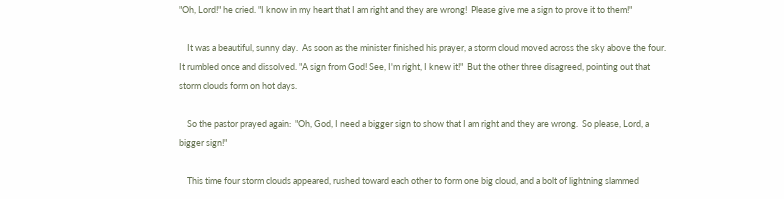"Oh, Lord!" he cried. "I know in my heart that I am right and they are wrong!  Please give me a sign to prove it to them!"

    It was a beautiful, sunny day.  As soon as the minister finished his prayer, a storm cloud moved across the sky above the four.  It rumbled once and dissolved. "A sign from God! See, I'm right, I knew it!"  But the other three disagreed, pointing out that storm clouds form on hot days.

    So the pastor prayed again:  "Oh, God, I need a bigger sign to show that I am right and they are wrong.  So please, Lord, a bigger sign!"

    This time four storm clouds appeared, rushed toward each other to form one big cloud, and a bolt of lightning slammed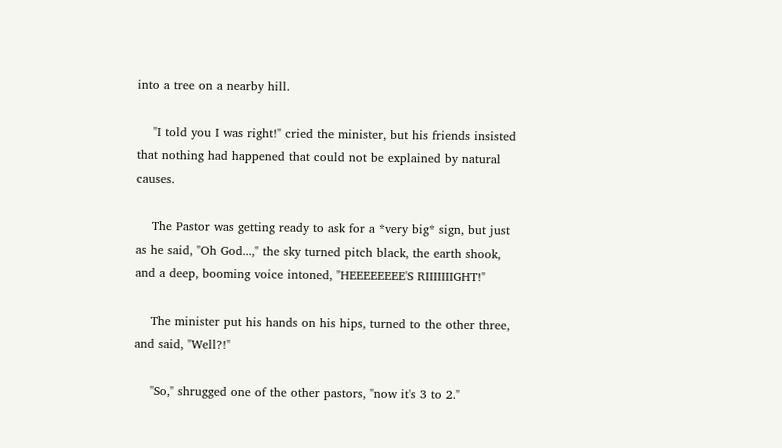into a tree on a nearby hill.

    "I told you I was right!" cried the minister, but his friends insisted that nothing had happened that could not be explained by natural causes.

    The Pastor was getting ready to ask for a *very big* sign, but just as he said, "Oh God...," the sky turned pitch black, the earth shook, and a deep, booming voice intoned, "HEEEEEEEE'S RIIIIIIIGHT!"

    The minister put his hands on his hips, turned to the other three, and said, "Well?!"

    "So," shrugged one of the other pastors, "now it's 3 to 2."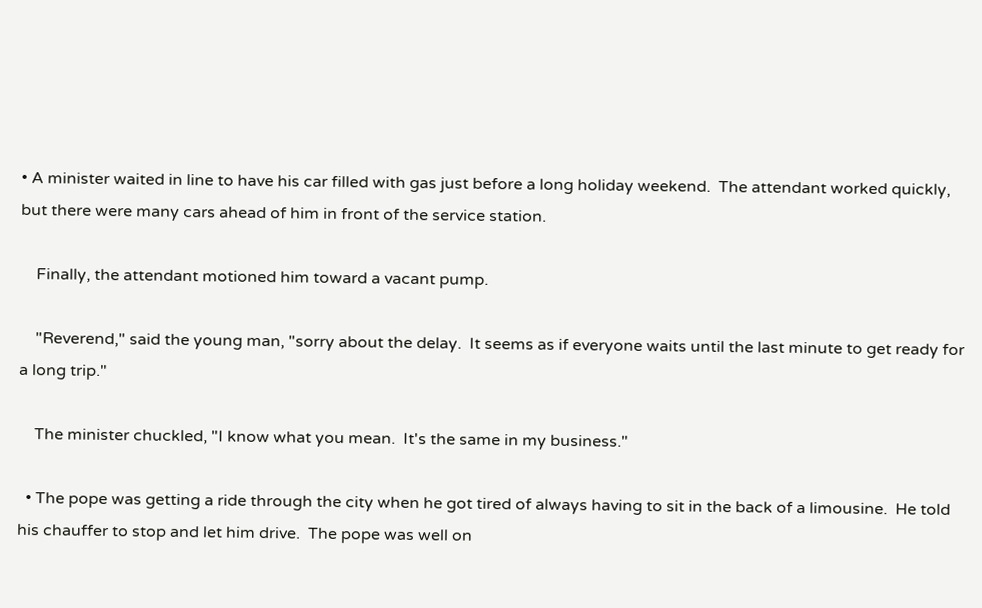• A minister waited in line to have his car filled with gas just before a long holiday weekend.  The attendant worked quickly, but there were many cars ahead of him in front of the service station.

    Finally, the attendant motioned him toward a vacant pump.

    "Reverend," said the young man, "sorry about the delay.  It seems as if everyone waits until the last minute to get ready for a long trip."

    The minister chuckled, "I know what you mean.  It's the same in my business."

  • The pope was getting a ride through the city when he got tired of always having to sit in the back of a limousine.  He told his chauffer to stop and let him drive.  The pope was well on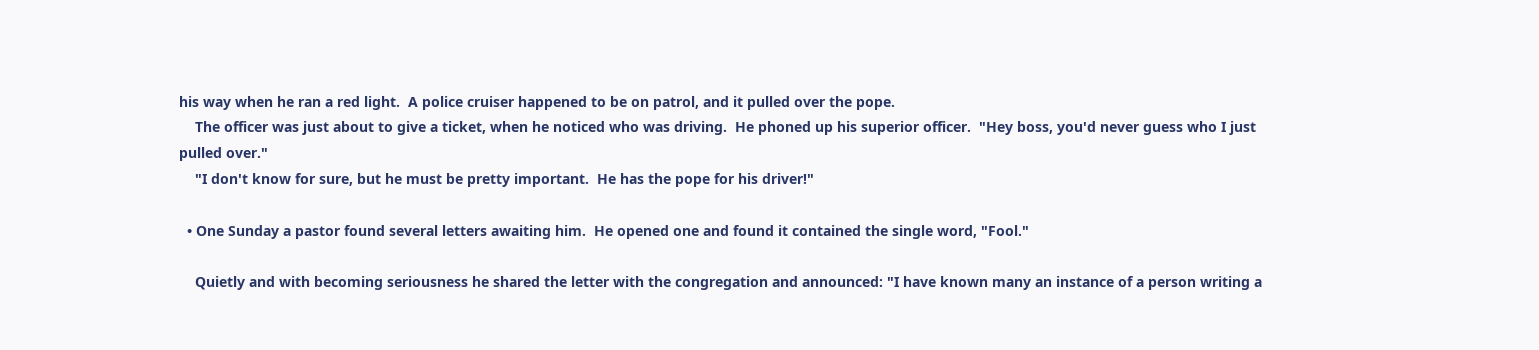his way when he ran a red light.  A police cruiser happened to be on patrol, and it pulled over the pope.
    The officer was just about to give a ticket, when he noticed who was driving.  He phoned up his superior officer.  "Hey boss, you'd never guess who I just pulled over."
    "I don't know for sure, but he must be pretty important.  He has the pope for his driver!"

  • One Sunday a pastor found several letters awaiting him.  He opened one and found it contained the single word, "Fool."

    Quietly and with becoming seriousness he shared the letter with the congregation and announced: "I have known many an instance of a person writing a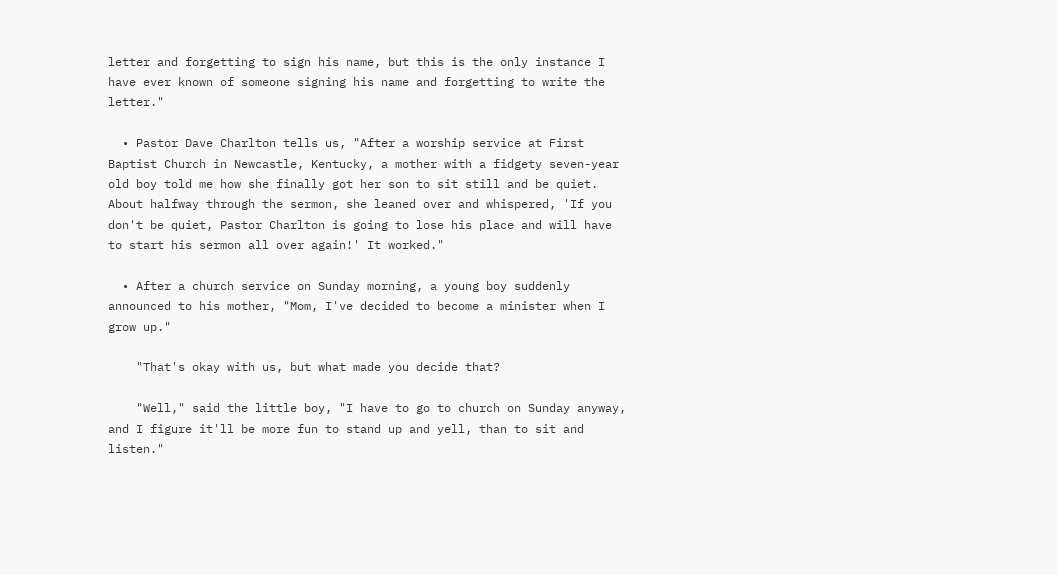letter and forgetting to sign his name, but this is the only instance I have ever known of someone signing his name and forgetting to write the letter."

  • Pastor Dave Charlton tells us, "After a worship service at First Baptist Church in Newcastle, Kentucky, a mother with a fidgety seven-year old boy told me how she finally got her son to sit still and be quiet. About halfway through the sermon, she leaned over and whispered, 'If you don't be quiet, Pastor Charlton is going to lose his place and will have to start his sermon all over again!' It worked."

  • After a church service on Sunday morning, a young boy suddenly announced to his mother, "Mom, I've decided to become a minister when I grow up."

    "That's okay with us, but what made you decide that?

    "Well," said the little boy, "I have to go to church on Sunday anyway, and I figure it'll be more fun to stand up and yell, than to sit and listen."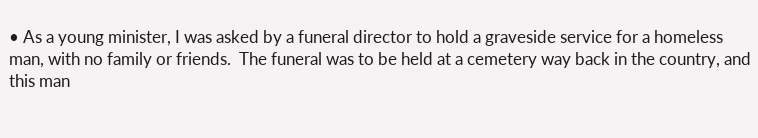• As a young minister, I was asked by a funeral director to hold a graveside service for a homeless man, with no family or friends.  The funeral was to be held at a cemetery way back in the country, and this man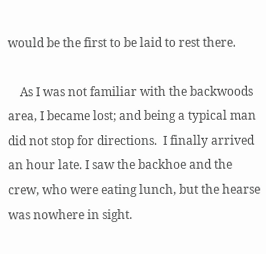would be the first to be laid to rest there.

    As I was not familiar with the backwoods area, I became lost; and being a typical man did not stop for directions.  I finally arrived an hour late. I saw the backhoe and the crew, who were eating lunch, but the hearse was nowhere in sight.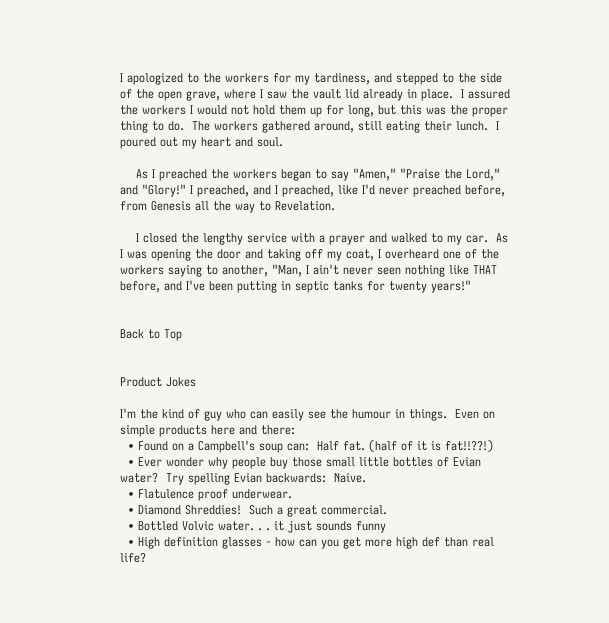I apologized to the workers for my tardiness, and stepped to the side of the open grave, where I saw the vault lid already in place.  I assured the workers I would not hold them up for long, but this was the proper thing to do.  The workers gathered around, still eating their lunch.  I poured out my heart and soul.

    As I preached the workers began to say "Amen," "Praise the Lord," and "Glory!" I preached, and I preached, like I'd never preached before, from Genesis all the way to Revelation.

    I closed the lengthy service with a prayer and walked to my car.  As I was opening the door and taking off my coat, I overheard one of the workers saying to another, "Man, I ain't never seen nothing like THAT before, and I've been putting in septic tanks for twenty years!"


Back to Top


Product Jokes

I'm the kind of guy who can easily see the humour in things.  Even on simple products here and there:
  • Found on a Campbell's soup can:  Half fat. (half of it is fat!!??!)
  • Ever wonder why people buy those small little bottles of Evian water?  Try spelling Evian backwards:  Naive.
  • Flatulence proof underwear.
  • Diamond Shreddies!  Such a great commercial.
  • Bottled Volvic water. . . it just sounds funny
  • High definition glasses - how can you get more high def than real life?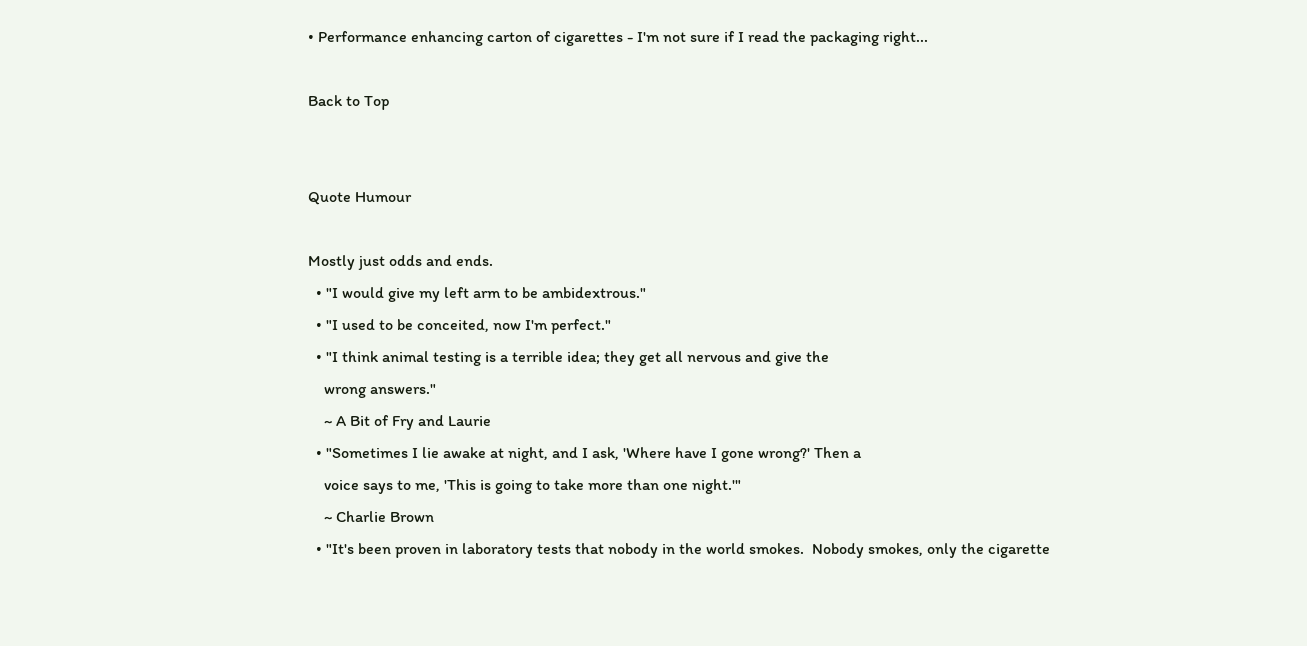• Performance enhancing carton of cigarettes - I'm not sure if I read the packaging right...

Back to Top


Quote Humour

Mostly just odds and ends.
  • "I would give my left arm to be ambidextrous."
  • "I used to be conceited, now I'm perfect."
  • "I think animal testing is a terrible idea; they get all nervous and give the
    wrong answers."
    ~ A Bit of Fry and Laurie
  • "Sometimes I lie awake at night, and I ask, 'Where have I gone wrong?' Then a
    voice says to me, 'This is going to take more than one night.'"
    ~ Charlie Brown
  • "It's been proven in laboratory tests that nobody in the world smokes.  Nobody smokes, only the cigarette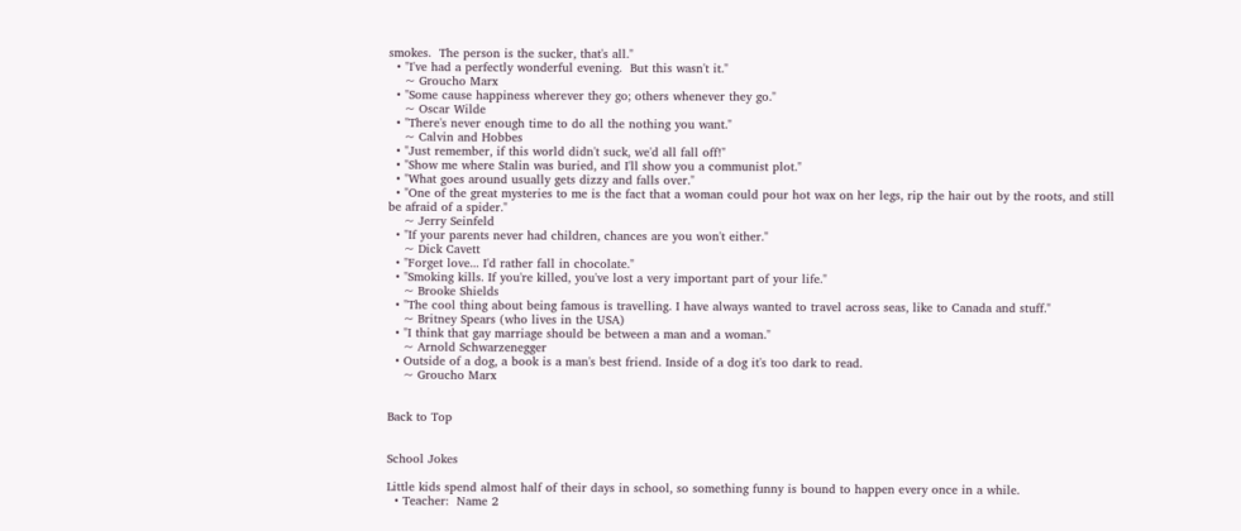smokes.  The person is the sucker, that's all."
  • "I've had a perfectly wonderful evening.  But this wasn't it."
    ~ Groucho Marx
  • "Some cause happiness wherever they go; others whenever they go."
    ~ Oscar Wilde
  • "There's never enough time to do all the nothing you want."
    ~ Calvin and Hobbes
  • "Just remember, if this world didn't suck, we'd all fall off!"
  • "Show me where Stalin was buried, and I'll show you a communist plot."
  • "What goes around usually gets dizzy and falls over."
  • "One of the great mysteries to me is the fact that a woman could pour hot wax on her legs, rip the hair out by the roots, and still be afraid of a spider."
    ~ Jerry Seinfeld
  • "If your parents never had children, chances are you won't either."
    ~ Dick Cavett
  • "Forget love... I'd rather fall in chocolate."
  • "Smoking kills. If you're killed, you've lost a very important part of your life."
    ~ Brooke Shields
  • "The cool thing about being famous is travelling. I have always wanted to travel across seas, like to Canada and stuff."
    ~ Britney Spears (who lives in the USA)
  • "I think that gay marriage should be between a man and a woman."
    ~ Arnold Schwarzenegger
  • Outside of a dog, a book is a man's best friend. Inside of a dog it's too dark to read.
    ~ Groucho Marx


Back to Top


School Jokes

Little kids spend almost half of their days in school, so something funny is bound to happen every once in a while.
  • Teacher:  Name 2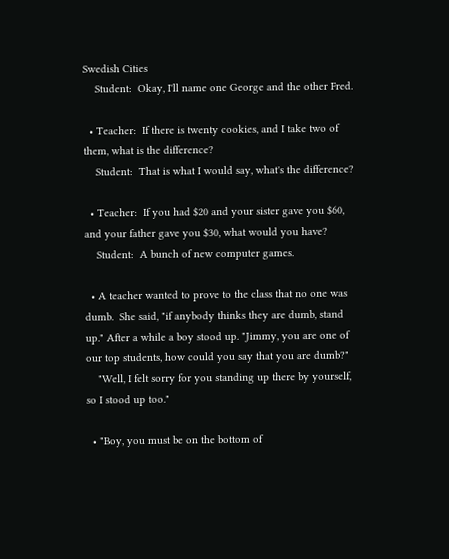Swedish Cities
    Student:  Okay, I'll name one George and the other Fred.

  • Teacher:  If there is twenty cookies, and I take two of them, what is the difference?
    Student:  That is what I would say, what's the difference?

  • Teacher:  If you had $20 and your sister gave you $60, and your father gave you $30, what would you have?
    Student:  A bunch of new computer games.

  • A teacher wanted to prove to the class that no one was dumb.  She said, "if anybody thinks they are dumb, stand up." After a while a boy stood up. "Jimmy, you are one of our top students, how could you say that you are dumb?"
    "Well, I felt sorry for you standing up there by yourself, so I stood up too."

  • "Boy, you must be on the bottom of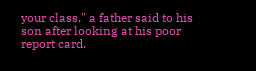your class," a father said to his son after looking at his poor report card.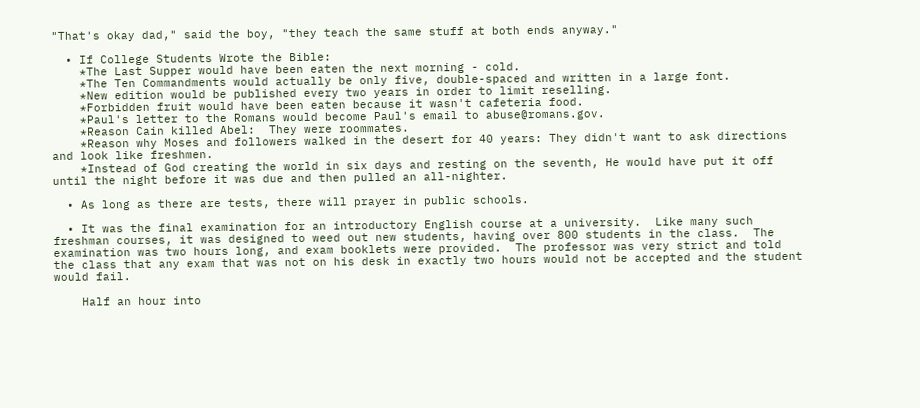"That's okay dad," said the boy, "they teach the same stuff at both ends anyway."

  • If College Students Wrote the Bible:
    *The Last Supper would have been eaten the next morning - cold.
    *The Ten Commandments would actually be only five, double-spaced and written in a large font.
    *New edition would be published every two years in order to limit reselling.
    *Forbidden fruit would have been eaten because it wasn't cafeteria food.
    *Paul's letter to the Romans would become Paul's email to abuse@romans.gov.
    *Reason Cain killed Abel:  They were roommates.
    *Reason why Moses and followers walked in the desert for 40 years: They didn't want to ask directions and look like freshmen.
    *Instead of God creating the world in six days and resting on the seventh, He would have put it off until the night before it was due and then pulled an all-nighter.

  • As long as there are tests, there will prayer in public schools.

  • It was the final examination for an introductory English course at a university.  Like many such freshman courses, it was designed to weed out new students, having over 800 students in the class.  The examination was two hours long, and exam booklets were provided.  The professor was very strict and told the class that any exam that was not on his desk in exactly two hours would not be accepted and the student would fail.

    Half an hour into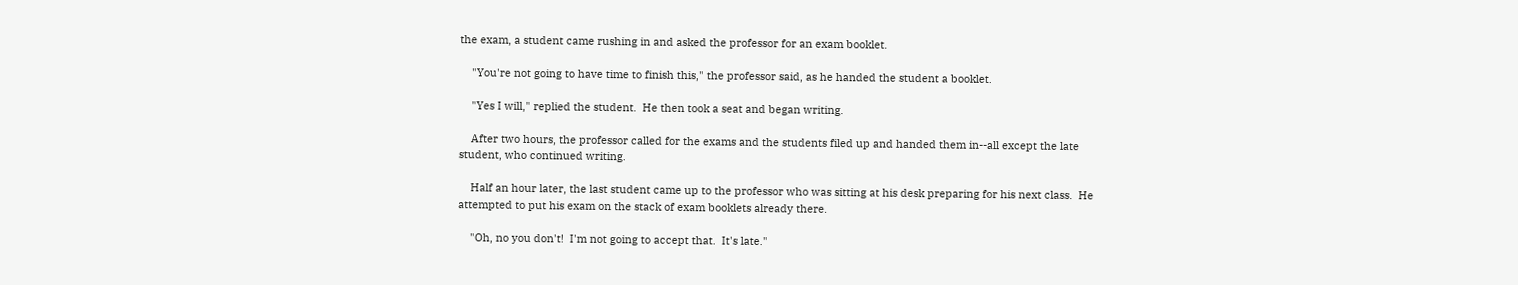the exam, a student came rushing in and asked the professor for an exam booklet.

    "You're not going to have time to finish this," the professor said, as he handed the student a booklet.

    "Yes I will," replied the student.  He then took a seat and began writing.

    After two hours, the professor called for the exams and the students filed up and handed them in--all except the late student, who continued writing.

    Half an hour later, the last student came up to the professor who was sitting at his desk preparing for his next class.  He attempted to put his exam on the stack of exam booklets already there.

    "Oh, no you don't!  I'm not going to accept that.  It's late."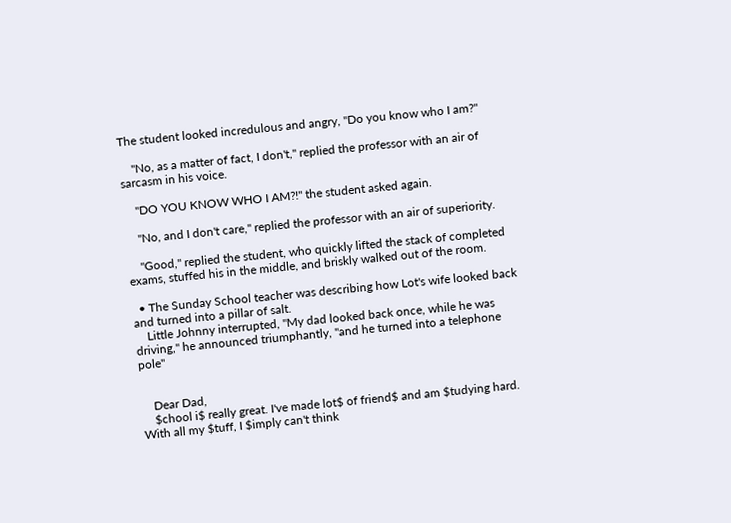The student looked incredulous and angry, "Do you know who I am?"

    "No, as a matter of fact, I don't," replied the professor with an air of sarcasm in his voice.

    "DO YOU KNOW WHO I AM?!" the student asked again.

    "No, and I don't care," replied the professor with an air of superiority.

    "Good," replied the student, who quickly lifted the stack of completed exams, stuffed his in the middle, and briskly walked out of the room.

  • The Sunday School teacher was describing how Lot's wife looked back and turned into a pillar of salt.
    Little Johnny interrupted, "My dad looked back once, while he was driving," he announced triumphantly, "and he turned into a telephone pole"


    Dear Dad,
    $chool i$ really great. I've made lot$ of friend$ and am $tudying hard. With all my $tuff, I $imply can't think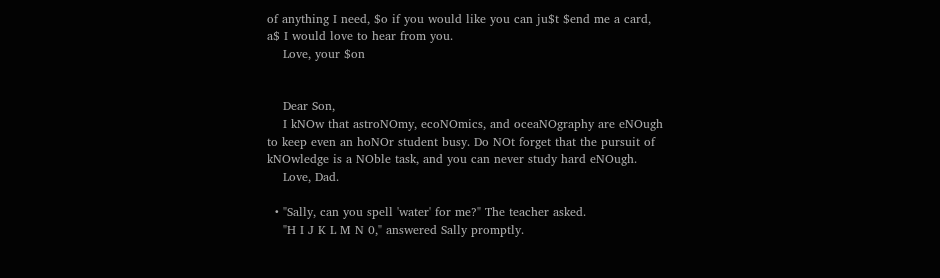of anything I need, $o if you would like you can ju$t $end me a card, a$ I would love to hear from you.
    Love, your $on


    Dear Son,
    I kNOw that astroNOmy, ecoNOmics, and oceaNOgraphy are eNOugh to keep even an hoNOr student busy. Do NOt forget that the pursuit of kNOwledge is a NOble task, and you can never study hard eNOugh.
    Love, Dad.

  • "Sally, can you spell 'water' for me?" The teacher asked.
    "H I J K L M N 0," answered Sally promptly.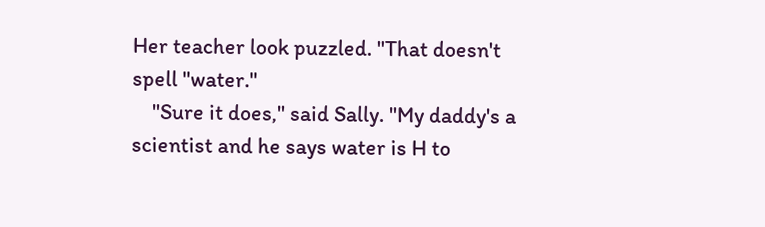Her teacher look puzzled. "That doesn't spell "water."
    "Sure it does," said Sally. "My daddy's a scientist and he says water is H to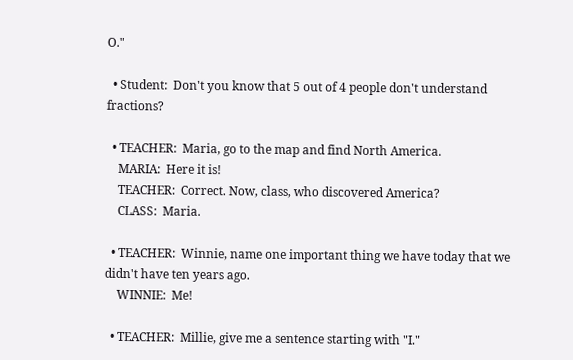O."

  • Student:  Don't you know that 5 out of 4 people don't understand fractions?

  • TEACHER:  Maria, go to the map and find North America.
    MARIA:  Here it is!
    TEACHER:  Correct. Now, class, who discovered America?
    CLASS:  Maria.

  • TEACHER:  Winnie, name one important thing we have today that we didn't have ten years ago.
    WINNIE:  Me!

  • TEACHER:  Millie, give me a sentence starting with "I."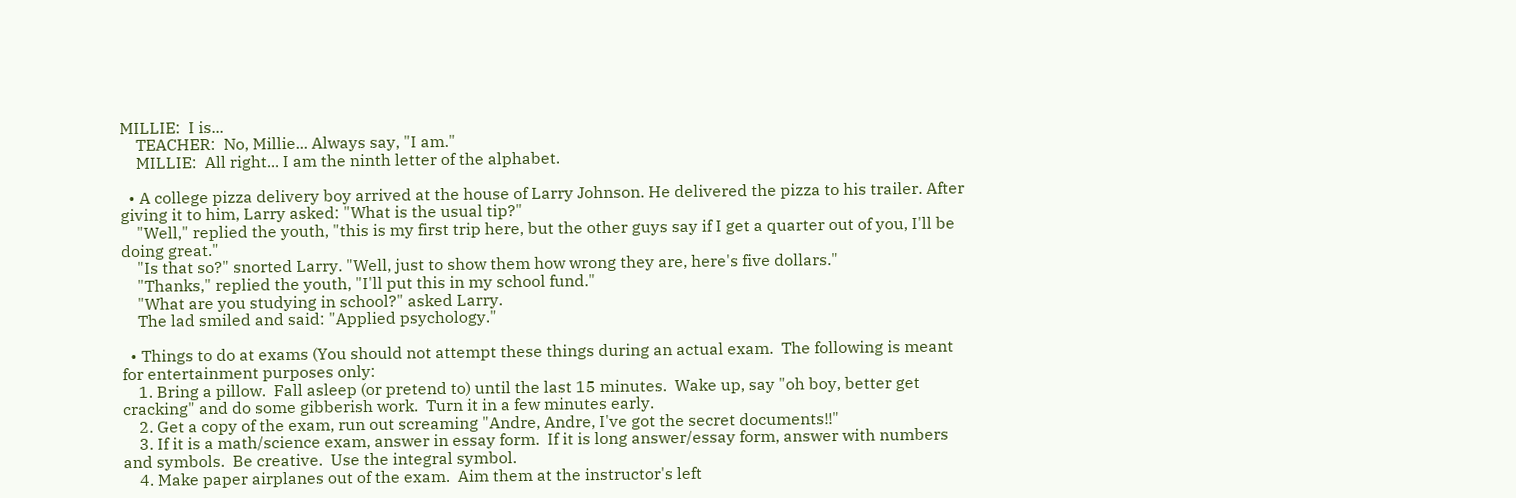MILLIE:  I is...
    TEACHER:  No, Millie... Always say, "I am."
    MILLIE:  All right... I am the ninth letter of the alphabet.

  • A college pizza delivery boy arrived at the house of Larry Johnson. He delivered the pizza to his trailer. After giving it to him, Larry asked: "What is the usual tip?"
    "Well," replied the youth, "this is my first trip here, but the other guys say if I get a quarter out of you, I'll be doing great."
    "Is that so?" snorted Larry. "Well, just to show them how wrong they are, here's five dollars."
    "Thanks," replied the youth, "I'll put this in my school fund."
    "What are you studying in school?" asked Larry.
    The lad smiled and said: "Applied psychology."

  • Things to do at exams (You should not attempt these things during an actual exam.  The following is meant for entertainment purposes only:
    1. Bring a pillow.  Fall asleep (or pretend to) until the last 15 minutes.  Wake up, say "oh boy, better get cracking" and do some gibberish work.  Turn it in a few minutes early.
    2. Get a copy of the exam, run out screaming "Andre, Andre, I've got the secret documents!!"
    3. If it is a math/science exam, answer in essay form.  If it is long answer/essay form, answer with numbers and symbols.  Be creative.  Use the integral symbol.
    4. Make paper airplanes out of the exam.  Aim them at the instructor's left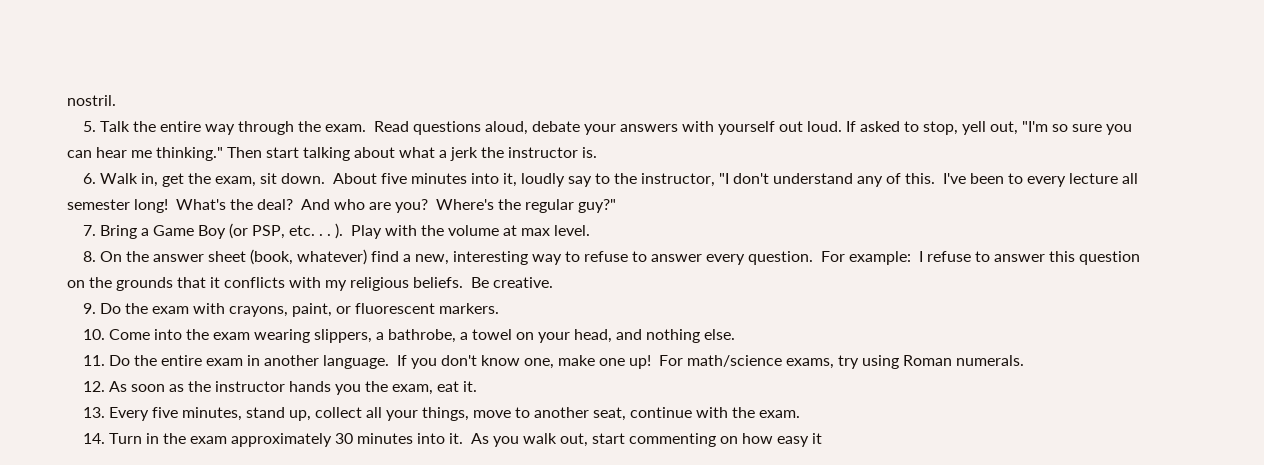nostril.
    5. Talk the entire way through the exam.  Read questions aloud, debate your answers with yourself out loud. If asked to stop, yell out, "I'm so sure you can hear me thinking." Then start talking about what a jerk the instructor is.
    6. Walk in, get the exam, sit down.  About five minutes into it, loudly say to the instructor, "I don't understand any of this.  I've been to every lecture all semester long!  What's the deal?  And who are you?  Where's the regular guy?"
    7. Bring a Game Boy (or PSP, etc. . . ).  Play with the volume at max level.
    8. On the answer sheet (book, whatever) find a new, interesting way to refuse to answer every question.  For example:  I refuse to answer this question on the grounds that it conflicts with my religious beliefs.  Be creative.
    9. Do the exam with crayons, paint, or fluorescent markers.
    10. Come into the exam wearing slippers, a bathrobe, a towel on your head, and nothing else.
    11. Do the entire exam in another language.  If you don't know one, make one up!  For math/science exams, try using Roman numerals.
    12. As soon as the instructor hands you the exam, eat it.
    13. Every five minutes, stand up, collect all your things, move to another seat, continue with the exam.
    14. Turn in the exam approximately 30 minutes into it.  As you walk out, start commenting on how easy it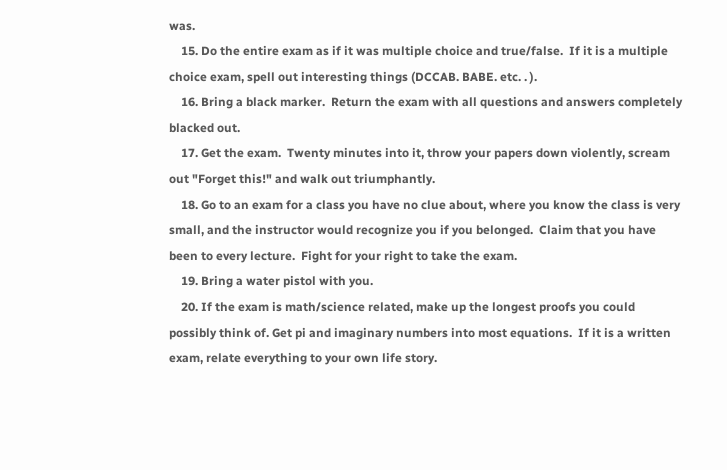was.
    15. Do the entire exam as if it was multiple choice and true/false.  If it is a multiple choice exam, spell out interesting things (DCCAB. BABE. etc. . ).
    16. Bring a black marker.  Return the exam with all questions and answers completely blacked out.
    17. Get the exam.  Twenty minutes into it, throw your papers down violently, scream out "Forget this!" and walk out triumphantly.
    18. Go to an exam for a class you have no clue about, where you know the class is very small, and the instructor would recognize you if you belonged.  Claim that you have been to every lecture.  Fight for your right to take the exam.
    19. Bring a water pistol with you.
    20. If the exam is math/science related, make up the longest proofs you could possibly think of. Get pi and imaginary numbers into most equations.  If it is a written exam, relate everything to your own life story.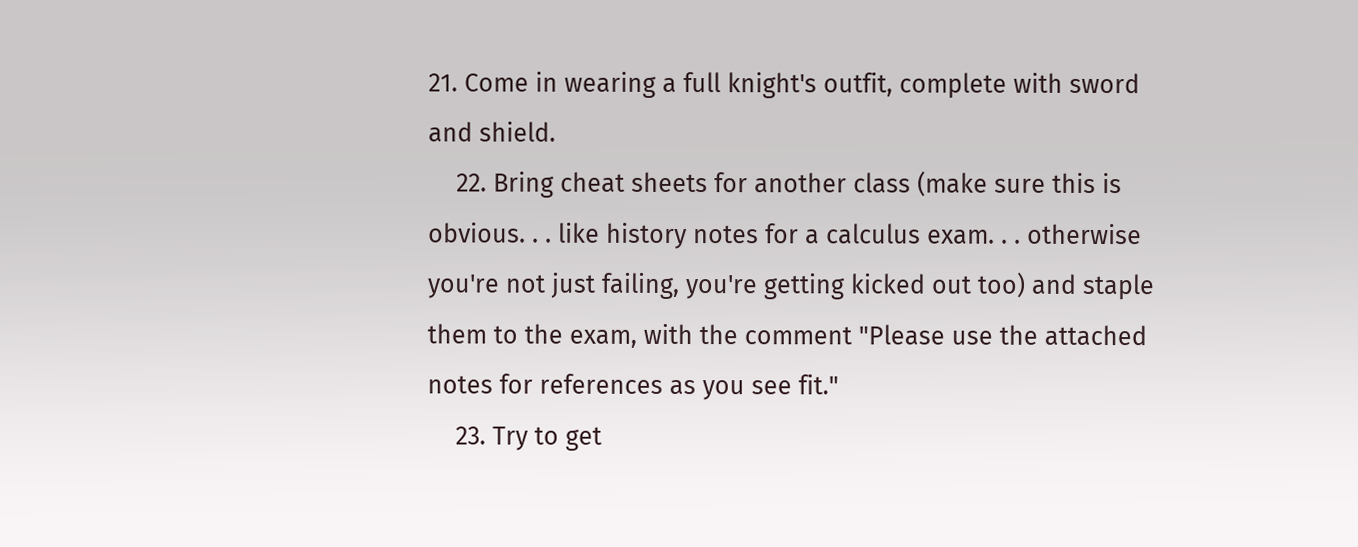21. Come in wearing a full knight's outfit, complete with sword and shield.
    22. Bring cheat sheets for another class (make sure this is obvious. . . like history notes for a calculus exam. . . otherwise you're not just failing, you're getting kicked out too) and staple them to the exam, with the comment "Please use the attached notes for references as you see fit."
    23. Try to get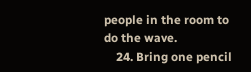people in the room to do the wave.
    24. Bring one pencil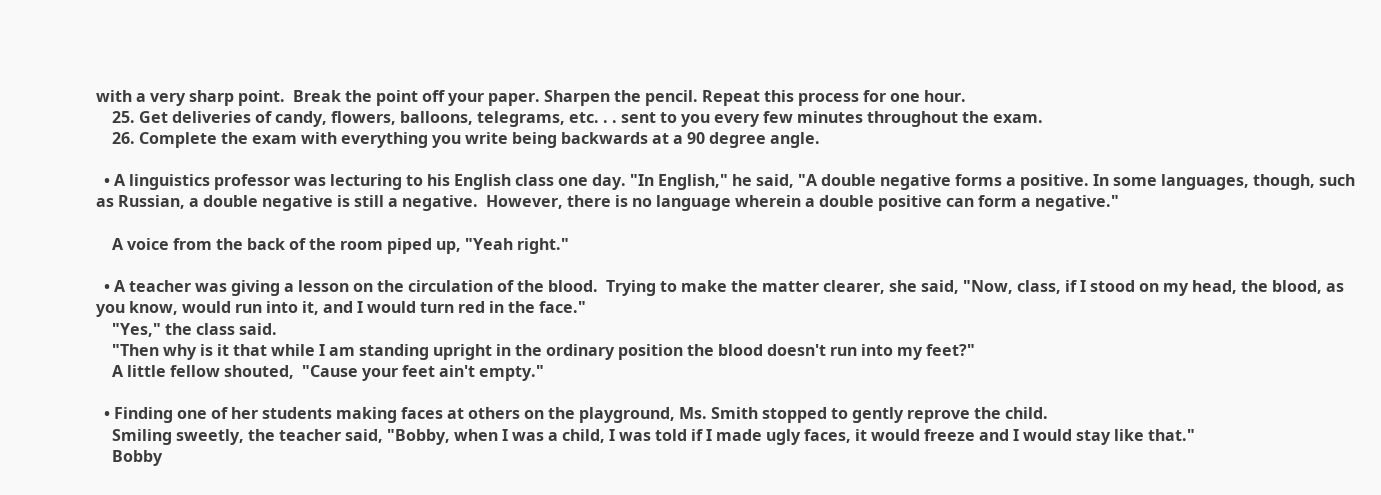with a very sharp point.  Break the point off your paper. Sharpen the pencil. Repeat this process for one hour.
    25. Get deliveries of candy, flowers, balloons, telegrams, etc. . . sent to you every few minutes throughout the exam.
    26. Complete the exam with everything you write being backwards at a 90 degree angle.

  • A linguistics professor was lecturing to his English class one day. "In English," he said, "A double negative forms a positive. In some languages, though, such as Russian, a double negative is still a negative.  However, there is no language wherein a double positive can form a negative."

    A voice from the back of the room piped up, "Yeah right."

  • A teacher was giving a lesson on the circulation of the blood.  Trying to make the matter clearer, she said, "Now, class, if I stood on my head, the blood, as you know, would run into it, and I would turn red in the face."
    "Yes," the class said.
    "Then why is it that while I am standing upright in the ordinary position the blood doesn't run into my feet?"
    A little fellow shouted,  "Cause your feet ain't empty."

  • Finding one of her students making faces at others on the playground, Ms. Smith stopped to gently reprove the child.
    Smiling sweetly, the teacher said, "Bobby, when I was a child, I was told if I made ugly faces, it would freeze and I would stay like that."
    Bobby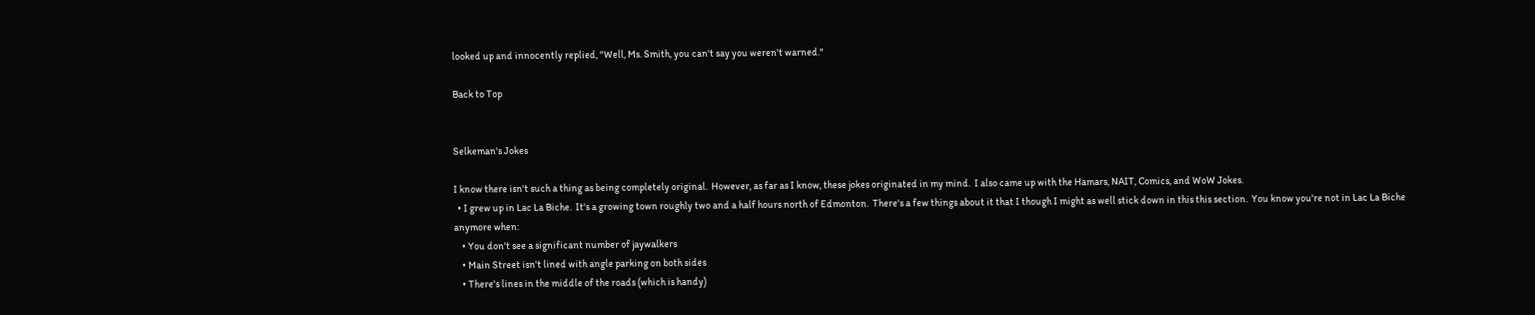looked up and innocently replied, "Well, Ms. Smith, you can't say you weren't warned."

Back to Top


Selkeman's Jokes

I know there isn't such a thing as being completely original.  However, as far as I know, these jokes originated in my mind.  I also came up with the Hamars, NAIT, Comics, and WoW Jokes.
  • I grew up in Lac La Biche.  It's a growing town roughly two and a half hours north of Edmonton.  There's a few things about it that I though I might as well stick down in this this section.  You know you're not in Lac La Biche anymore when:
    • You don't see a significant number of jaywalkers
    • Main Street isn't lined with angle parking on both sides
    • There's lines in the middle of the roads (which is handy)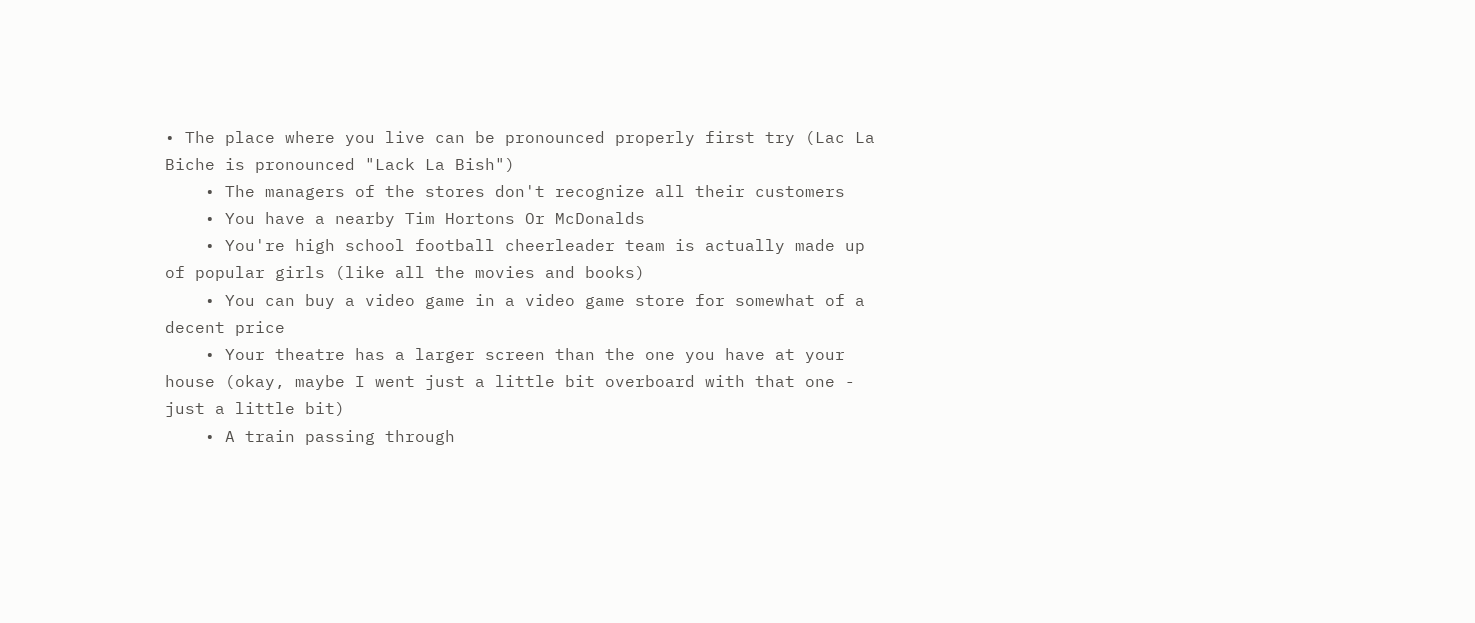• The place where you live can be pronounced properly first try (Lac La Biche is pronounced "Lack La Bish")
    • The managers of the stores don't recognize all their customers
    • You have a nearby Tim Hortons Or McDonalds
    • You're high school football cheerleader team is actually made up of popular girls (like all the movies and books)
    • You can buy a video game in a video game store for somewhat of a decent price
    • Your theatre has a larger screen than the one you have at your house (okay, maybe I went just a little bit overboard with that one - just a little bit)
    • A train passing through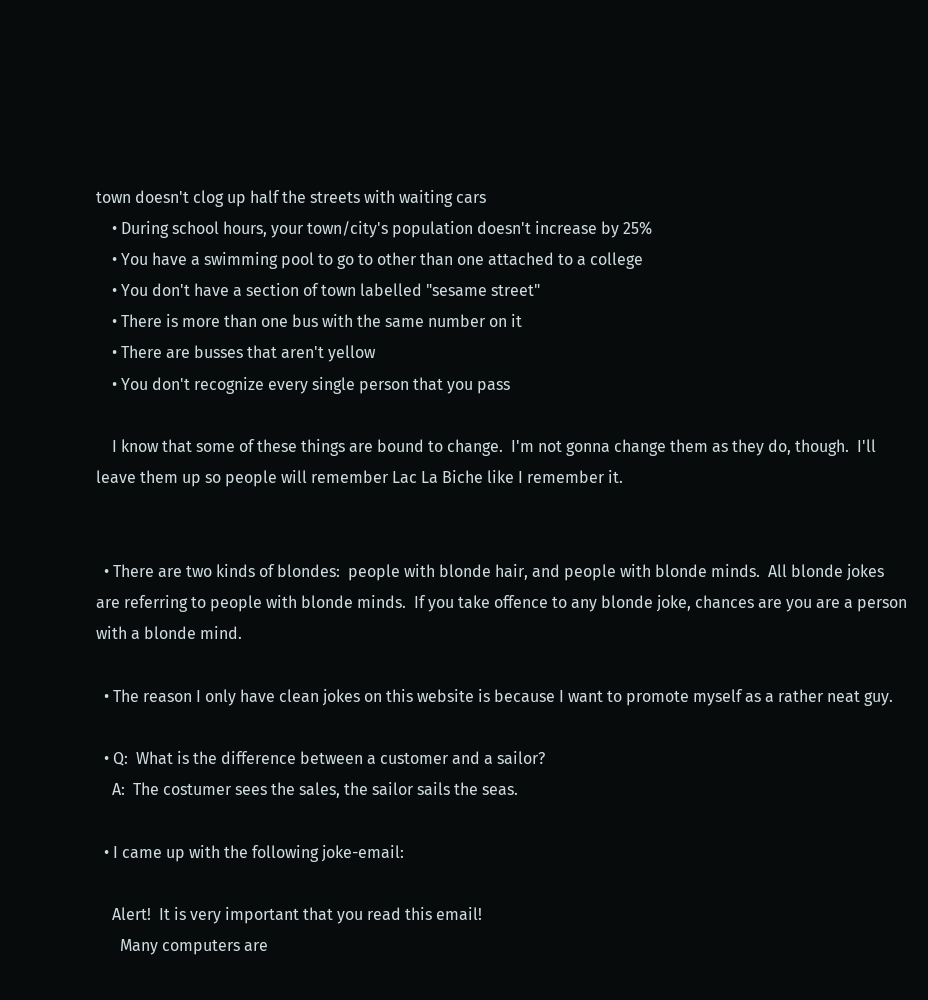town doesn't clog up half the streets with waiting cars
    • During school hours, your town/city's population doesn't increase by 25%
    • You have a swimming pool to go to other than one attached to a college
    • You don't have a section of town labelled "sesame street"
    • There is more than one bus with the same number on it
    • There are busses that aren't yellow
    • You don't recognize every single person that you pass

    I know that some of these things are bound to change.  I'm not gonna change them as they do, though.  I'll leave them up so people will remember Lac La Biche like I remember it.


  • There are two kinds of blondes:  people with blonde hair, and people with blonde minds.  All blonde jokes are referring to people with blonde minds.  If you take offence to any blonde joke, chances are you are a person with a blonde mind.

  • The reason I only have clean jokes on this website is because I want to promote myself as a rather neat guy.

  • Q:  What is the difference between a customer and a sailor?
    A:  The costumer sees the sales, the sailor sails the seas.

  • I came up with the following joke-email:

    Alert!  It is very important that you read this email!
      Many computers are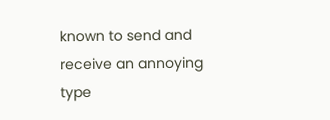known to send and receive an annoying type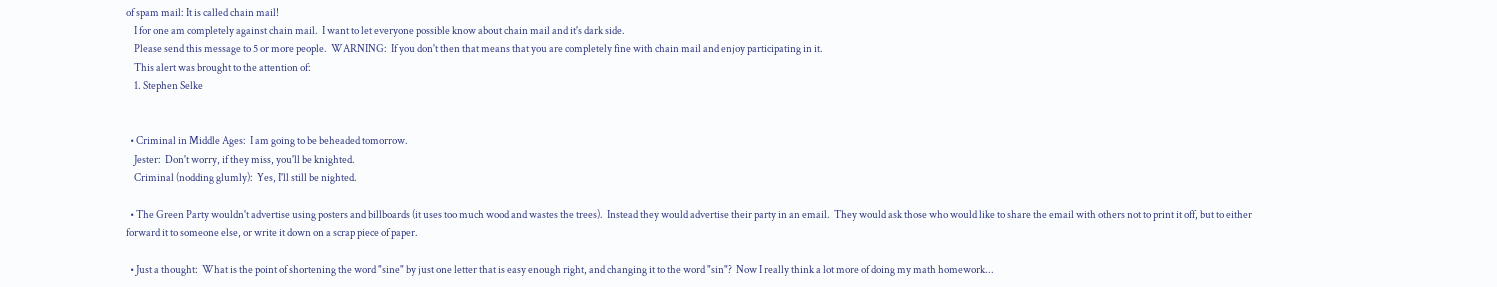of spam mail: It is called chain mail!
    I for one am completely against chain mail.  I want to let everyone possible know about chain mail and it's dark side.
    Please send this message to 5 or more people.  WARNING:  If you don't then that means that you are completely fine with chain mail and enjoy participating in it.
    This alert was brought to the attention of:
    1. Stephen Selke


  • Criminal in Middle Ages:  I am going to be beheaded tomorrow.
    Jester:  Don't worry, if they miss, you'll be knighted.
    Criminal (nodding glumly):  Yes, I'll still be nighted.

  • The Green Party wouldn't advertise using posters and billboards (it uses too much wood and wastes the trees).  Instead they would advertise their party in an email.  They would ask those who would like to share the email with others not to print it off, but to either forward it to someone else, or write it down on a scrap piece of paper.

  • Just a thought:  What is the point of shortening the word "sine" by just one letter that is easy enough right, and changing it to the word "sin"?  Now I really think a lot more of doing my math homework...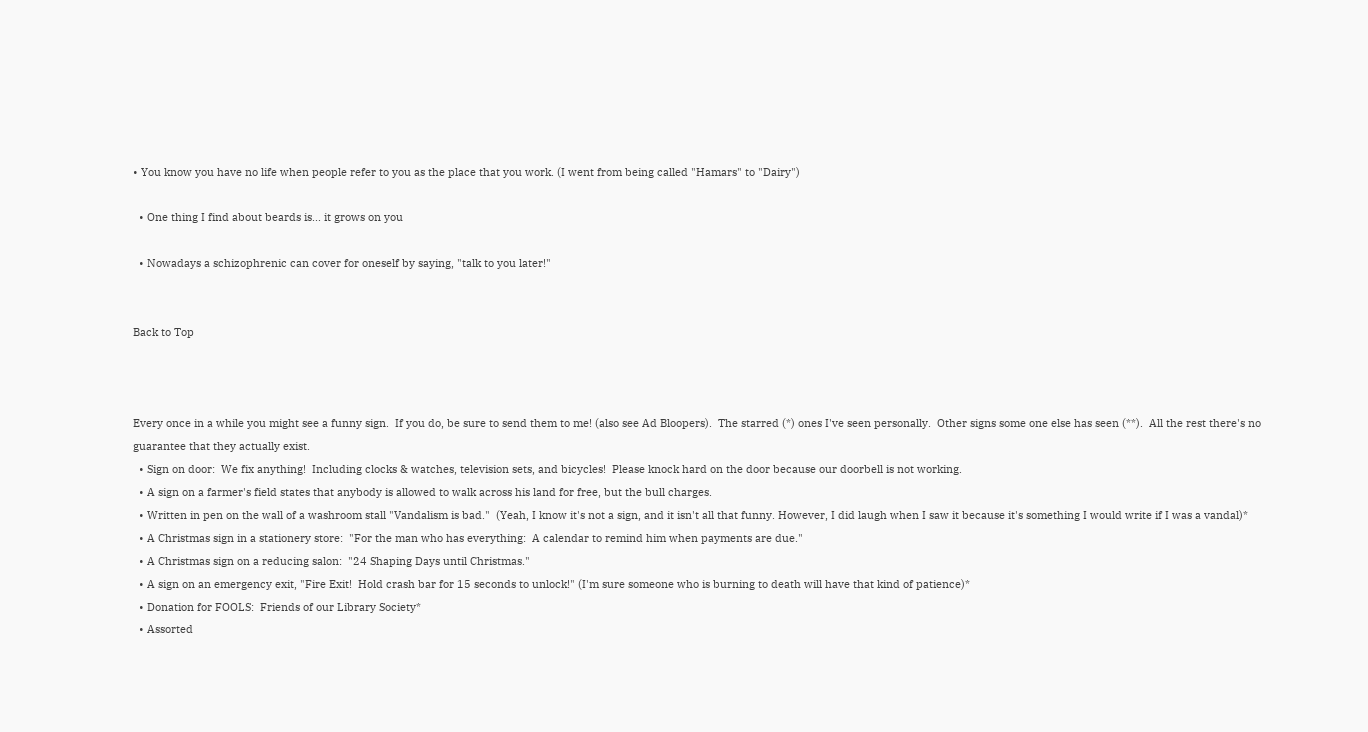• You know you have no life when people refer to you as the place that you work. (I went from being called "Hamars" to "Dairy")

  • One thing I find about beards is... it grows on you

  • Nowadays a schizophrenic can cover for oneself by saying, "talk to you later!"


Back to Top



Every once in a while you might see a funny sign.  If you do, be sure to send them to me! (also see Ad Bloopers).  The starred (*) ones I've seen personally.  Other signs some one else has seen (**).  All the rest there's no guarantee that they actually exist.
  • Sign on door:  We fix anything!  Including clocks & watches, television sets, and bicycles!  Please knock hard on the door because our doorbell is not working.
  • A sign on a farmer's field states that anybody is allowed to walk across his land for free, but the bull charges.
  • Written in pen on the wall of a washroom stall "Vandalism is bad."  (Yeah, I know it's not a sign, and it isn't all that funny. However, I did laugh when I saw it because it's something I would write if I was a vandal)*
  • A Christmas sign in a stationery store:  "For the man who has everything:  A calendar to remind him when payments are due."
  • A Christmas sign on a reducing salon:  "24 Shaping Days until Christmas."
  • A sign on an emergency exit, "Fire Exit!  Hold crash bar for 15 seconds to unlock!" (I'm sure someone who is burning to death will have that kind of patience)*
  • Donation for FOOLS:  Friends of our Library Society*
  • Assorted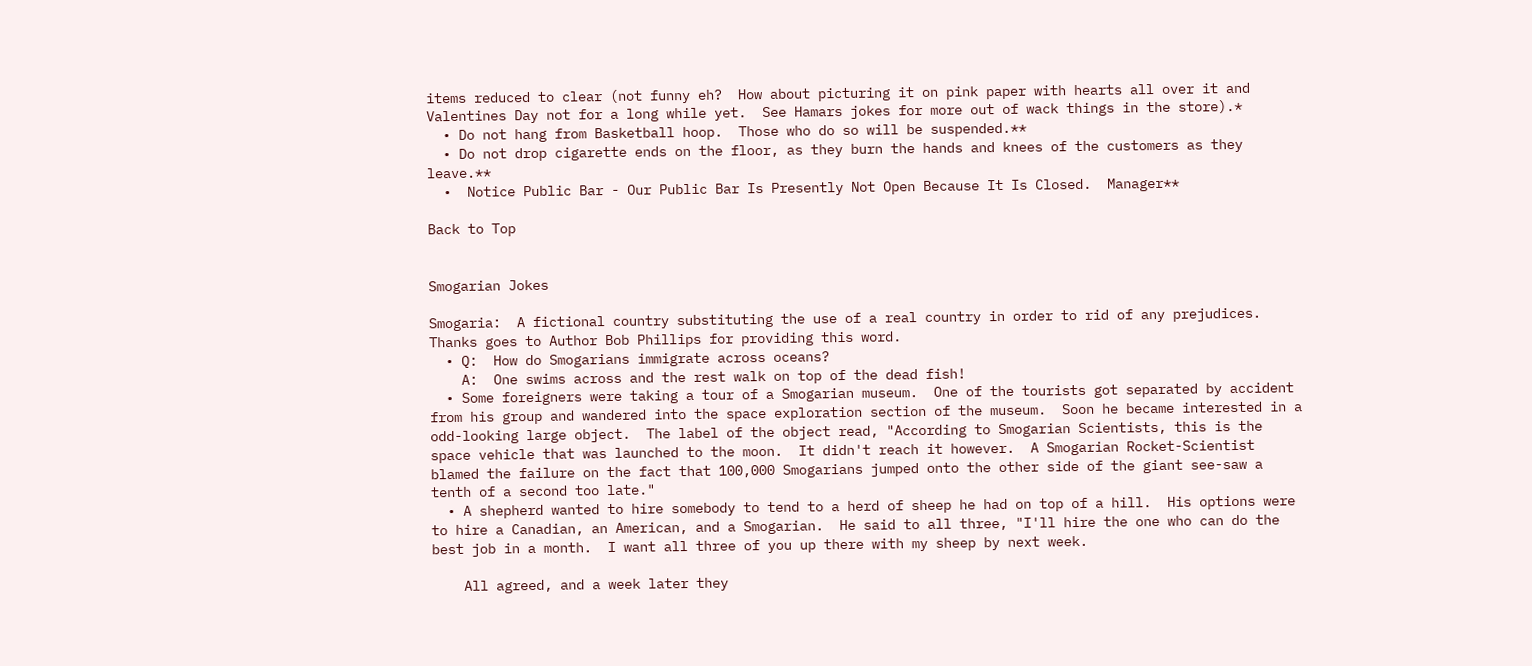items reduced to clear (not funny eh?  How about picturing it on pink paper with hearts all over it and Valentines Day not for a long while yet.  See Hamars jokes for more out of wack things in the store).*
  • Do not hang from Basketball hoop.  Those who do so will be suspended.**
  • Do not drop cigarette ends on the floor, as they burn the hands and knees of the customers as they leave.**
  •  Notice Public Bar - Our Public Bar Is Presently Not Open Because It Is Closed.  Manager**

Back to Top


Smogarian Jokes

Smogaria:  A fictional country substituting the use of a real country in order to rid of any prejudices.  Thanks goes to Author Bob Phillips for providing this word.
  • Q:  How do Smogarians immigrate across oceans?
    A:  One swims across and the rest walk on top of the dead fish!
  • Some foreigners were taking a tour of a Smogarian museum.  One of the tourists got separated by accident from his group and wandered into the space exploration section of the museum.  Soon he became interested in a odd-looking large object.  The label of the object read, "According to Smogarian Scientists, this is the space vehicle that was launched to the moon.  It didn't reach it however.  A Smogarian Rocket-Scientist blamed the failure on the fact that 100,000 Smogarians jumped onto the other side of the giant see-saw a tenth of a second too late."
  • A shepherd wanted to hire somebody to tend to a herd of sheep he had on top of a hill.  His options were to hire a Canadian, an American, and a Smogarian.  He said to all three, "I'll hire the one who can do the best job in a month.  I want all three of you up there with my sheep by next week.

    All agreed, and a week later they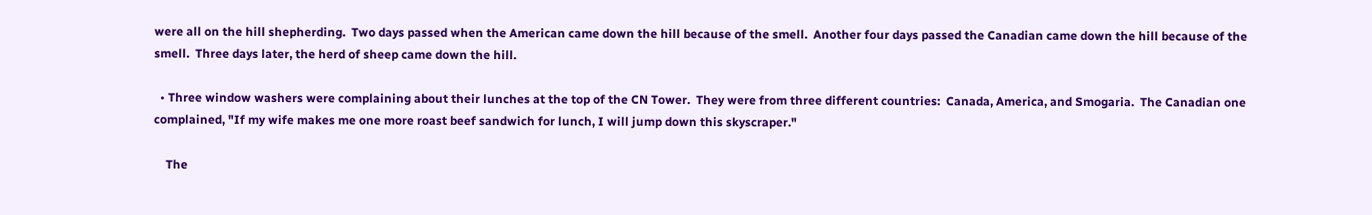were all on the hill shepherding.  Two days passed when the American came down the hill because of the smell.  Another four days passed the Canadian came down the hill because of the smell.  Three days later, the herd of sheep came down the hill.

  • Three window washers were complaining about their lunches at the top of the CN Tower.  They were from three different countries:  Canada, America, and Smogaria.  The Canadian one complained, "If my wife makes me one more roast beef sandwich for lunch, I will jump down this skyscraper."

    The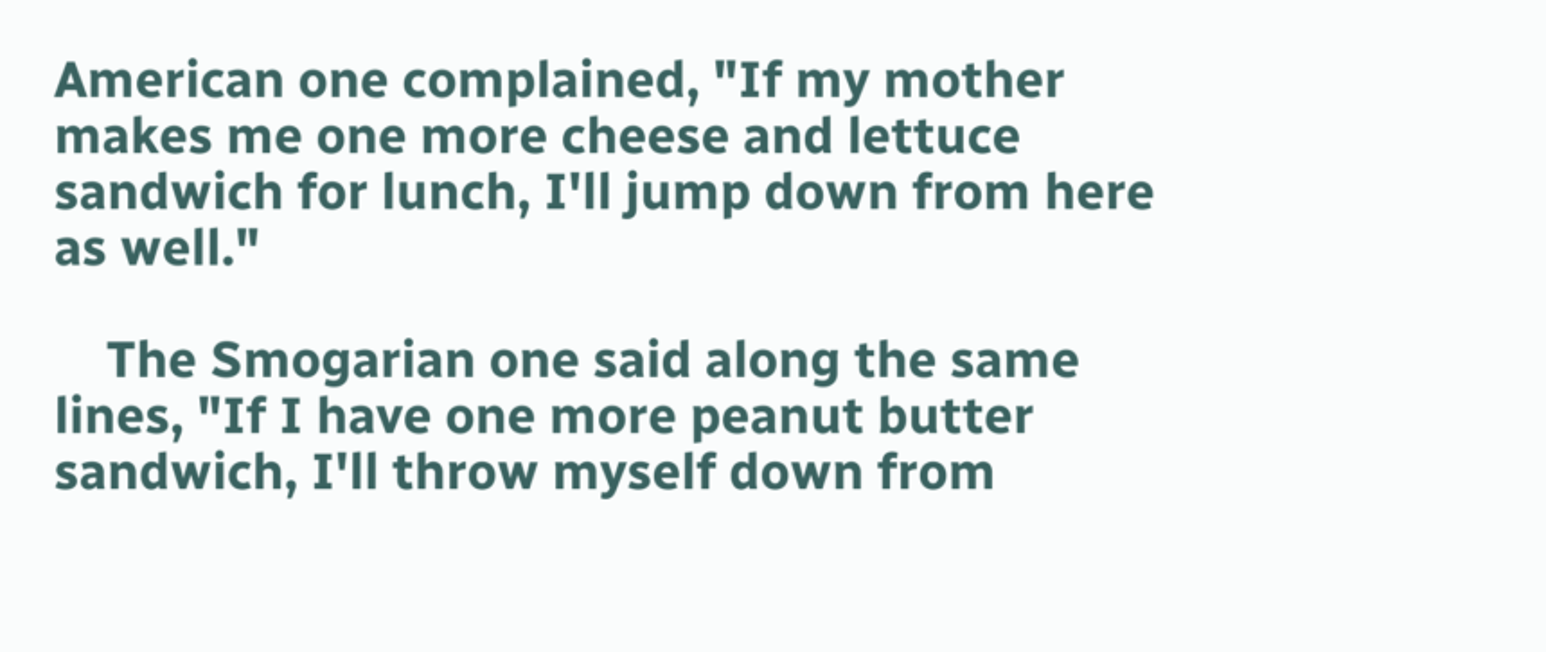American one complained, "If my mother makes me one more cheese and lettuce sandwich for lunch, I'll jump down from here as well."

    The Smogarian one said along the same lines, "If I have one more peanut butter sandwich, I'll throw myself down from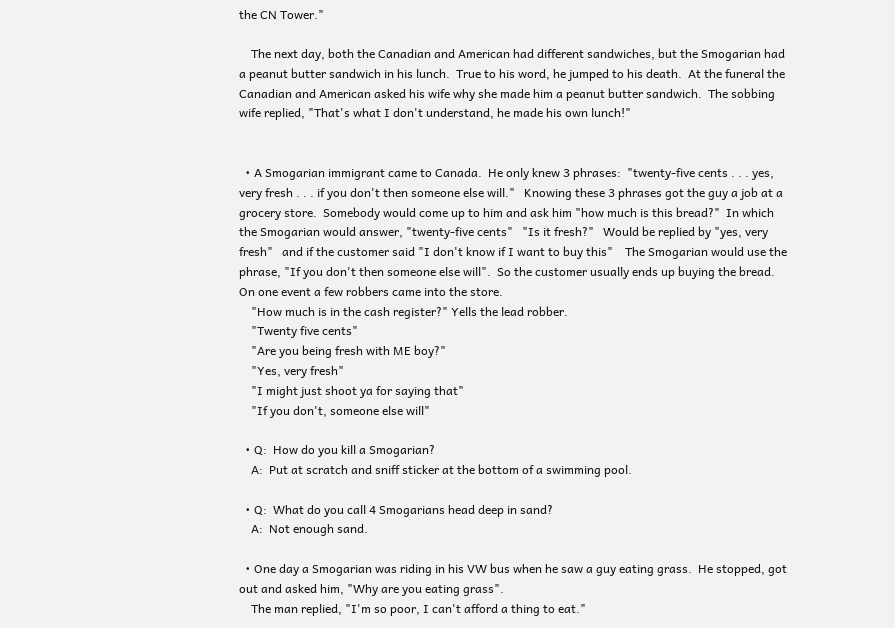the CN Tower."

    The next day, both the Canadian and American had different sandwiches, but the Smogarian had a peanut butter sandwich in his lunch.  True to his word, he jumped to his death.  At the funeral the Canadian and American asked his wife why she made him a peanut butter sandwich.  The sobbing wife replied, "That's what I don't understand, he made his own lunch!"


  • A Smogarian immigrant came to Canada.  He only knew 3 phrases:  "twenty-five cents . . . yes, very fresh . . . if you don't then someone else will."   Knowing these 3 phrases got the guy a job at a grocery store.  Somebody would come up to him and ask him "how much is this bread?"  In which the Smogarian would answer, "twenty-five cents"   "Is it fresh?"   Would be replied by "yes, very fresh"   and if the customer said "I don't know if I want to buy this"    The Smogarian would use the phrase, "If you don't then someone else will".  So the customer usually ends up buying the bread.   On one event a few robbers came into the store.
    "How much is in the cash register?" Yells the lead robber.
    "Twenty five cents"
    "Are you being fresh with ME boy?"
    "Yes, very fresh"
    "I might just shoot ya for saying that"
    "If you don't, someone else will"

  • Q:  How do you kill a Smogarian?
    A:  Put at scratch and sniff sticker at the bottom of a swimming pool.

  • Q:  What do you call 4 Smogarians head deep in sand?
    A:  Not enough sand.

  • One day a Smogarian was riding in his VW bus when he saw a guy eating grass.  He stopped, got out and asked him, "Why are you eating grass".
    The man replied, "I'm so poor, I can't afford a thing to eat."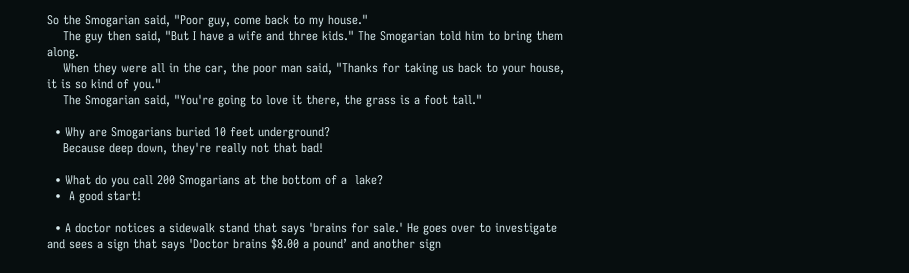So the Smogarian said, "Poor guy, come back to my house."
    The guy then said, "But I have a wife and three kids." The Smogarian told him to bring them along.
    When they were all in the car, the poor man said, "Thanks for taking us back to your house, it is so kind of you."
    The Smogarian said, "You're going to love it there, the grass is a foot tall."

  • Why are Smogarians buried 10 feet underground?
    Because deep down, they're really not that bad!

  • What do you call 200 Smogarians at the bottom of a  lake?
  •  A good start!

  • A doctor notices a sidewalk stand that says 'brains for sale.' He goes over to investigate and sees a sign that says 'Doctor brains $8.00 a pound’ and another sign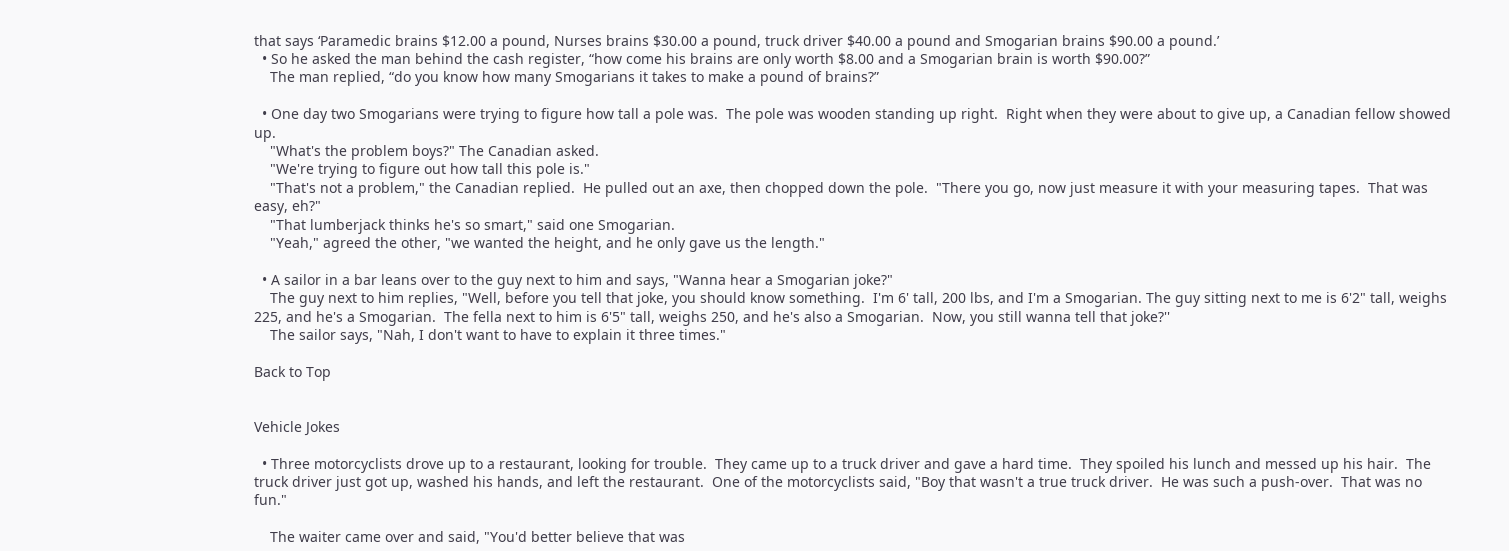that says ‘Paramedic brains $12.00 a pound, Nurses brains $30.00 a pound, truck driver $40.00 a pound and Smogarian brains $90.00 a pound.’
  • So he asked the man behind the cash register, “how come his brains are only worth $8.00 and a Smogarian brain is worth $90.00?”
    The man replied, “do you know how many Smogarians it takes to make a pound of brains?”

  • One day two Smogarians were trying to figure how tall a pole was.  The pole was wooden standing up right.  Right when they were about to give up, a Canadian fellow showed up.
    "What's the problem boys?" The Canadian asked.
    "We're trying to figure out how tall this pole is."
    "That's not a problem," the Canadian replied.  He pulled out an axe, then chopped down the pole.  "There you go, now just measure it with your measuring tapes.  That was easy, eh?"
    "That lumberjack thinks he's so smart," said one Smogarian.
    "Yeah," agreed the other, "we wanted the height, and he only gave us the length."

  • A sailor in a bar leans over to the guy next to him and says, "Wanna hear a Smogarian joke?"
    The guy next to him replies, "Well, before you tell that joke, you should know something.  I'm 6' tall, 200 lbs, and I'm a Smogarian. The guy sitting next to me is 6'2" tall, weighs 225, and he's a Smogarian.  The fella next to him is 6'5" tall, weighs 250, and he's also a Smogarian.  Now, you still wanna tell that joke?''
    The sailor says, "Nah, I don't want to have to explain it three times."

Back to Top


Vehicle Jokes

  • Three motorcyclists drove up to a restaurant, looking for trouble.  They came up to a truck driver and gave a hard time.  They spoiled his lunch and messed up his hair.  The truck driver just got up, washed his hands, and left the restaurant.  One of the motorcyclists said, "Boy that wasn't a true truck driver.  He was such a push-over.  That was no fun."

    The waiter came over and said, "You'd better believe that was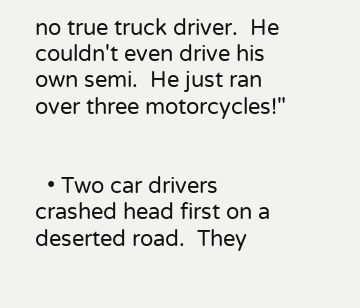no true truck driver.  He couldn't even drive his own semi.  He just ran over three motorcycles!"


  • Two car drivers crashed head first on a deserted road.  They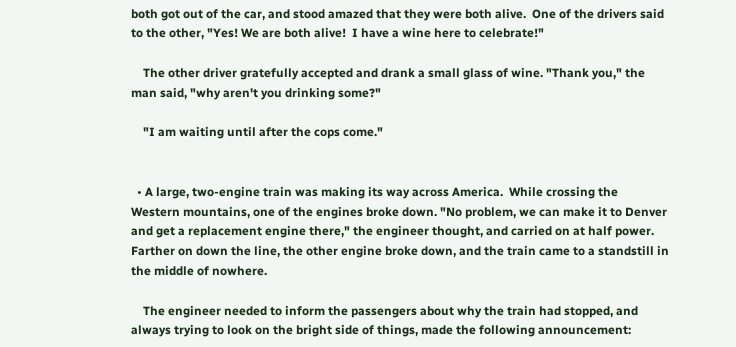both got out of the car, and stood amazed that they were both alive.  One of the drivers said to the other, "Yes! We are both alive!  I have a wine here to celebrate!"

    The other driver gratefully accepted and drank a small glass of wine. "Thank you," the man said, "why aren't you drinking some?"

    "I am waiting until after the cops come."


  • A large, two-engine train was making its way across America.  While crossing the Western mountains, one of the engines broke down. "No problem, we can make it to Denver and get a replacement engine there," the engineer thought, and carried on at half power.  Farther on down the line, the other engine broke down, and the train came to a standstill in the middle of nowhere.

    The engineer needed to inform the passengers about why the train had stopped, and always trying to look on the bright side of things, made the following announcement: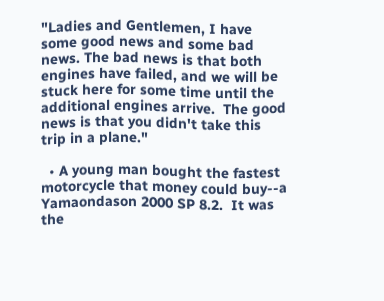"Ladies and Gentlemen, I have some good news and some bad news. The bad news is that both engines have failed, and we will be stuck here for some time until the additional engines arrive.  The good news is that you didn't take this trip in a plane."

  • A young man bought the fastest motorcycle that money could buy--a Yamaondason 2000 SP 8.2.  It was the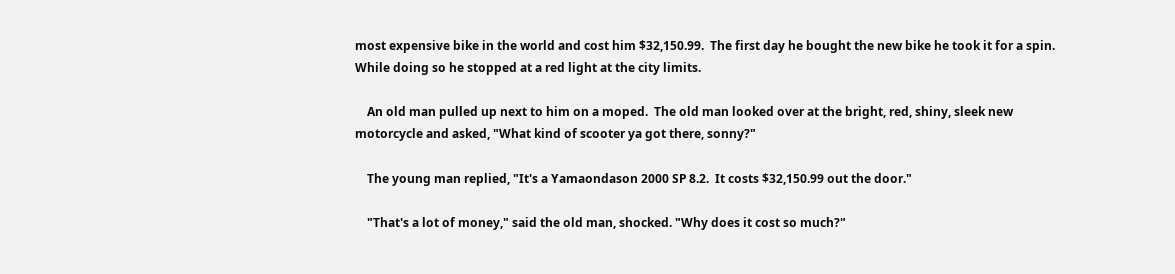most expensive bike in the world and cost him $32,150.99.  The first day he bought the new bike he took it for a spin.  While doing so he stopped at a red light at the city limits.

    An old man pulled up next to him on a moped.  The old man looked over at the bright, red, shiny, sleek new motorcycle and asked, "What kind of scooter ya got there, sonny?"

    The young man replied, "It's a Yamaondason 2000 SP 8.2.  It costs $32,150.99 out the door."

    "That's a lot of money," said the old man, shocked. "Why does it cost so much?"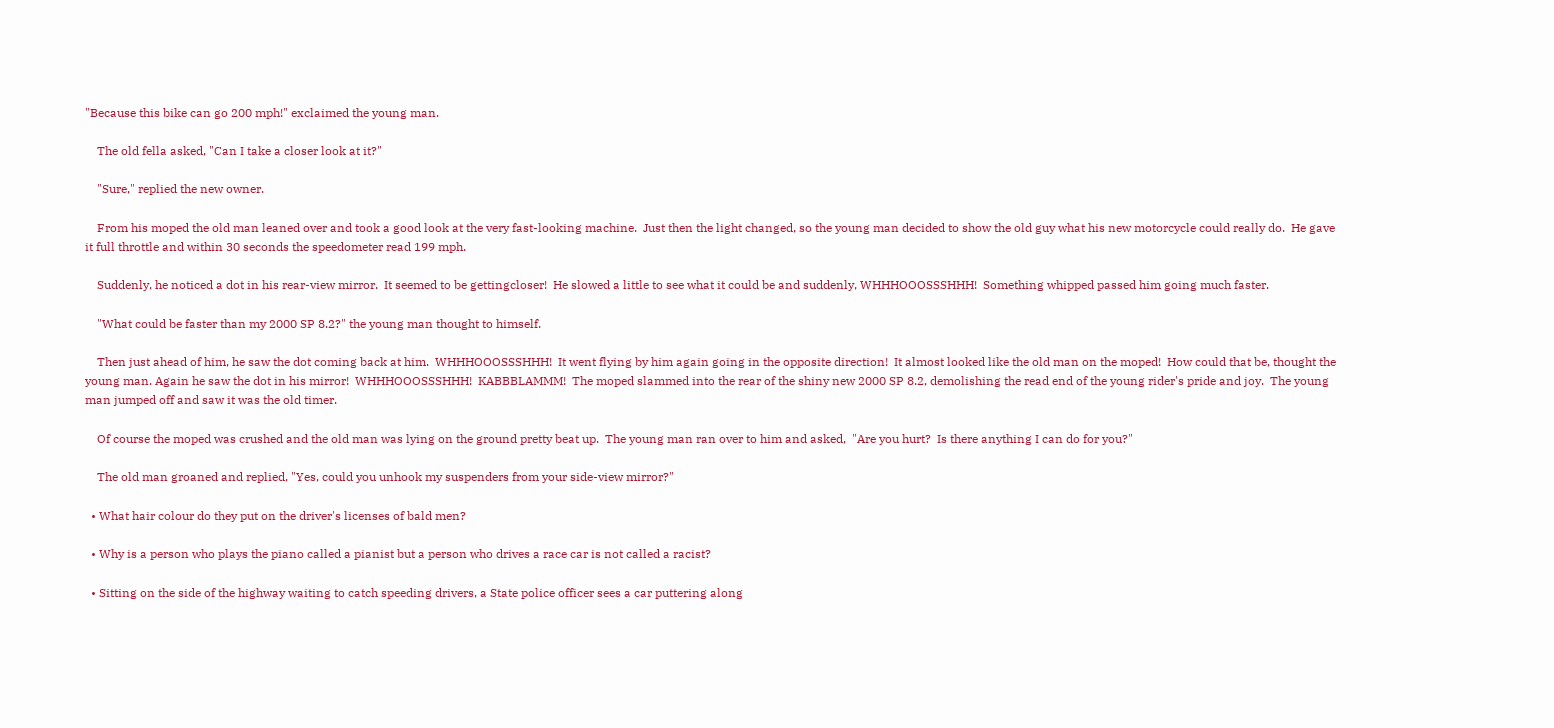"Because this bike can go 200 mph!" exclaimed the young man.

    The old fella asked, "Can I take a closer look at it?"

    "Sure," replied the new owner.

    From his moped the old man leaned over and took a good look at the very fast-looking machine.  Just then the light changed, so the young man decided to show the old guy what his new motorcycle could really do.  He gave it full throttle and within 30 seconds the speedometer read 199 mph.

    Suddenly, he noticed a dot in his rear-view mirror.  It seemed to be gettingcloser!  He slowed a little to see what it could be and suddenly, WHHHOOOSSSHHH!  Something whipped passed him going much faster.

    "What could be faster than my 2000 SP 8.2?" the young man thought to himself.

    Then just ahead of him, he saw the dot coming back at him.  WHHHOOOSSSHHH!  It went flying by him again going in the opposite direction!  It almost looked like the old man on the moped!  How could that be, thought the young man. Again he saw the dot in his mirror!  WHHHOOOSSSHHH!  KABBBLAMMM!  The moped slammed into the rear of the shiny new 2000 SP 8.2, demolishing the read end of the young rider's pride and joy.  The young man jumped off and saw it was the old timer.

    Of course the moped was crushed and the old man was lying on the ground pretty beat up.  The young man ran over to him and asked,  "Are you hurt?  Is there anything I can do for you?"

    The old man groaned and replied, "Yes, could you unhook my suspenders from your side-view mirror?"

  • What hair colour do they put on the driver's licenses of bald men?

  • Why is a person who plays the piano called a pianist but a person who drives a race car is not called a racist?

  • Sitting on the side of the highway waiting to catch speeding drivers, a State police officer sees a car puttering along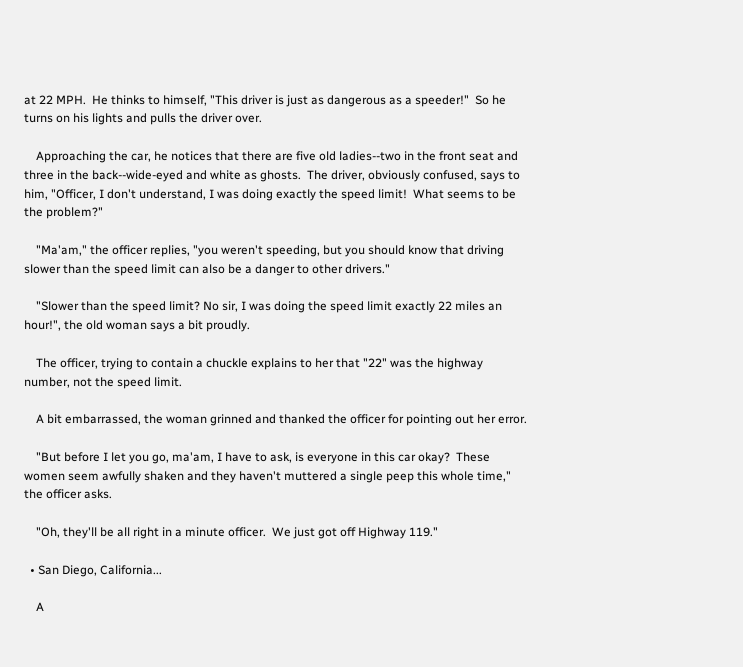at 22 MPH.  He thinks to himself, "This driver is just as dangerous as a speeder!"  So he turns on his lights and pulls the driver over.

    Approaching the car, he notices that there are five old ladies--two in the front seat and three in the back--wide-eyed and white as ghosts.  The driver, obviously confused, says to him, "Officer, I don't understand, I was doing exactly the speed limit!  What seems to be the problem?"

    "Ma'am," the officer replies, "you weren't speeding, but you should know that driving slower than the speed limit can also be a danger to other drivers."

    "Slower than the speed limit? No sir, I was doing the speed limit exactly 22 miles an hour!", the old woman says a bit proudly.

    The officer, trying to contain a chuckle explains to her that "22" was the highway number, not the speed limit.

    A bit embarrassed, the woman grinned and thanked the officer for pointing out her error.

    "But before I let you go, ma'am, I have to ask, is everyone in this car okay?  These women seem awfully shaken and they haven't muttered a single peep this whole time," the officer asks.

    "Oh, they'll be all right in a minute officer.  We just got off Highway 119."

  • San Diego, California...

    A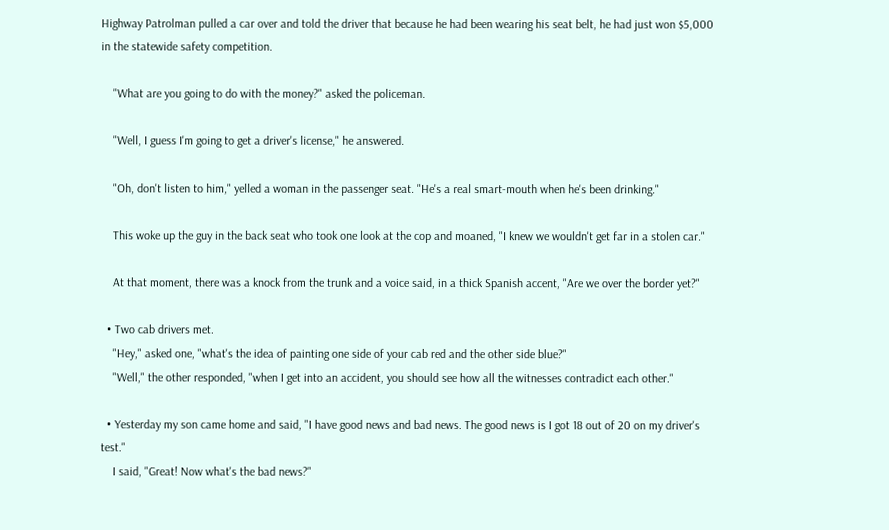Highway Patrolman pulled a car over and told the driver that because he had been wearing his seat belt, he had just won $5,000 in the statewide safety competition.

    "What are you going to do with the money?" asked the policeman.

    "Well, I guess I'm going to get a driver's license," he answered.

    "Oh, don't listen to him," yelled a woman in the passenger seat. "He's a real smart-mouth when he's been drinking."

    This woke up the guy in the back seat who took one look at the cop and moaned, "I knew we wouldn't get far in a stolen car."

    At that moment, there was a knock from the trunk and a voice said, in a thick Spanish accent, "Are we over the border yet?"

  • Two cab drivers met.
    "Hey," asked one, "what's the idea of painting one side of your cab red and the other side blue?"
    "Well," the other responded, "when I get into an accident, you should see how all the witnesses contradict each other."

  • Yesterday my son came home and said, "I have good news and bad news. The good news is I got 18 out of 20 on my driver's test."
    I said, "Great! Now what's the bad news?"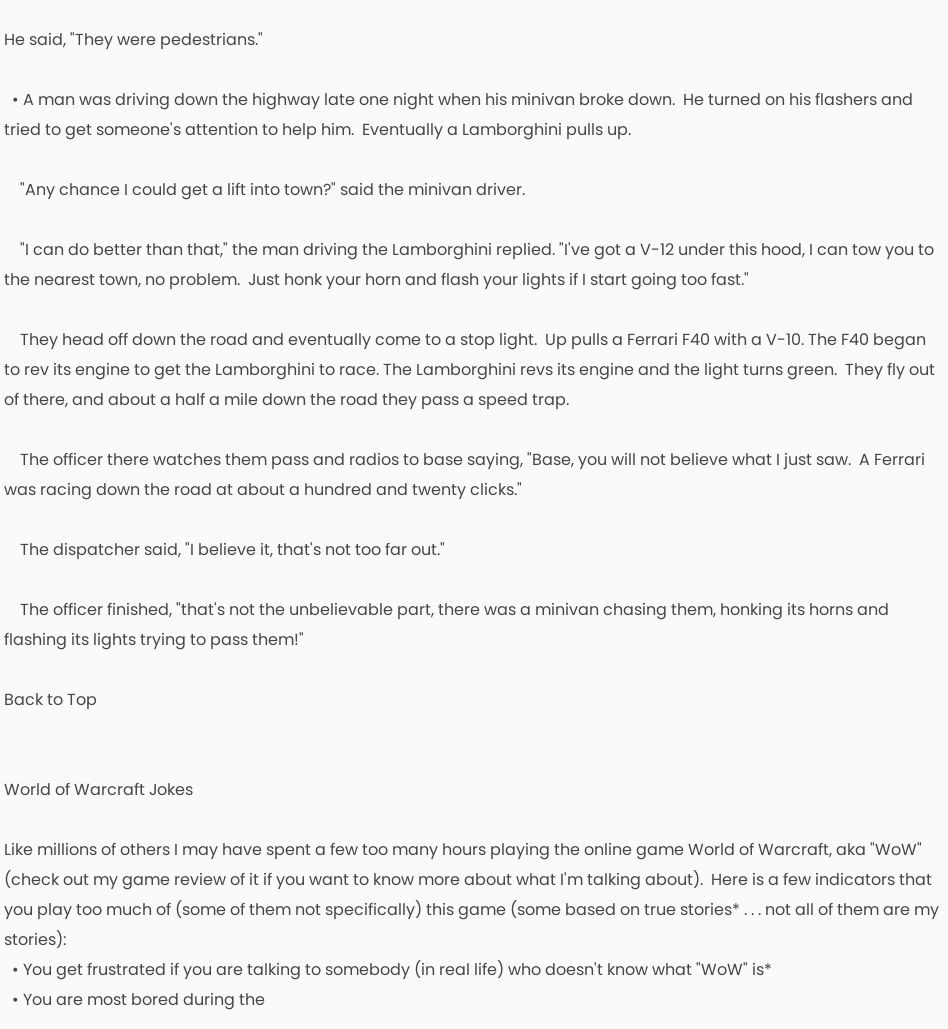He said, "They were pedestrians."

  • A man was driving down the highway late one night when his minivan broke down.  He turned on his flashers and tried to get someone's attention to help him.  Eventually a Lamborghini pulls up.

    "Any chance I could get a lift into town?" said the minivan driver.

    "I can do better than that," the man driving the Lamborghini replied. "I've got a V-12 under this hood, I can tow you to the nearest town, no problem.  Just honk your horn and flash your lights if I start going too fast."

    They head off down the road and eventually come to a stop light.  Up pulls a Ferrari F40 with a V-10. The F40 began to rev its engine to get the Lamborghini to race. The Lamborghini revs its engine and the light turns green.  They fly out of there, and about a half a mile down the road they pass a speed trap.

    The officer there watches them pass and radios to base saying, "Base, you will not believe what I just saw.  A Ferrari was racing down the road at about a hundred and twenty clicks."

    The dispatcher said, "I believe it, that's not too far out."

    The officer finished, "that's not the unbelievable part, there was a minivan chasing them, honking its horns and flashing its lights trying to pass them!"

Back to Top


World of Warcraft Jokes

Like millions of others I may have spent a few too many hours playing the online game World of Warcraft, aka "WoW" (check out my game review of it if you want to know more about what I'm talking about).  Here is a few indicators that you play too much of (some of them not specifically) this game (some based on true stories* . . . not all of them are my stories):
  • You get frustrated if you are talking to somebody (in real life) who doesn't know what "WoW" is*
  • You are most bored during the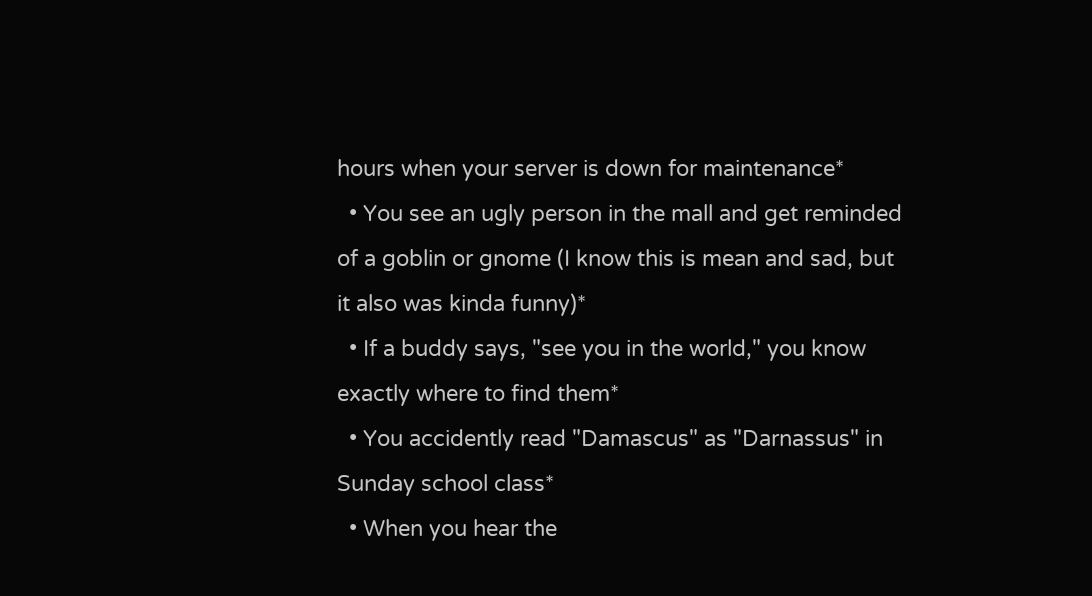hours when your server is down for maintenance*
  • You see an ugly person in the mall and get reminded of a goblin or gnome (I know this is mean and sad, but it also was kinda funny)*
  • If a buddy says, "see you in the world," you know exactly where to find them*
  • You accidently read "Damascus" as "Darnassus" in Sunday school class*
  • When you hear the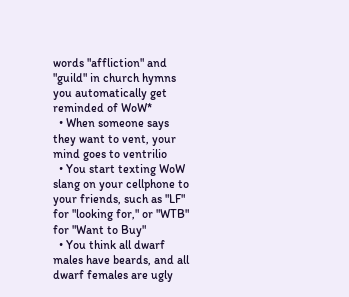words "affliction" and "guild" in church hymns you automatically get reminded of WoW*
  • When someone says they want to vent, your mind goes to ventrilio
  • You start texting WoW slang on your cellphone to your friends, such as "LF" for "looking for," or "WTB" for "Want to Buy"
  • You think all dwarf males have beards, and all dwarf females are ugly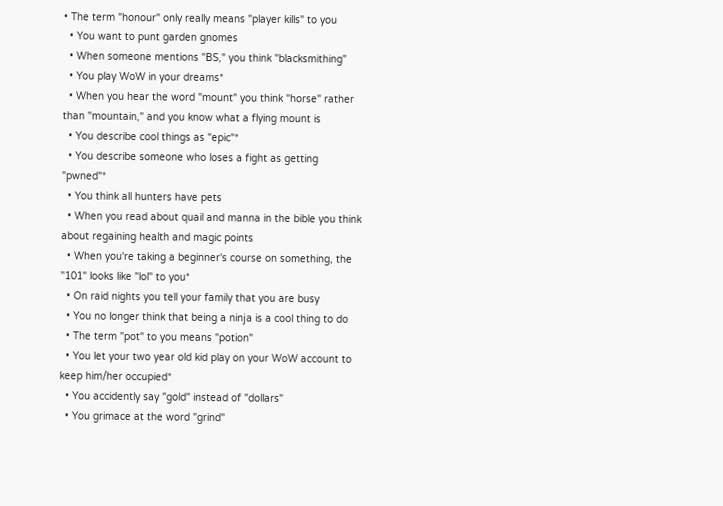• The term "honour" only really means "player kills" to you
  • You want to punt garden gnomes
  • When someone mentions "BS," you think "blacksmithing"
  • You play WoW in your dreams*
  • When you hear the word "mount" you think "horse" rather than "mountain," and you know what a flying mount is
  • You describe cool things as "epic"*
  • You describe someone who loses a fight as getting "pwned"*
  • You think all hunters have pets
  • When you read about quail and manna in the bible you think about regaining health and magic points
  • When you're taking a beginner's course on something, the "101" looks like "lol" to you*
  • On raid nights you tell your family that you are busy
  • You no longer think that being a ninja is a cool thing to do
  • The term "pot" to you means "potion"
  • You let your two year old kid play on your WoW account to keep him/her occupied*
  • You accidently say "gold" instead of "dollars"
  • You grimace at the word "grind"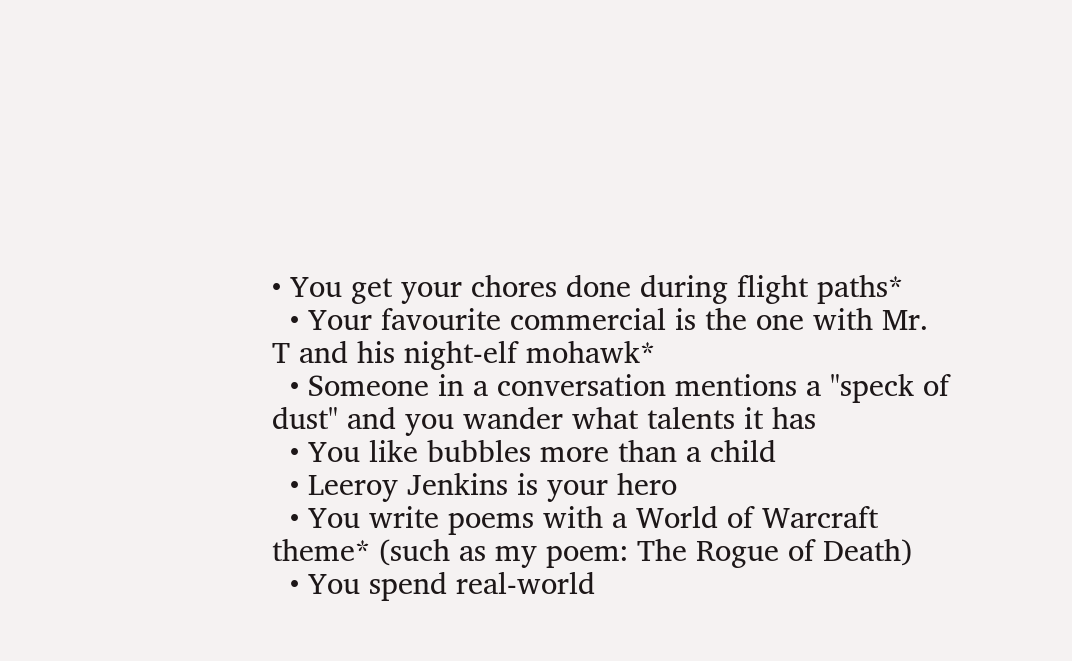• You get your chores done during flight paths*
  • Your favourite commercial is the one with Mr. T and his night-elf mohawk*
  • Someone in a conversation mentions a "speck of dust" and you wander what talents it has
  • You like bubbles more than a child
  • Leeroy Jenkins is your hero
  • You write poems with a World of Warcraft theme* (such as my poem: The Rogue of Death)
  • You spend real-world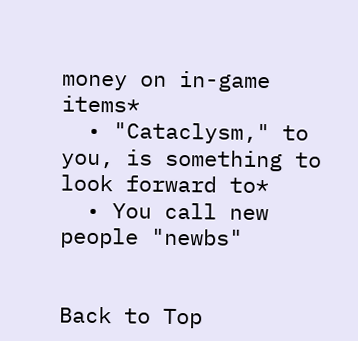money on in-game items*
  • "Cataclysm," to you, is something to look forward to*
  • You call new people "newbs"


Back to Top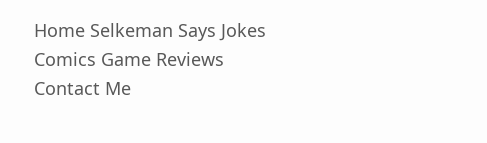Home Selkeman Says Jokes Comics Game Reviews Contact Me